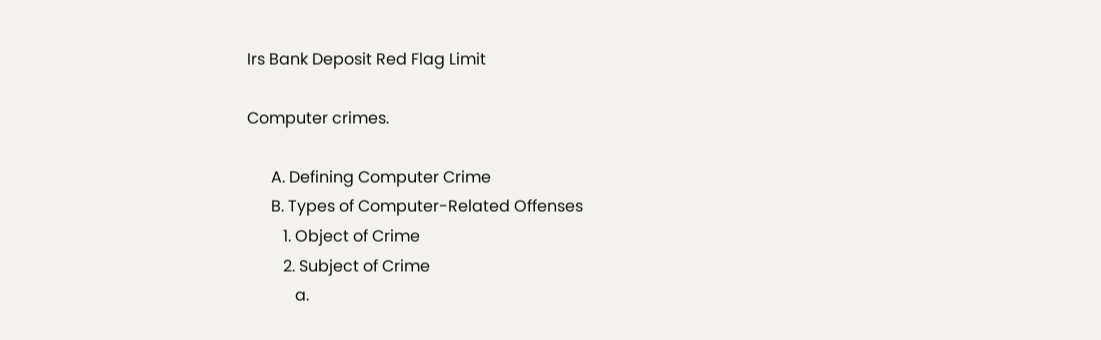Irs Bank Deposit Red Flag Limit

Computer crimes.

      A. Defining Computer Crime
      B. Types of Computer-Related Offenses
         1. Object of Crime
         2. Subject of Crime
            a.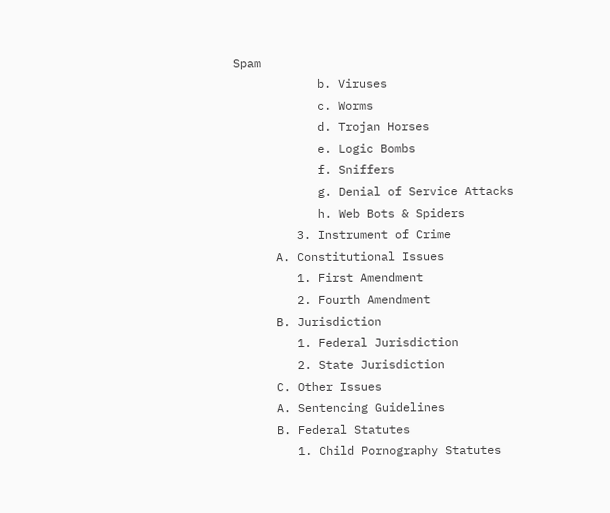Spam
            b. Viruses
            c. Worms
            d. Trojan Horses
            e. Logic Bombs
            f. Sniffers
            g. Denial of Service Attacks
            h. Web Bots & Spiders
         3. Instrument of Crime
      A. Constitutional Issues
         1. First Amendment
         2. Fourth Amendment
      B. Jurisdiction
         1. Federal Jurisdiction
         2. State Jurisdiction
      C. Other Issues
      A. Sentencing Guidelines
      B. Federal Statutes
         1. Child Pornography Statutes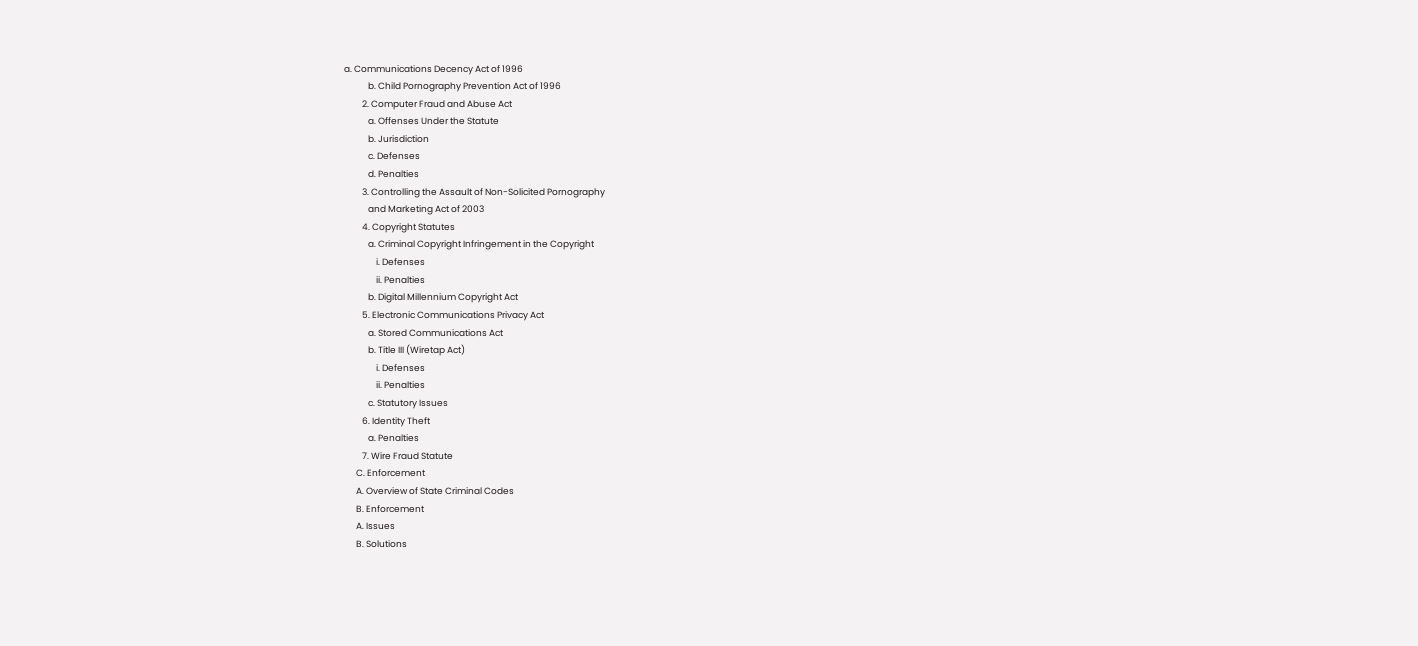a. Communications Decency Act of 1996
            b. Child Pornography Prevention Act of 1996
         2. Computer Fraud and Abuse Act
            a. Offenses Under the Statute
            b. Jurisdiction
            c. Defenses
            d. Penalties
         3. Controlling the Assault of Non-Solicited Pornography
            and Marketing Act of 2003
         4. Copyright Statutes
            a. Criminal Copyright Infringement in the Copyright
                i. Defenses
                ii. Penalties
            b. Digital Millennium Copyright Act
         5. Electronic Communications Privacy Act
            a. Stored Communications Act
            b. Title III (Wiretap Act)
                i. Defenses
                ii. Penalties
            c. Statutory Issues
         6. Identity Theft
            a. Penalties
         7. Wire Fraud Statute
      C. Enforcement
      A. Overview of State Criminal Codes
      B. Enforcement
      A. Issues
      B. Solutions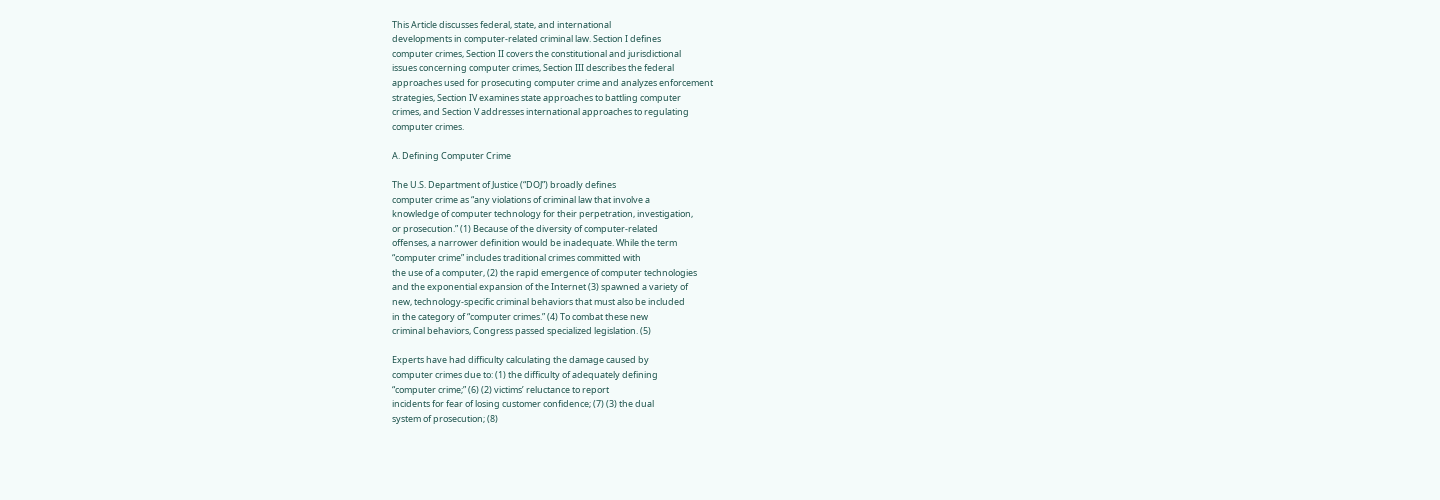This Article discusses federal, state, and international
developments in computer-related criminal law. Section I defines
computer crimes, Section II covers the constitutional and jurisdictional
issues concerning computer crimes, Section III describes the federal
approaches used for prosecuting computer crime and analyzes enforcement
strategies, Section IV examines state approaches to battling computer
crimes, and Section V addresses international approaches to regulating
computer crimes.

A. Defining Computer Crime

The U.S. Department of Justice (“DOJ”) broadly defines
computer crime as “any violations of criminal law that involve a
knowledge of computer technology for their perpetration, investigation,
or prosecution.” (1) Because of the diversity of computer-related
offenses, a narrower definition would be inadequate. While the term
“computer crime” includes traditional crimes committed with
the use of a computer, (2) the rapid emergence of computer technologies
and the exponential expansion of the Internet (3) spawned a variety of
new, technology-specific criminal behaviors that must also be included
in the category of “computer crimes.” (4) To combat these new
criminal behaviors, Congress passed specialized legislation. (5)

Experts have had difficulty calculating the damage caused by
computer crimes due to: (1) the difficulty of adequately defining
“computer crime;” (6) (2) victims’ reluctance to report
incidents for fear of losing customer confidence; (7) (3) the dual
system of prosecution; (8)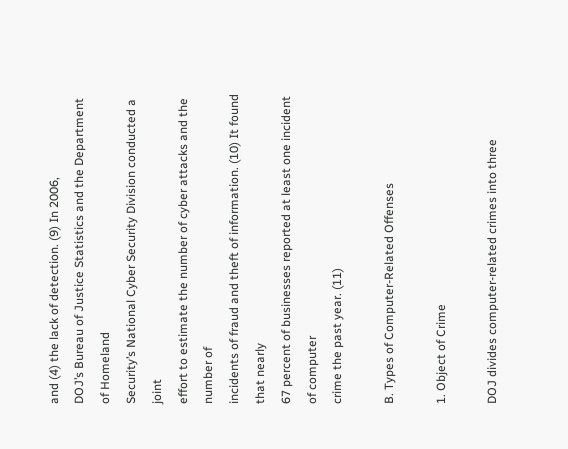and (4) the lack of detection. (9) In 2006,
DOJ’s Bureau of Justice Statistics and the Department of Homeland
Security’s National Cyber Security Division conducted a joint
effort to estimate the number of cyber attacks and the number of
incidents of fraud and theft of information. (10) It found that nearly
67 percent of businesses reported at least one incident of computer
crime the past year. (11)

B. Types of Computer-Related Offenses

1. Object of Crime

DOJ divides computer-related crimes into three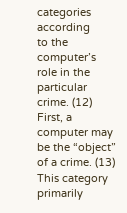categories according
to the computer’s role in the particular crime. (12) First, a
computer may be the “object” of a crime. (13) This category
primarily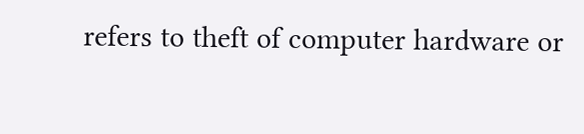refers to theft of computer hardware or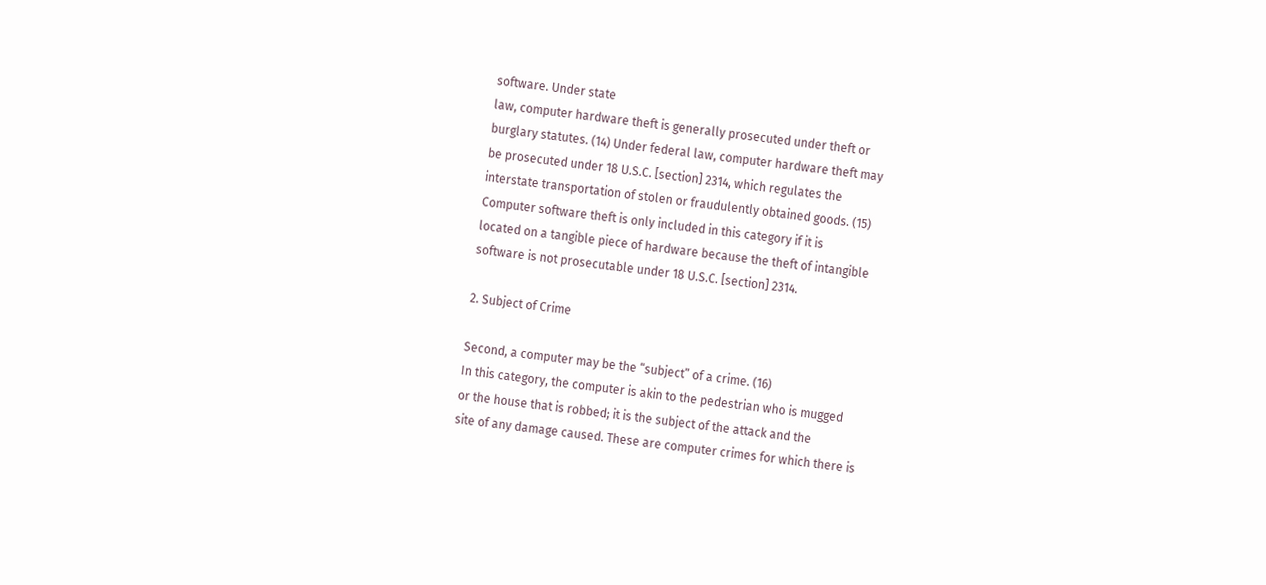software. Under state
law, computer hardware theft is generally prosecuted under theft or
burglary statutes. (14) Under federal law, computer hardware theft may
be prosecuted under 18 U.S.C. [section] 2314, which regulates the
interstate transportation of stolen or fraudulently obtained goods. (15)
Computer software theft is only included in this category if it is
located on a tangible piece of hardware because the theft of intangible
software is not prosecutable under 18 U.S.C. [section] 2314.

2. Subject of Crime

Second, a computer may be the “subject” of a crime. (16)
In this category, the computer is akin to the pedestrian who is mugged
or the house that is robbed; it is the subject of the attack and the
site of any damage caused. These are computer crimes for which there is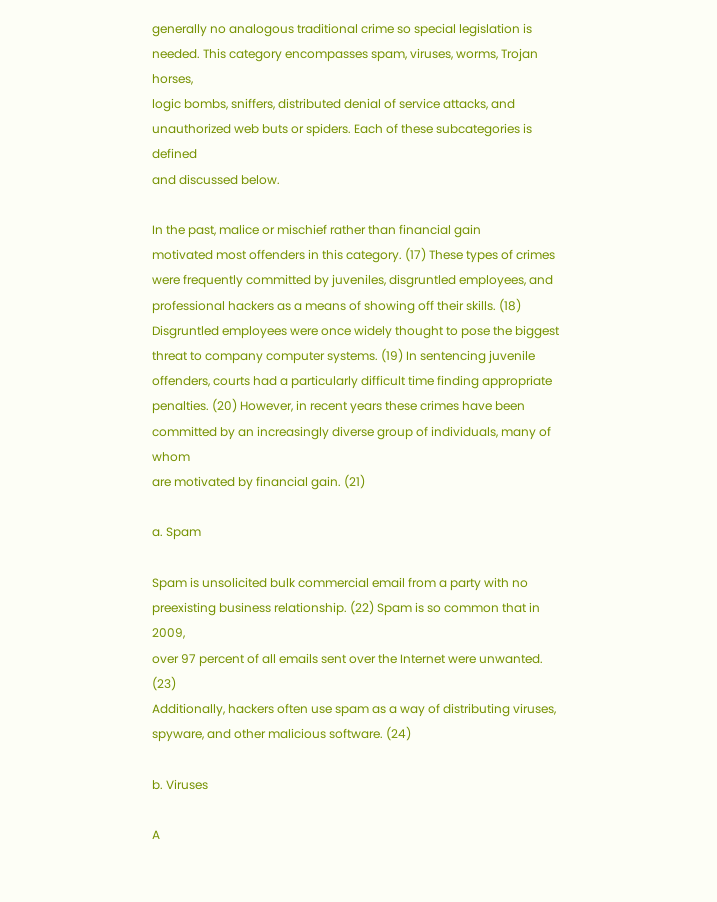generally no analogous traditional crime so special legislation is
needed. This category encompasses spam, viruses, worms, Trojan horses,
logic bombs, sniffers, distributed denial of service attacks, and
unauthorized web buts or spiders. Each of these subcategories is defined
and discussed below.

In the past, malice or mischief rather than financial gain
motivated most offenders in this category. (17) These types of crimes
were frequently committed by juveniles, disgruntled employees, and
professional hackers as a means of showing off their skills. (18)
Disgruntled employees were once widely thought to pose the biggest
threat to company computer systems. (19) In sentencing juvenile
offenders, courts had a particularly difficult time finding appropriate
penalties. (20) However, in recent years these crimes have been
committed by an increasingly diverse group of individuals, many of whom
are motivated by financial gain. (21)

a. Spam

Spam is unsolicited bulk commercial email from a party with no
preexisting business relationship. (22) Spam is so common that in 2009,
over 97 percent of all emails sent over the Internet were unwanted. (23)
Additionally, hackers often use spam as a way of distributing viruses,
spyware, and other malicious software. (24)

b. Viruses

A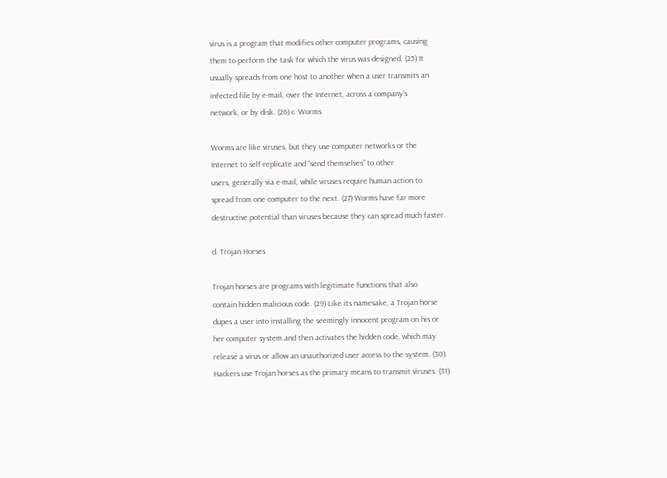virus is a program that modifies other computer programs, causing
them to perform the task for which the virus was designed. (25) It
usually spreads from one host to another when a user transmits an
infected file by e-mail, over the Internet, across a company’s
network, or by disk. (26) c. Worms

Worms are like viruses, but they use computer networks or the
Internet to self-replicate and “send themselves” to other
users, generally via e-mail, while viruses require human action to
spread from one computer to the next. (27) Worms have far more
destructive potential than viruses because they can spread much faster.

d. Trojan Horses

Trojan horses are programs with legitimate functions that also
contain hidden malicious code. (29) Like its namesake, a Trojan horse
dupes a user into installing the seemingly innocent program on his or
her computer system and then activates the hidden code, which may
release a virus or allow an unauthorized user access to the system. (30)
Hackers use Trojan horses as the primary means to transmit viruses. (31)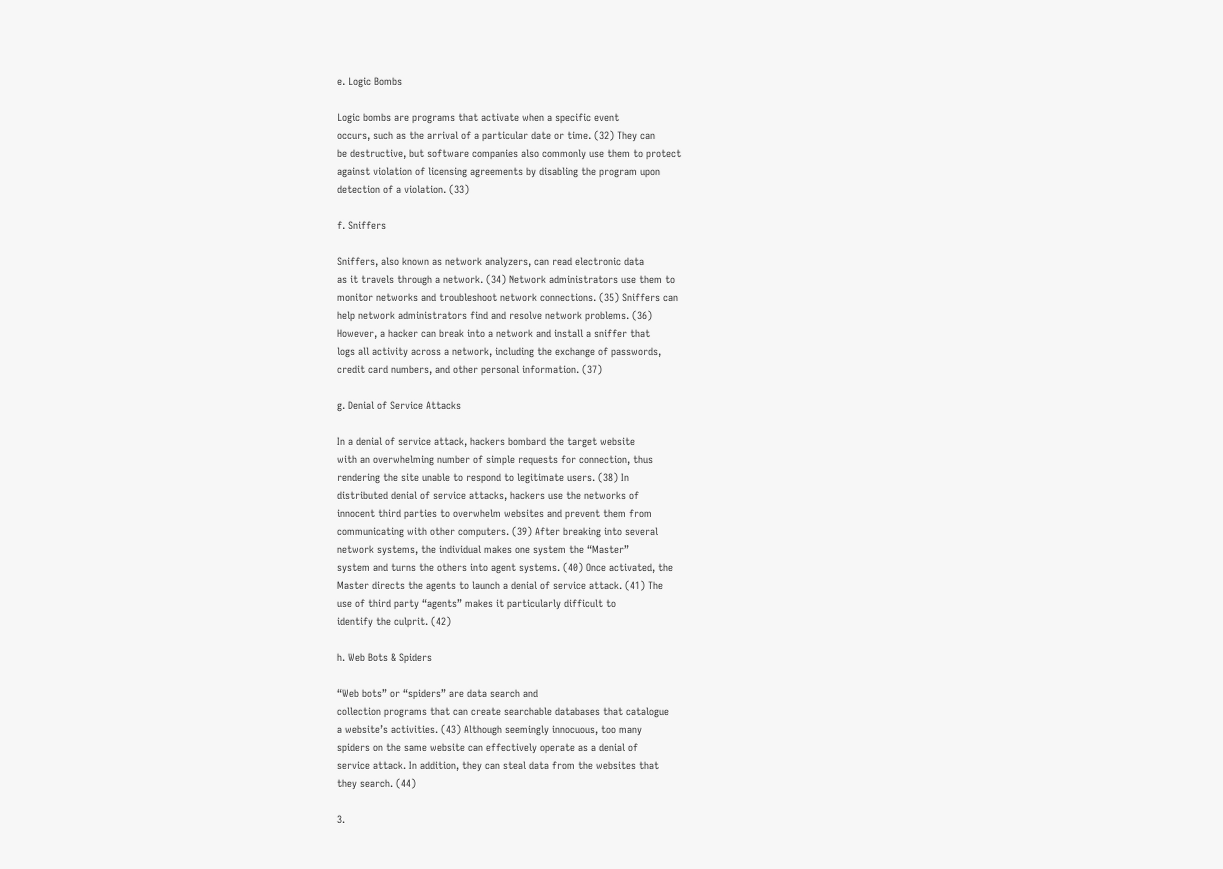e. Logic Bombs

Logic bombs are programs that activate when a specific event
occurs, such as the arrival of a particular date or time. (32) They can
be destructive, but software companies also commonly use them to protect
against violation of licensing agreements by disabling the program upon
detection of a violation. (33)

f. Sniffers

Sniffers, also known as network analyzers, can read electronic data
as it travels through a network. (34) Network administrators use them to
monitor networks and troubleshoot network connections. (35) Sniffers can
help network administrators find and resolve network problems. (36)
However, a hacker can break into a network and install a sniffer that
logs all activity across a network, including the exchange of passwords,
credit card numbers, and other personal information. (37)

g. Denial of Service Attacks

In a denial of service attack, hackers bombard the target website
with an overwhelming number of simple requests for connection, thus
rendering the site unable to respond to legitimate users. (38) In
distributed denial of service attacks, hackers use the networks of
innocent third parties to overwhelm websites and prevent them from
communicating with other computers. (39) After breaking into several
network systems, the individual makes one system the “Master”
system and turns the others into agent systems. (40) Once activated, the
Master directs the agents to launch a denial of service attack. (41) The
use of third party “agents” makes it particularly difficult to
identify the culprit. (42)

h. Web Bots & Spiders

“Web bots” or “spiders” are data search and
collection programs that can create searchable databases that catalogue
a website’s activities. (43) Although seemingly innocuous, too many
spiders on the same website can effectively operate as a denial of
service attack. In addition, they can steal data from the websites that
they search. (44)

3.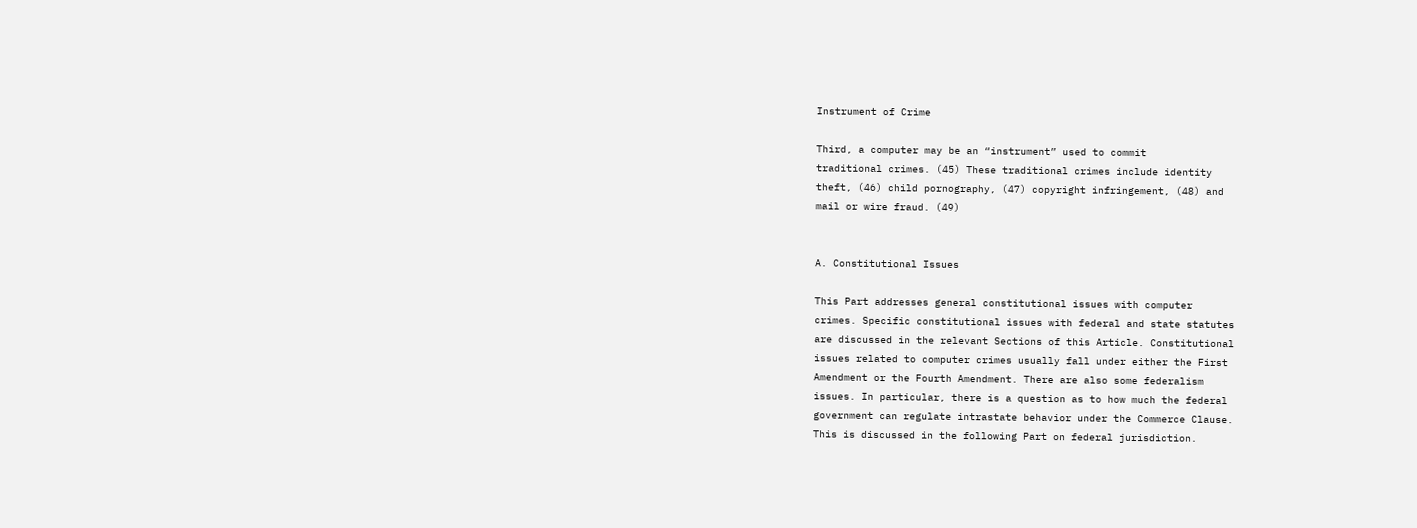Instrument of Crime

Third, a computer may be an “instrument” used to commit
traditional crimes. (45) These traditional crimes include identity
theft, (46) child pornography, (47) copyright infringement, (48) and
mail or wire fraud. (49)


A. Constitutional Issues

This Part addresses general constitutional issues with computer
crimes. Specific constitutional issues with federal and state statutes
are discussed in the relevant Sections of this Article. Constitutional
issues related to computer crimes usually fall under either the First
Amendment or the Fourth Amendment. There are also some federalism
issues. In particular, there is a question as to how much the federal
government can regulate intrastate behavior under the Commerce Clause.
This is discussed in the following Part on federal jurisdiction.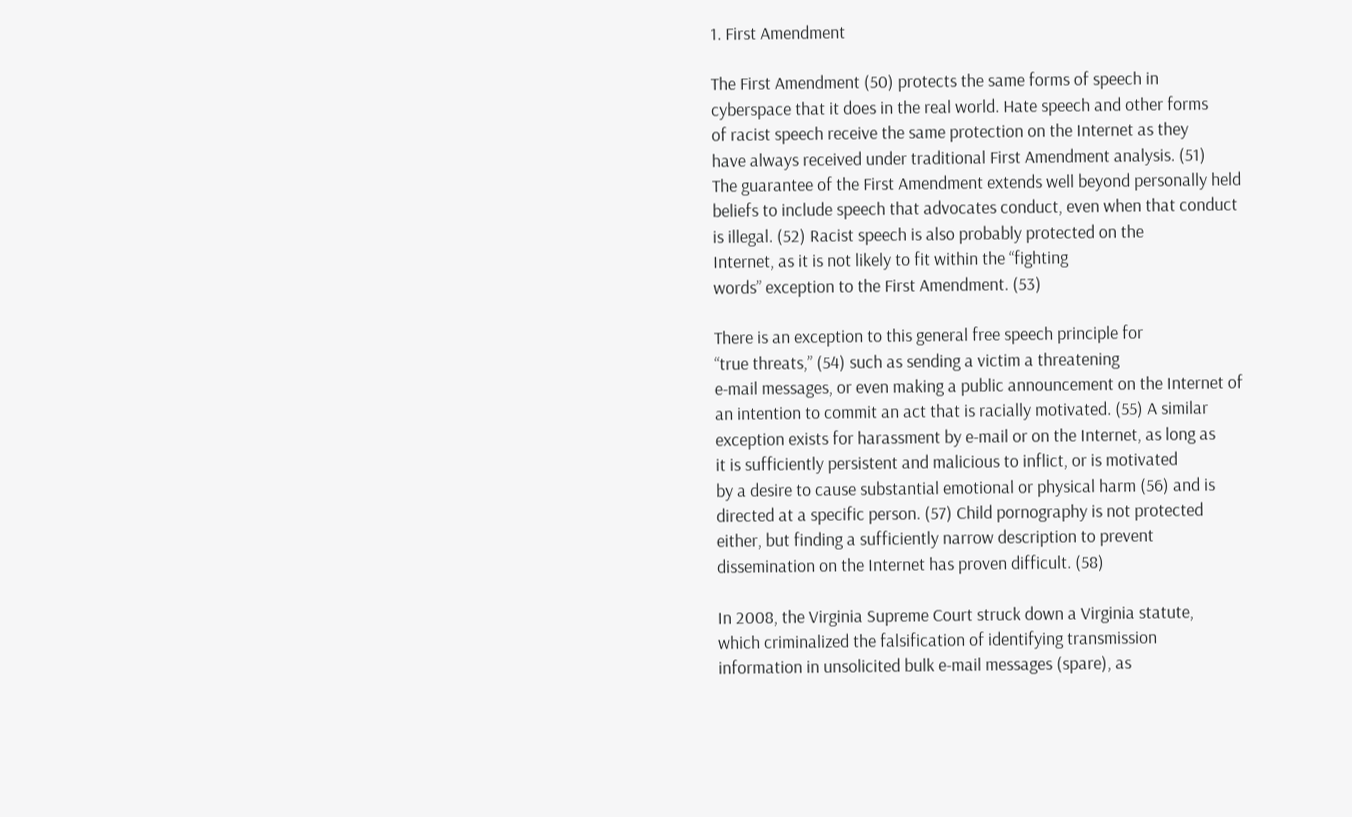1. First Amendment

The First Amendment (50) protects the same forms of speech in
cyberspace that it does in the real world. Hate speech and other forms
of racist speech receive the same protection on the Internet as they
have always received under traditional First Amendment analysis. (51)
The guarantee of the First Amendment extends well beyond personally held
beliefs to include speech that advocates conduct, even when that conduct
is illegal. (52) Racist speech is also probably protected on the
Internet, as it is not likely to fit within the “fighting
words” exception to the First Amendment. (53)

There is an exception to this general free speech principle for
“true threats,” (54) such as sending a victim a threatening
e-mail messages, or even making a public announcement on the Internet of
an intention to commit an act that is racially motivated. (55) A similar
exception exists for harassment by e-mail or on the Internet, as long as
it is sufficiently persistent and malicious to inflict, or is motivated
by a desire to cause substantial emotional or physical harm (56) and is
directed at a specific person. (57) Child pornography is not protected
either, but finding a sufficiently narrow description to prevent
dissemination on the Internet has proven difficult. (58)

In 2008, the Virginia Supreme Court struck down a Virginia statute,
which criminalized the falsification of identifying transmission
information in unsolicited bulk e-mail messages (spare), as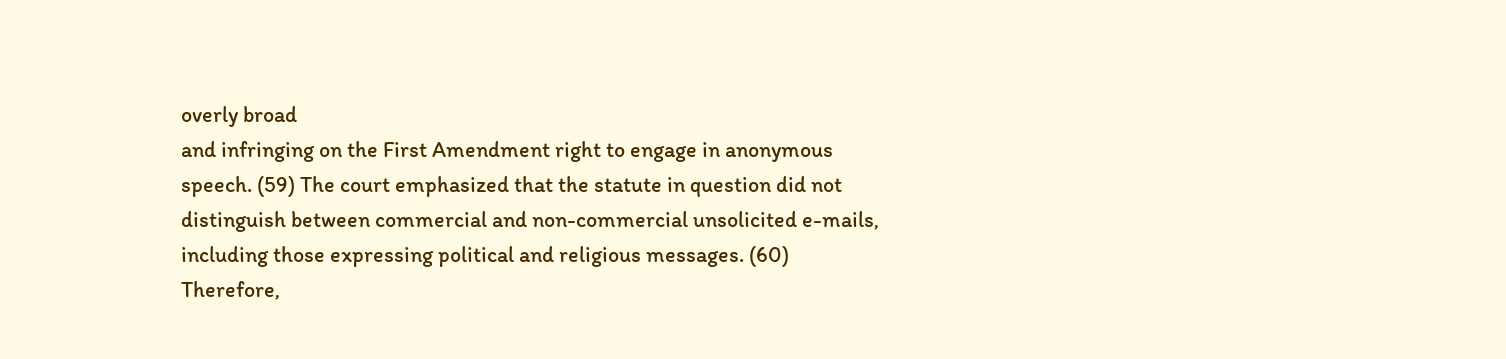overly broad
and infringing on the First Amendment right to engage in anonymous
speech. (59) The court emphasized that the statute in question did not
distinguish between commercial and non-commercial unsolicited e-mails,
including those expressing political and religious messages. (60)
Therefore,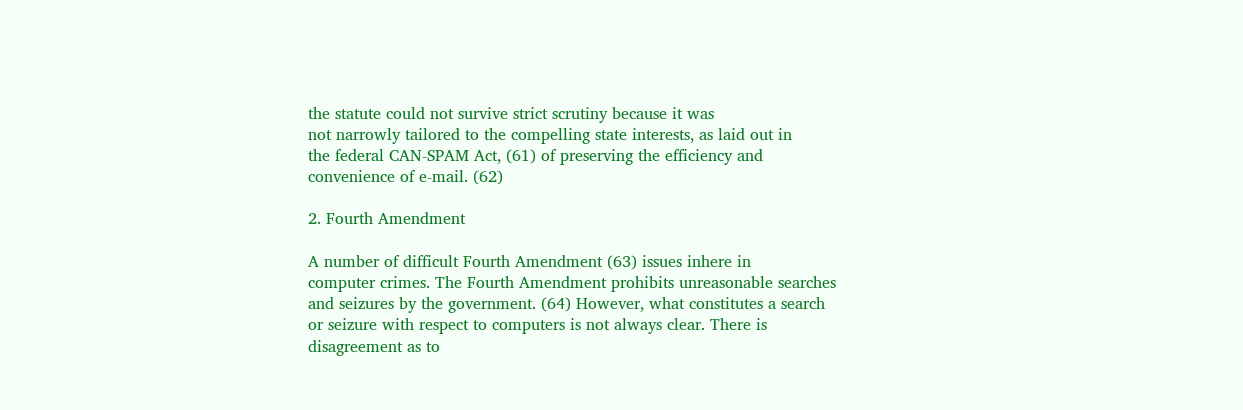the statute could not survive strict scrutiny because it was
not narrowly tailored to the compelling state interests, as laid out in
the federal CAN-SPAM Act, (61) of preserving the efficiency and
convenience of e-mail. (62)

2. Fourth Amendment

A number of difficult Fourth Amendment (63) issues inhere in
computer crimes. The Fourth Amendment prohibits unreasonable searches
and seizures by the government. (64) However, what constitutes a search
or seizure with respect to computers is not always clear. There is
disagreement as to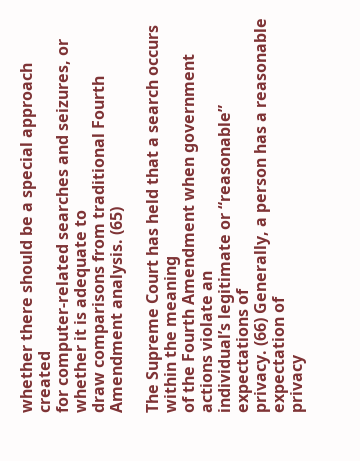whether there should be a special approach created
for computer-related searches and seizures, or whether it is adequate to
draw comparisons from traditional Fourth Amendment analysis. (65)

The Supreme Court has held that a search occurs within the meaning
of the Fourth Amendment when government actions violate an
individual’s legitimate or “reasonable” expectations of
privacy. (66) Generally, a person has a reasonable expectation of
privacy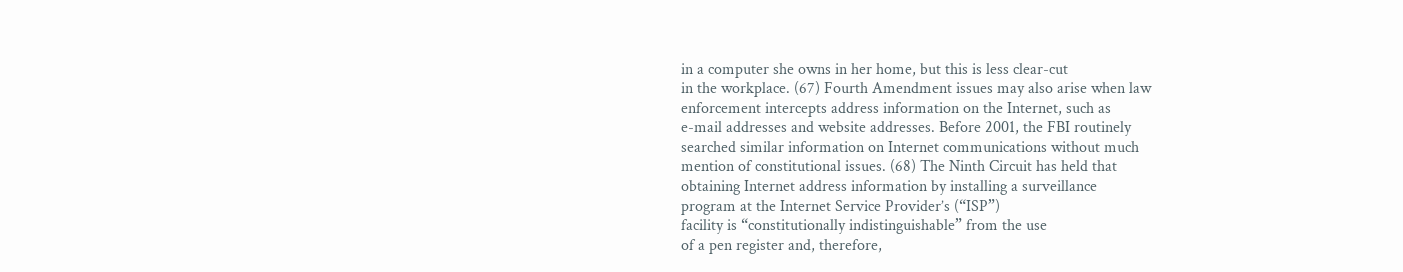in a computer she owns in her home, but this is less clear-cut
in the workplace. (67) Fourth Amendment issues may also arise when law
enforcement intercepts address information on the Internet, such as
e-mail addresses and website addresses. Before 2001, the FBI routinely
searched similar information on Internet communications without much
mention of constitutional issues. (68) The Ninth Circuit has held that
obtaining Internet address information by installing a surveillance
program at the Internet Service Provider’s (“ISP”)
facility is “constitutionally indistinguishable” from the use
of a pen register and, therefore,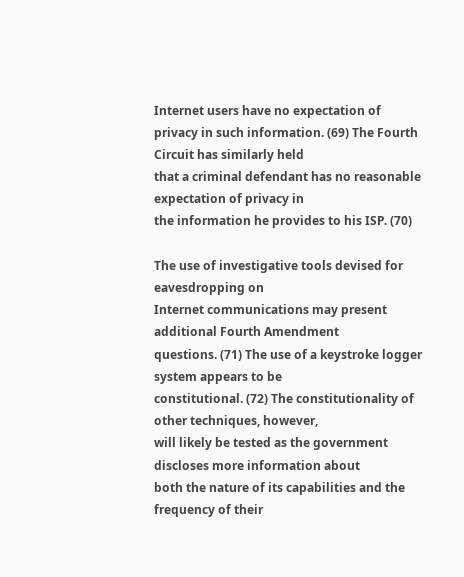Internet users have no expectation of
privacy in such information. (69) The Fourth Circuit has similarly held
that a criminal defendant has no reasonable expectation of privacy in
the information he provides to his ISP. (70)

The use of investigative tools devised for eavesdropping on
Internet communications may present additional Fourth Amendment
questions. (71) The use of a keystroke logger system appears to be
constitutional. (72) The constitutionality of other techniques, however,
will likely be tested as the government discloses more information about
both the nature of its capabilities and the frequency of their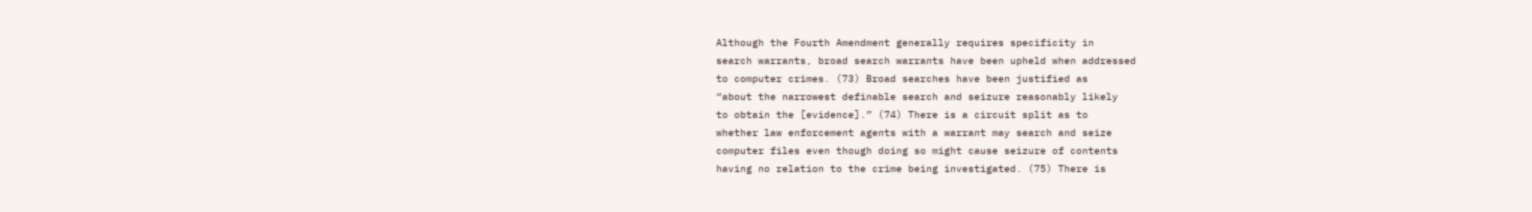Although the Fourth Amendment generally requires specificity in
search warrants, broad search warrants have been upheld when addressed
to computer crimes. (73) Broad searches have been justified as
“about the narrowest definable search and seizure reasonably likely
to obtain the [evidence].” (74) There is a circuit split as to
whether law enforcement agents with a warrant may search and seize
computer files even though doing so might cause seizure of contents
having no relation to the crime being investigated. (75) There is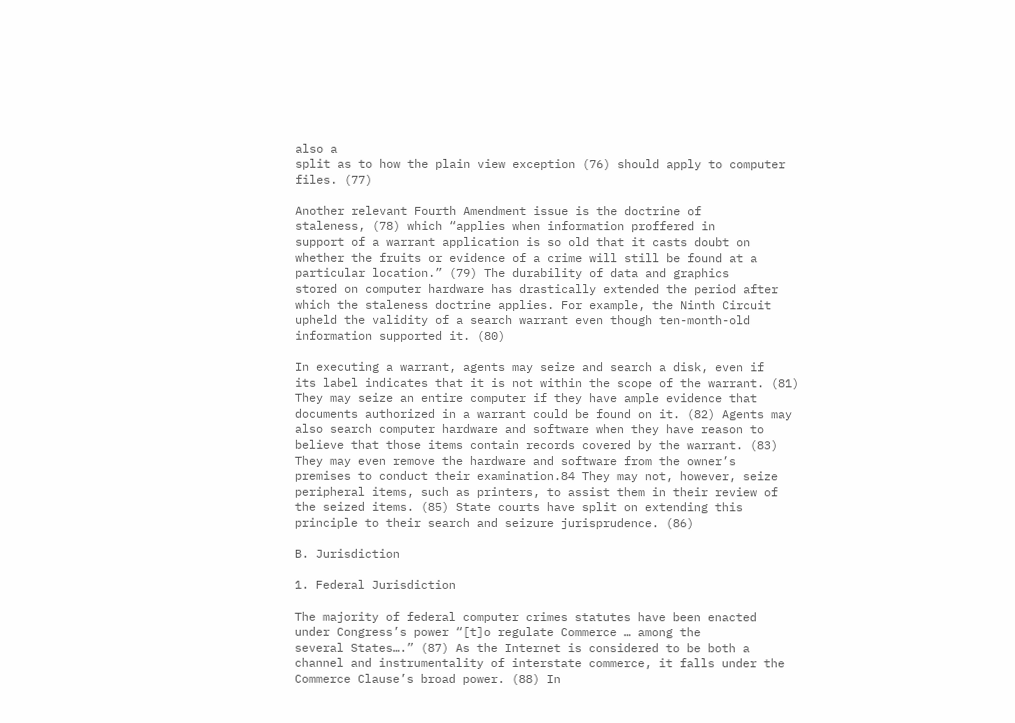also a
split as to how the plain view exception (76) should apply to computer
files. (77)

Another relevant Fourth Amendment issue is the doctrine of
staleness, (78) which “applies when information proffered in
support of a warrant application is so old that it casts doubt on
whether the fruits or evidence of a crime will still be found at a
particular location.” (79) The durability of data and graphics
stored on computer hardware has drastically extended the period after
which the staleness doctrine applies. For example, the Ninth Circuit
upheld the validity of a search warrant even though ten-month-old
information supported it. (80)

In executing a warrant, agents may seize and search a disk, even if
its label indicates that it is not within the scope of the warrant. (81)
They may seize an entire computer if they have ample evidence that
documents authorized in a warrant could be found on it. (82) Agents may
also search computer hardware and software when they have reason to
believe that those items contain records covered by the warrant. (83)
They may even remove the hardware and software from the owner’s
premises to conduct their examination.84 They may not, however, seize
peripheral items, such as printers, to assist them in their review of
the seized items. (85) State courts have split on extending this
principle to their search and seizure jurisprudence. (86)

B. Jurisdiction

1. Federal Jurisdiction

The majority of federal computer crimes statutes have been enacted
under Congress’s power “[t]o regulate Commerce … among the
several States….” (87) As the Internet is considered to be both a
channel and instrumentality of interstate commerce, it falls under the
Commerce Clause’s broad power. (88) In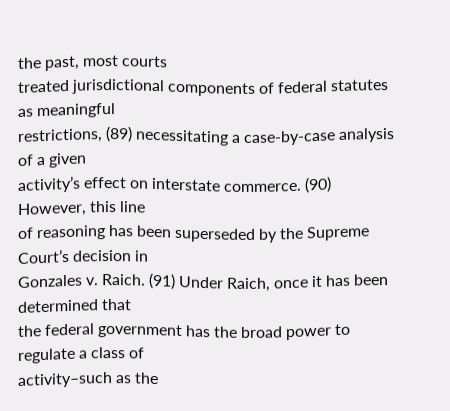the past, most courts
treated jurisdictional components of federal statutes as meaningful
restrictions, (89) necessitating a case-by-case analysis of a given
activity’s effect on interstate commerce. (90) However, this line
of reasoning has been superseded by the Supreme Court’s decision in
Gonzales v. Raich. (91) Under Raich, once it has been determined that
the federal government has the broad power to regulate a class of
activity–such as the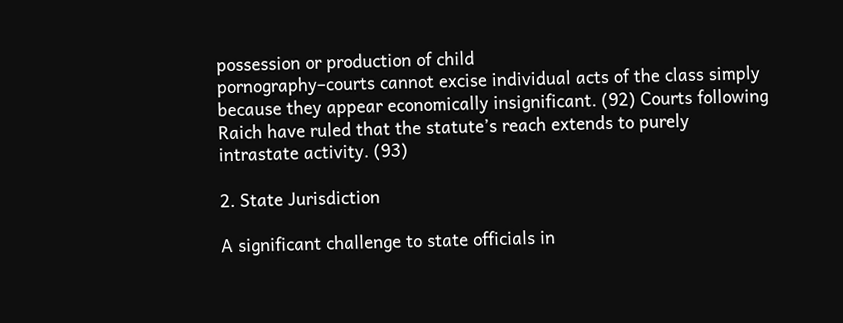possession or production of child
pornography–courts cannot excise individual acts of the class simply
because they appear economically insignificant. (92) Courts following
Raich have ruled that the statute’s reach extends to purely
intrastate activity. (93)

2. State Jurisdiction

A significant challenge to state officials in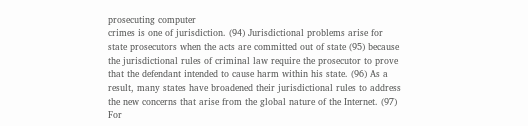prosecuting computer
crimes is one of jurisdiction. (94) Jurisdictional problems arise for
state prosecutors when the acts are committed out of state (95) because
the jurisdictional rules of criminal law require the prosecutor to prove
that the defendant intended to cause harm within his state. (96) As a
result, many states have broadened their jurisdictional rules to address
the new concerns that arise from the global nature of the Internet. (97)
For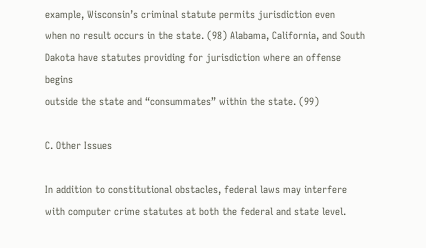example, Wisconsin’s criminal statute permits jurisdiction even
when no result occurs in the state. (98) Alabama, California, and South
Dakota have statutes providing for jurisdiction where an offense begins
outside the state and “consummates” within the state. (99)

C. Other Issues

In addition to constitutional obstacles, federal laws may interfere
with computer crime statutes at both the federal and state level.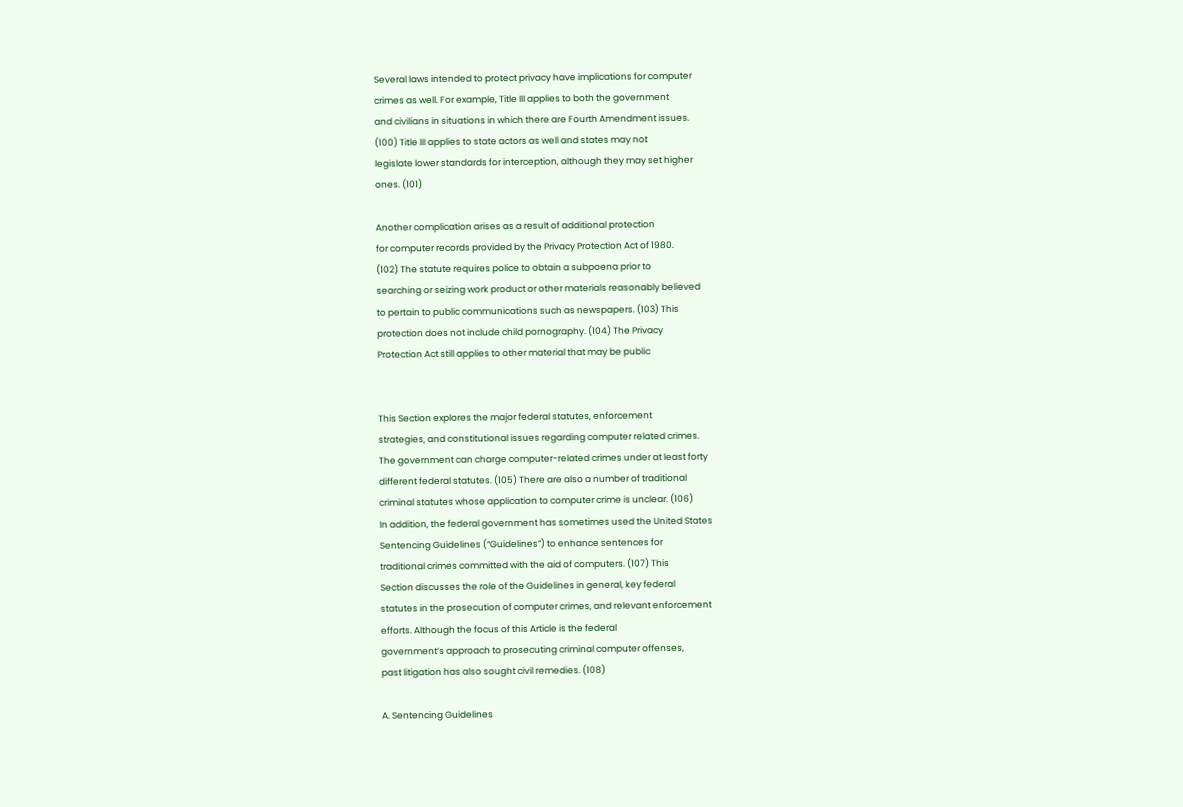Several laws intended to protect privacy have implications for computer
crimes as well. For example, Title III applies to both the government
and civilians in situations in which there are Fourth Amendment issues.
(100) Title III applies to state actors as well and states may not
legislate lower standards for interception, although they may set higher
ones. (101)

Another complication arises as a result of additional protection
for computer records provided by the Privacy Protection Act of 1980.
(102) The statute requires police to obtain a subpoena prior to
searching or seizing work product or other materials reasonably believed
to pertain to public communications such as newspapers. (103) This
protection does not include child pornography. (104) The Privacy
Protection Act still applies to other material that may be public


This Section explores the major federal statutes, enforcement
strategies, and constitutional issues regarding computer related crimes.
The government can charge computer-related crimes under at least forty
different federal statutes. (105) There are also a number of traditional
criminal statutes whose application to computer crime is unclear. (106)
In addition, the federal government has sometimes used the United States
Sentencing Guidelines (“Guidelines”) to enhance sentences for
traditional crimes committed with the aid of computers. (107) This
Section discusses the role of the Guidelines in general, key federal
statutes in the prosecution of computer crimes, and relevant enforcement
efforts. Although the focus of this Article is the federal
government’s approach to prosecuting criminal computer offenses,
past litigation has also sought civil remedies. (108)

A. Sentencing Guidelines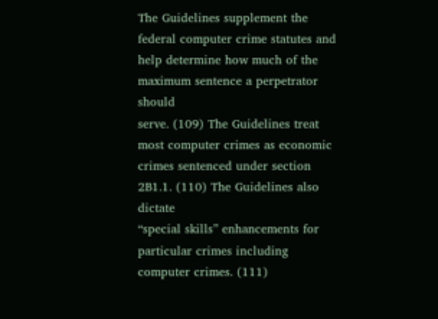The Guidelines supplement the federal computer crime statutes and
help determine how much of the maximum sentence a perpetrator should
serve. (109) The Guidelines treat most computer crimes as economic
crimes sentenced under section 2B1.1. (110) The Guidelines also dictate
“special skills” enhancements for particular crimes including
computer crimes. (111)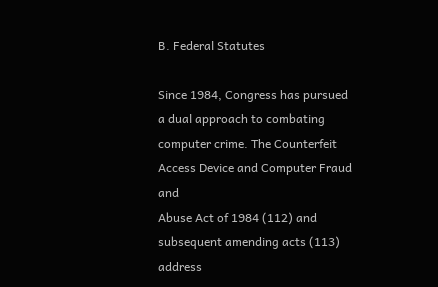B. Federal Statutes

Since 1984, Congress has pursued a dual approach to combating
computer crime. The Counterfeit Access Device and Computer Fraud and
Abuse Act of 1984 (112) and subsequent amending acts (113) address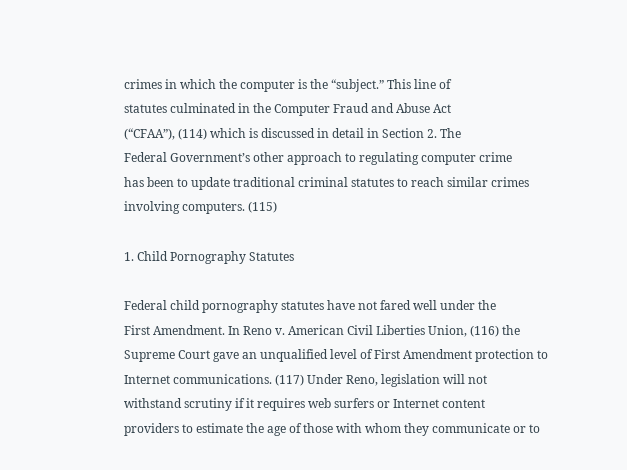crimes in which the computer is the “subject.” This line of
statutes culminated in the Computer Fraud and Abuse Act
(“CFAA”), (114) which is discussed in detail in Section 2. The
Federal Government’s other approach to regulating computer crime
has been to update traditional criminal statutes to reach similar crimes
involving computers. (115)

1. Child Pornography Statutes

Federal child pornography statutes have not fared well under the
First Amendment. In Reno v. American Civil Liberties Union, (116) the
Supreme Court gave an unqualified level of First Amendment protection to
Internet communications. (117) Under Reno, legislation will not
withstand scrutiny if it requires web surfers or Internet content
providers to estimate the age of those with whom they communicate or to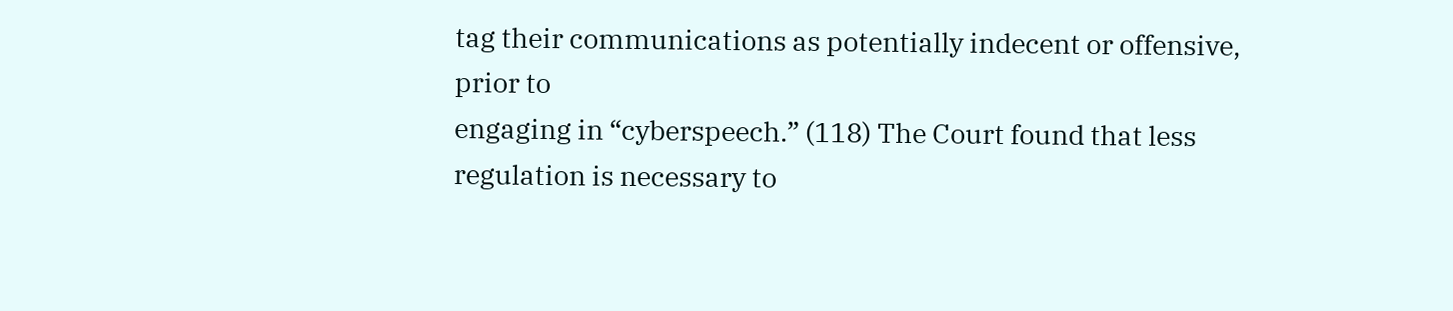tag their communications as potentially indecent or offensive, prior to
engaging in “cyberspeech.” (118) The Court found that less
regulation is necessary to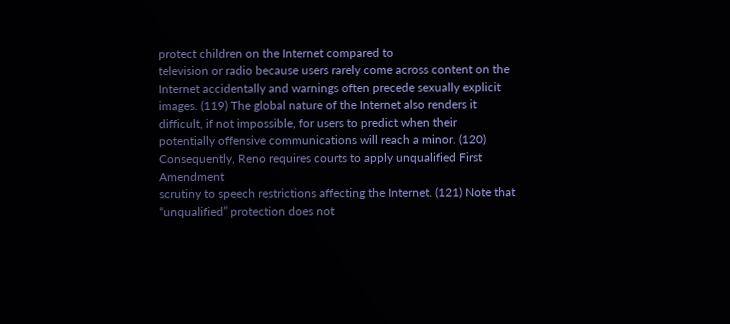protect children on the Internet compared to
television or radio because users rarely come across content on the
Internet accidentally and warnings often precede sexually explicit
images. (119) The global nature of the Internet also renders it
difficult, if not impossible, for users to predict when their
potentially offensive communications will reach a minor. (120)
Consequently, Reno requires courts to apply unqualified First Amendment
scrutiny to speech restrictions affecting the Internet. (121) Note that
“unqualified” protection does not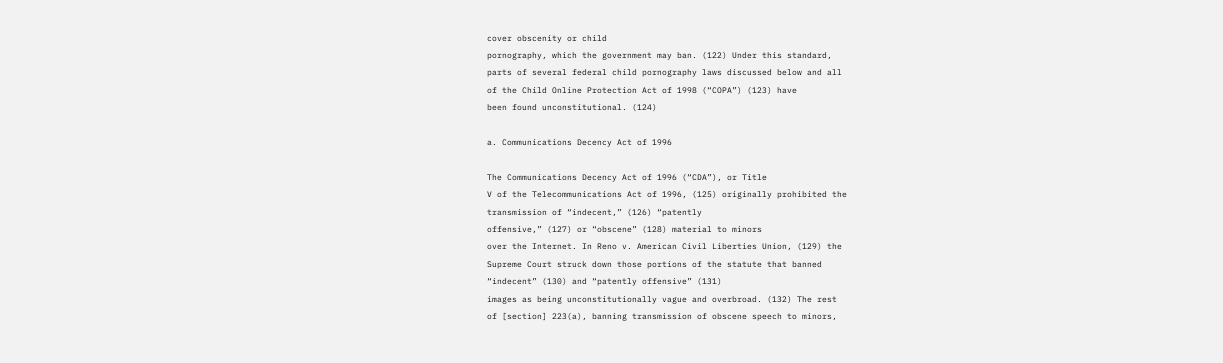cover obscenity or child
pornography, which the government may ban. (122) Under this standard,
parts of several federal child pornography laws discussed below and all
of the Child Online Protection Act of 1998 (“COPA”) (123) have
been found unconstitutional. (124)

a. Communications Decency Act of 1996

The Communications Decency Act of 1996 (“CDA”), or Title
V of the Telecommunications Act of 1996, (125) originally prohibited the
transmission of “indecent,” (126) “patently
offensive,” (127) or “obscene” (128) material to minors
over the Internet. In Reno v. American Civil Liberties Union, (129) the
Supreme Court struck down those portions of the statute that banned
“indecent” (130) and “patently offensive” (131)
images as being unconstitutionally vague and overbroad. (132) The rest
of [section] 223(a), banning transmission of obscene speech to minors,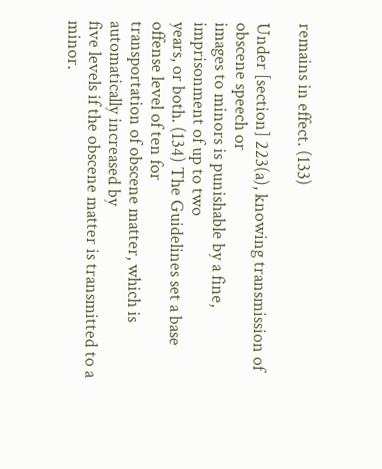remains in effect. (133)

Under [section] 223(a), knowing transmission of obscene speech or
images to minors is punishable by a fine, imprisonment of up to two
years, or both. (134) The Guidelines set a base offense level of ten for
transportation of obscene matter, which is automatically increased by
five levels if the obscene matter is transmitted to a minor.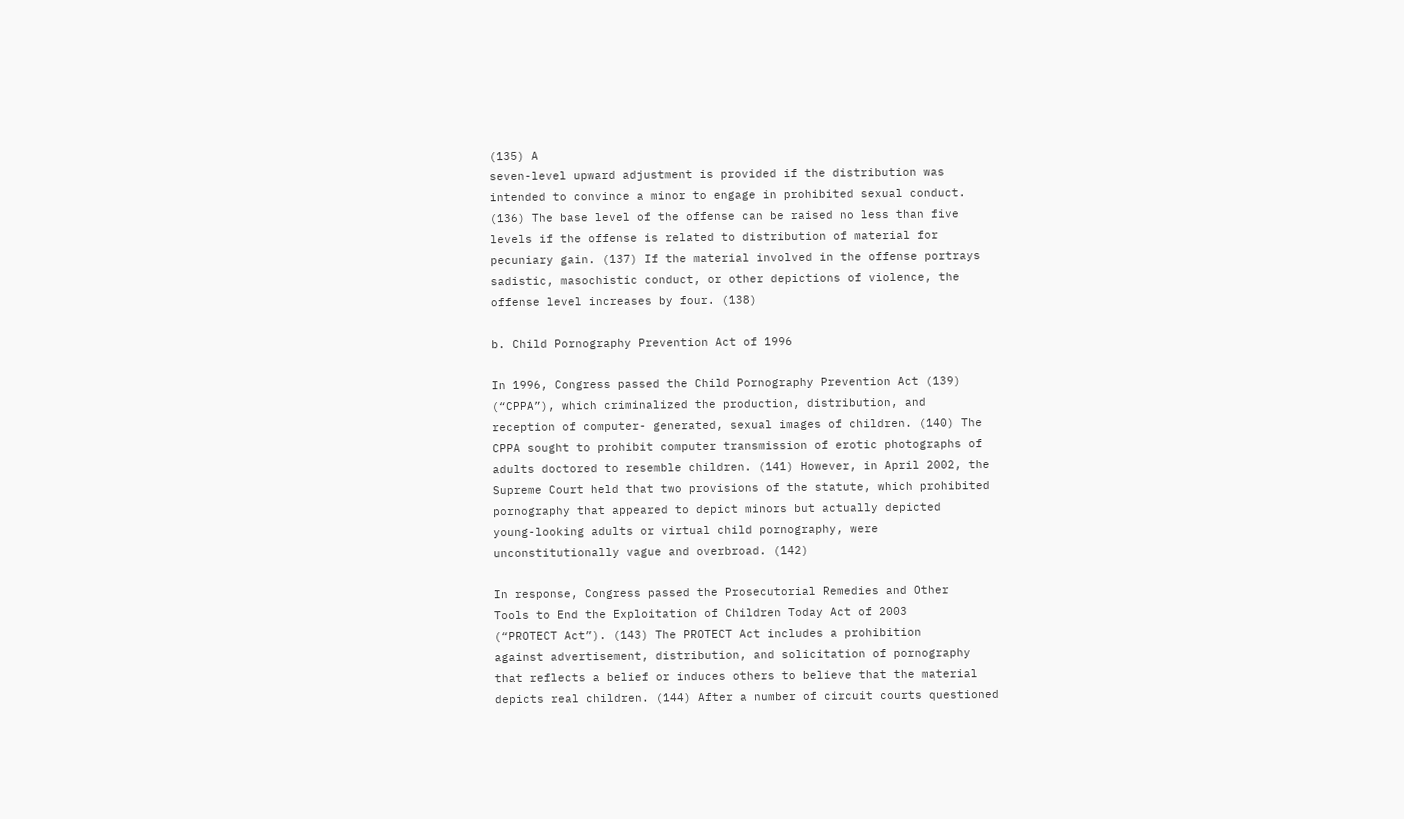(135) A
seven-level upward adjustment is provided if the distribution was
intended to convince a minor to engage in prohibited sexual conduct.
(136) The base level of the offense can be raised no less than five
levels if the offense is related to distribution of material for
pecuniary gain. (137) If the material involved in the offense portrays
sadistic, masochistic conduct, or other depictions of violence, the
offense level increases by four. (138)

b. Child Pornography Prevention Act of 1996

In 1996, Congress passed the Child Pornography Prevention Act (139)
(“CPPA”), which criminalized the production, distribution, and
reception of computer- generated, sexual images of children. (140) The
CPPA sought to prohibit computer transmission of erotic photographs of
adults doctored to resemble children. (141) However, in April 2002, the
Supreme Court held that two provisions of the statute, which prohibited
pornography that appeared to depict minors but actually depicted
young-looking adults or virtual child pornography, were
unconstitutionally vague and overbroad. (142)

In response, Congress passed the Prosecutorial Remedies and Other
Tools to End the Exploitation of Children Today Act of 2003
(“PROTECT Act”). (143) The PROTECT Act includes a prohibition
against advertisement, distribution, and solicitation of pornography
that reflects a belief or induces others to believe that the material
depicts real children. (144) After a number of circuit courts questioned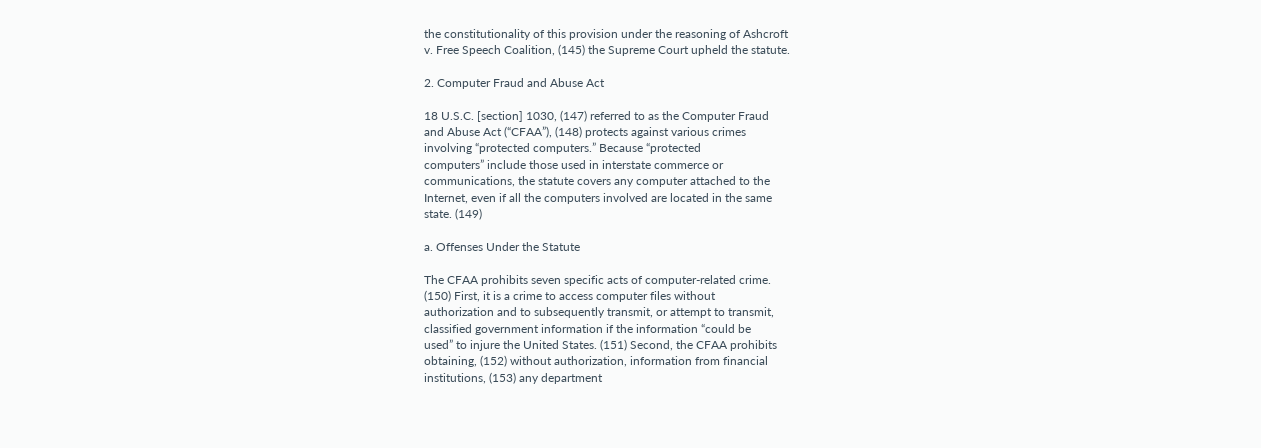the constitutionality of this provision under the reasoning of Ashcroft
v. Free Speech Coalition, (145) the Supreme Court upheld the statute.

2. Computer Fraud and Abuse Act

18 U.S.C. [section] 1030, (147) referred to as the Computer Fraud
and Abuse Act (“CFAA”), (148) protects against various crimes
involving “protected computers.” Because “protected
computers” include those used in interstate commerce or
communications, the statute covers any computer attached to the
Internet, even if all the computers involved are located in the same
state. (149)

a. Offenses Under the Statute

The CFAA prohibits seven specific acts of computer-related crime.
(150) First, it is a crime to access computer files without
authorization and to subsequently transmit, or attempt to transmit,
classified government information if the information “could be
used” to injure the United States. (151) Second, the CFAA prohibits
obtaining, (152) without authorization, information from financial
institutions, (153) any department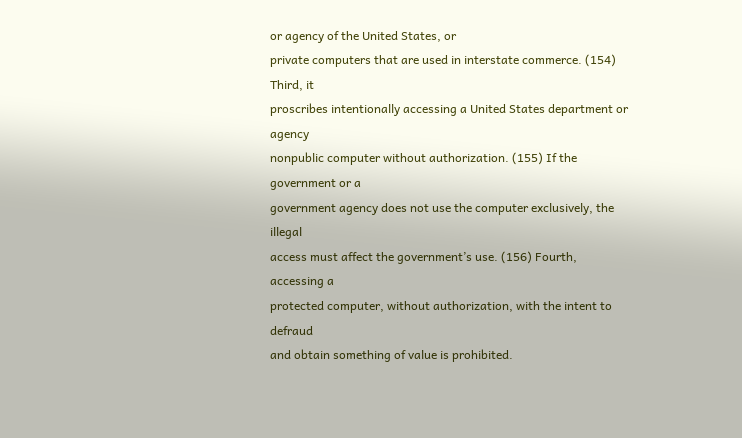or agency of the United States, or
private computers that are used in interstate commerce. (154) Third, it
proscribes intentionally accessing a United States department or agency
nonpublic computer without authorization. (155) If the government or a
government agency does not use the computer exclusively, the illegal
access must affect the government’s use. (156) Fourth, accessing a
protected computer, without authorization, with the intent to defraud
and obtain something of value is prohibited.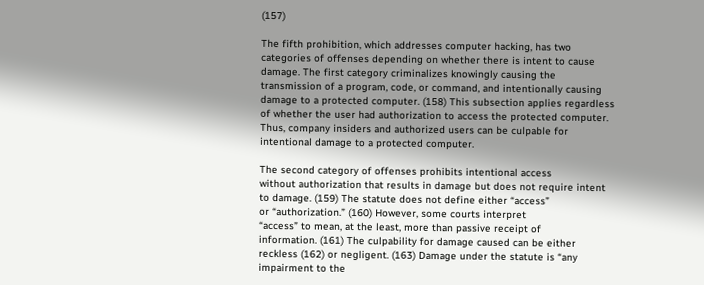(157)

The fifth prohibition, which addresses computer hacking, has two
categories of offenses depending on whether there is intent to cause
damage. The first category criminalizes knowingly causing the
transmission of a program, code, or command, and intentionally causing
damage to a protected computer. (158) This subsection applies regardless
of whether the user had authorization to access the protected computer.
Thus, company insiders and authorized users can be culpable for
intentional damage to a protected computer.

The second category of offenses prohibits intentional access
without authorization that results in damage but does not require intent
to damage. (159) The statute does not define either “access”
or “authorization.” (160) However, some courts interpret
“access” to mean, at the least, more than passive receipt of
information. (161) The culpability for damage caused can be either
reckless (162) or negligent. (163) Damage under the statute is “any
impairment to the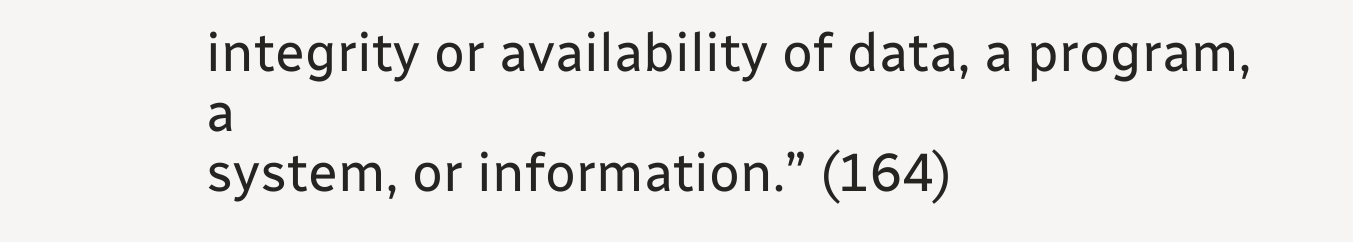integrity or availability of data, a program, a
system, or information.” (164)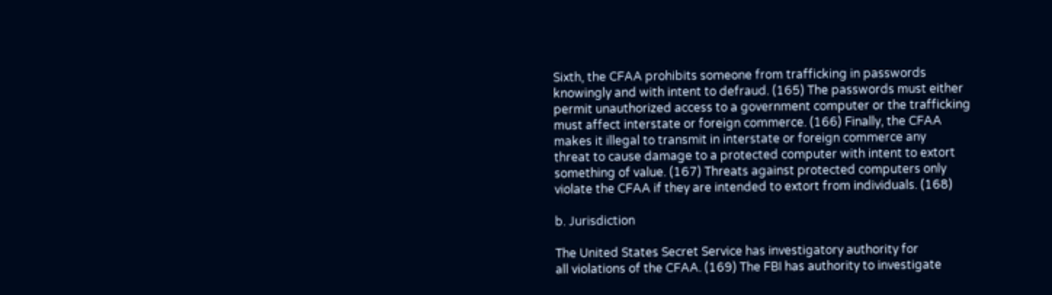Sixth, the CFAA prohibits someone from trafficking in passwords
knowingly and with intent to defraud. (165) The passwords must either
permit unauthorized access to a government computer or the trafficking
must affect interstate or foreign commerce. (166) Finally, the CFAA
makes it illegal to transmit in interstate or foreign commerce any
threat to cause damage to a protected computer with intent to extort
something of value. (167) Threats against protected computers only
violate the CFAA if they are intended to extort from individuals. (168)

b. Jurisdiction

The United States Secret Service has investigatory authority for
all violations of the CFAA. (169) The FBI has authority to investigate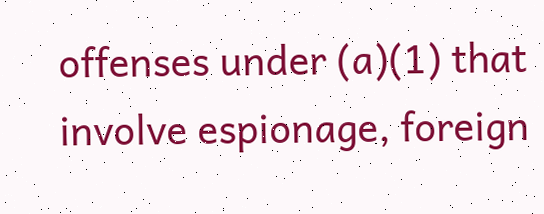offenses under (a)(1) that involve espionage, foreign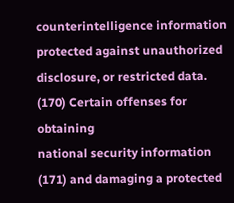counterintelligence information protected against unauthorized
disclosure, or restricted data. (170) Certain offenses for obtaining
national security information (171) and damaging a protected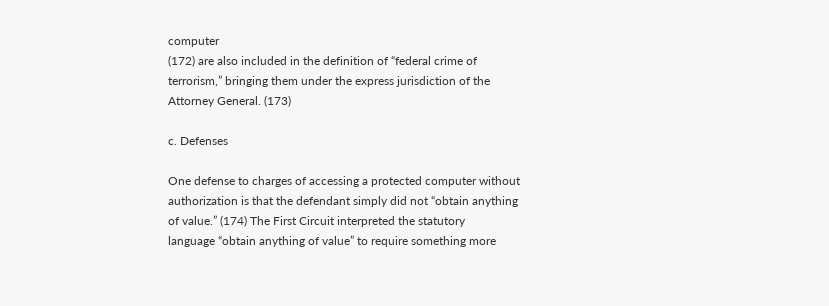computer
(172) are also included in the definition of “federal crime of
terrorism,” bringing them under the express jurisdiction of the
Attorney General. (173)

c. Defenses

One defense to charges of accessing a protected computer without
authorization is that the defendant simply did not “obtain anything
of value.” (174) The First Circuit interpreted the statutory
language “obtain anything of value” to require something more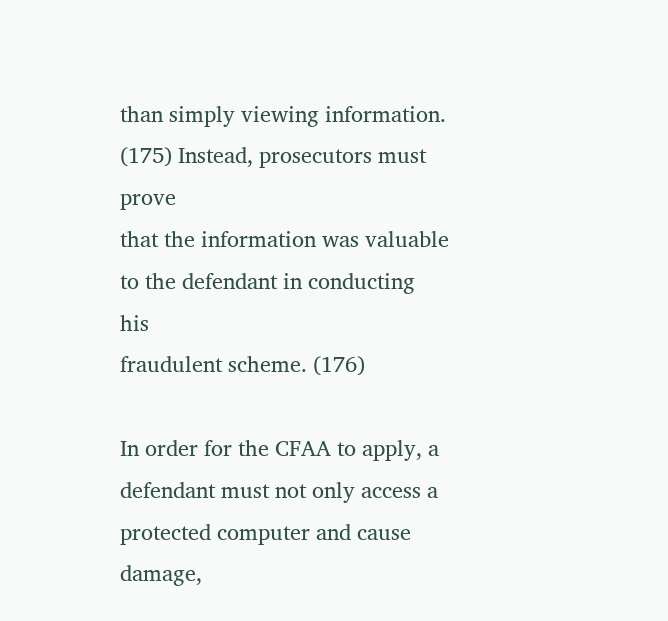than simply viewing information. (175) Instead, prosecutors must prove
that the information was valuable to the defendant in conducting his
fraudulent scheme. (176)

In order for the CFAA to apply, a defendant must not only access a
protected computer and cause damage,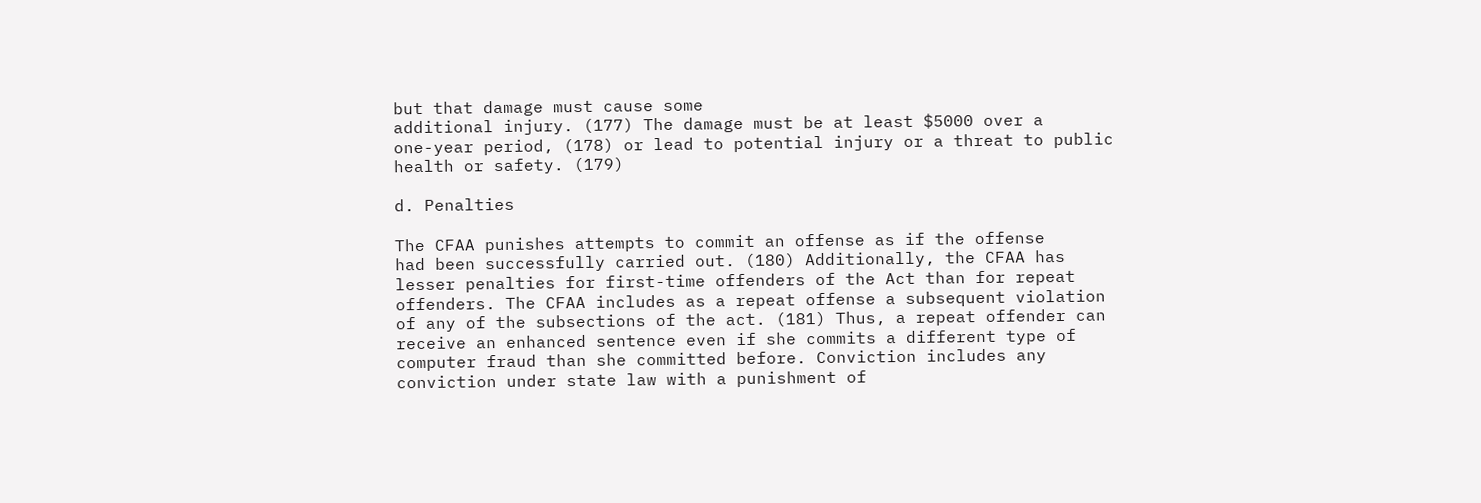but that damage must cause some
additional injury. (177) The damage must be at least $5000 over a
one-year period, (178) or lead to potential injury or a threat to public
health or safety. (179)

d. Penalties

The CFAA punishes attempts to commit an offense as if the offense
had been successfully carried out. (180) Additionally, the CFAA has
lesser penalties for first-time offenders of the Act than for repeat
offenders. The CFAA includes as a repeat offense a subsequent violation
of any of the subsections of the act. (181) Thus, a repeat offender can
receive an enhanced sentence even if she commits a different type of
computer fraud than she committed before. Conviction includes any
conviction under state law with a punishment of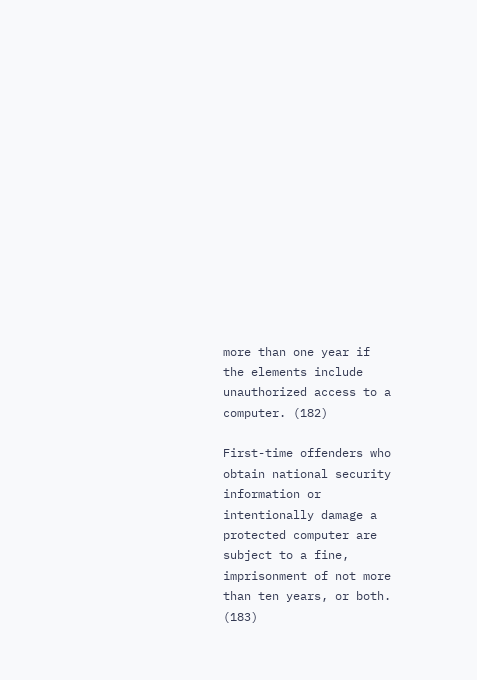more than one year if
the elements include unauthorized access to a computer. (182)

First-time offenders who obtain national security information or
intentionally damage a protected computer are subject to a fine,
imprisonment of not more than ten years, or both. (183)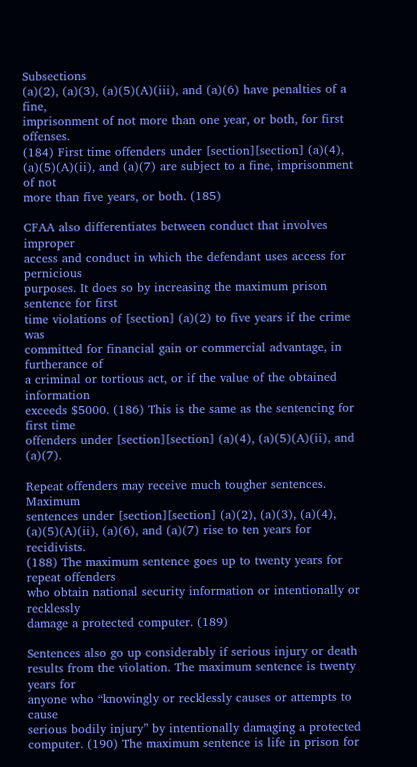Subsections
(a)(2), (a)(3), (a)(5)(A)(iii), and (a)(6) have penalties of a fine,
imprisonment of not more than one year, or both, for first offenses.
(184) First time offenders under [section][section] (a)(4),
(a)(5)(A)(ii), and (a)(7) are subject to a fine, imprisonment of not
more than five years, or both. (185)

CFAA also differentiates between conduct that involves improper
access and conduct in which the defendant uses access for pernicious
purposes. It does so by increasing the maximum prison sentence for first
time violations of [section] (a)(2) to five years if the crime was
committed for financial gain or commercial advantage, in furtherance of
a criminal or tortious act, or if the value of the obtained information
exceeds $5000. (186) This is the same as the sentencing for first time
offenders under [section][section] (a)(4), (a)(5)(A)(ii), and (a)(7).

Repeat offenders may receive much tougher sentences. Maximum
sentences under [section][section] (a)(2), (a)(3), (a)(4),
(a)(5)(A)(ii), (a)(6), and (a)(7) rise to ten years for recidivists.
(188) The maximum sentence goes up to twenty years for repeat offenders
who obtain national security information or intentionally or recklessly
damage a protected computer. (189)

Sentences also go up considerably if serious injury or death
results from the violation. The maximum sentence is twenty years for
anyone who “knowingly or recklessly causes or attempts to cause
serious bodily injury” by intentionally damaging a protected
computer. (190) The maximum sentence is life in prison for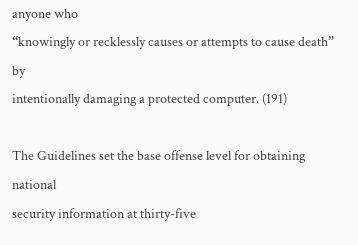anyone who
“knowingly or recklessly causes or attempts to cause death” by
intentionally damaging a protected computer. (191)

The Guidelines set the base offense level for obtaining national
security information at thirty-five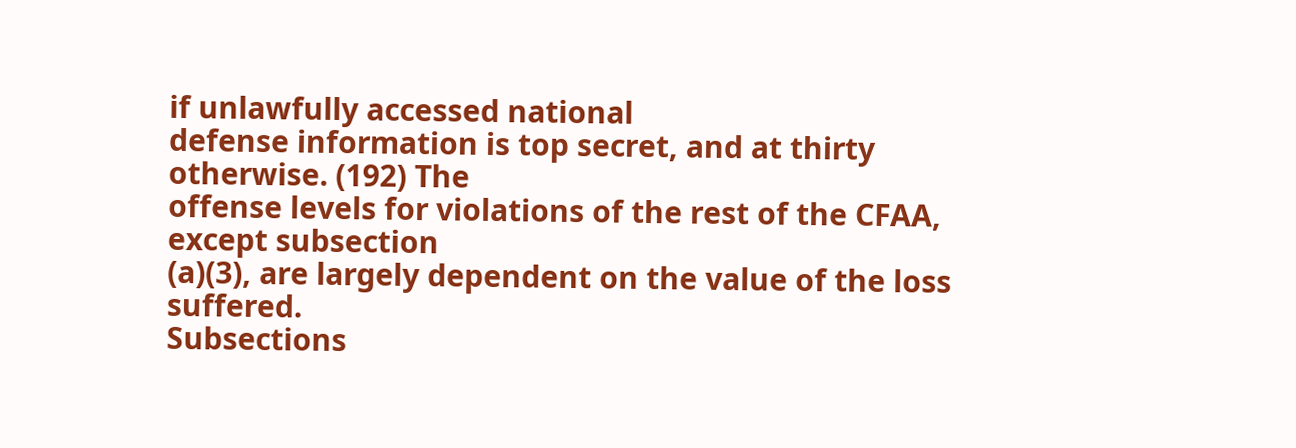if unlawfully accessed national
defense information is top secret, and at thirty otherwise. (192) The
offense levels for violations of the rest of the CFAA, except subsection
(a)(3), are largely dependent on the value of the loss suffered.
Subsections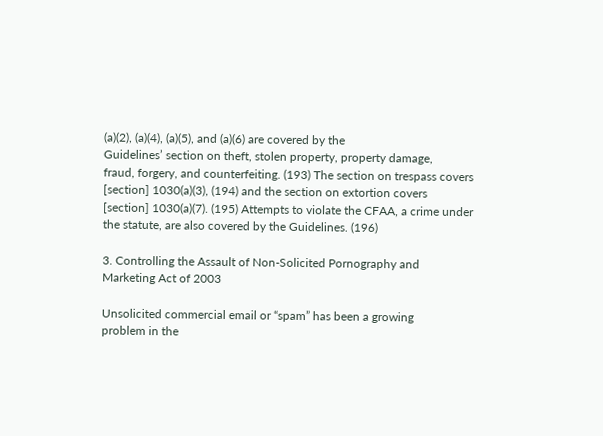(a)(2), (a)(4), (a)(5), and (a)(6) are covered by the
Guidelines’ section on theft, stolen property, property damage,
fraud, forgery, and counterfeiting. (193) The section on trespass covers
[section] 1030(a)(3), (194) and the section on extortion covers
[section] 1030(a)(7). (195) Attempts to violate the CFAA, a crime under
the statute, are also covered by the Guidelines. (196)

3. Controlling the Assault of Non-Solicited Pornography and
Marketing Act of 2003

Unsolicited commercial email or “spam” has been a growing
problem in the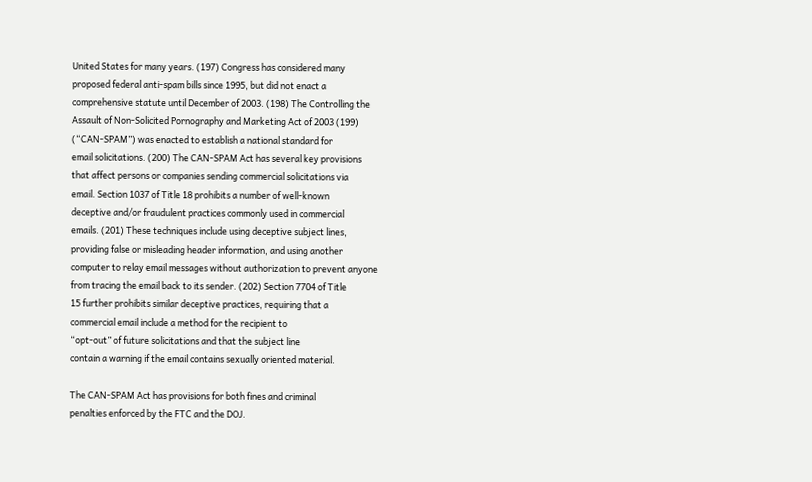United States for many years. (197) Congress has considered many
proposed federal anti-spam bills since 1995, but did not enact a
comprehensive statute until December of 2003. (198) The Controlling the
Assault of Non-Solicited Pornography and Marketing Act of 2003 (199)
(“CAN-SPAM”) was enacted to establish a national standard for
email solicitations. (200) The CAN-SPAM Act has several key provisions
that affect persons or companies sending commercial solicitations via
email. Section 1037 of Title 18 prohibits a number of well-known
deceptive and/or fraudulent practices commonly used in commercial
emails. (201) These techniques include using deceptive subject lines,
providing false or misleading header information, and using another
computer to relay email messages without authorization to prevent anyone
from tracing the email back to its sender. (202) Section 7704 of Title
15 further prohibits similar deceptive practices, requiring that a
commercial email include a method for the recipient to
“opt-out” of future solicitations and that the subject line
contain a warning if the email contains sexually oriented material.

The CAN-SPAM Act has provisions for both fines and criminal
penalties enforced by the FTC and the DOJ.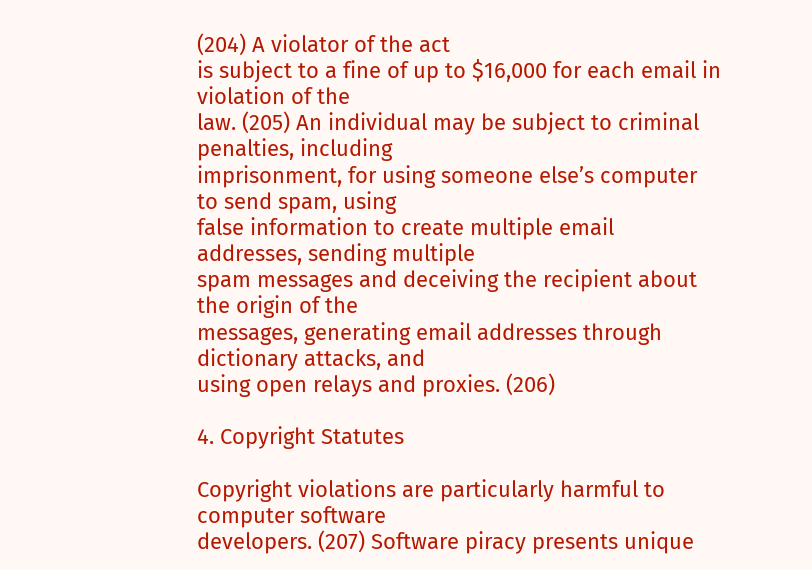(204) A violator of the act
is subject to a fine of up to $16,000 for each email in violation of the
law. (205) An individual may be subject to criminal penalties, including
imprisonment, for using someone else’s computer to send spam, using
false information to create multiple email addresses, sending multiple
spam messages and deceiving the recipient about the origin of the
messages, generating email addresses through dictionary attacks, and
using open relays and proxies. (206)

4. Copyright Statutes

Copyright violations are particularly harmful to computer software
developers. (207) Software piracy presents unique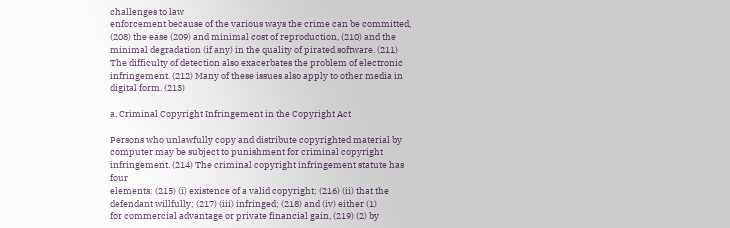challenges to law
enforcement because of the various ways the crime can be committed,
(208) the ease (209) and minimal cost of reproduction, (210) and the
minimal degradation (if any) in the quality of pirated software. (211)
The difficulty of detection also exacerbates the problem of electronic
infringement. (212) Many of these issues also apply to other media in
digital form. (213)

a. Criminal Copyright Infringement in the Copyright Act

Persons who unlawfully copy and distribute copyrighted material by
computer may be subject to punishment for criminal copyright
infringement. (214) The criminal copyright infringement statute has four
elements: (215) (i) existence of a valid copyright; (216) (ii) that the
defendant willfully; (217) (iii) infringed; (218) and (iv) either (1)
for commercial advantage or private financial gain, (219) (2) by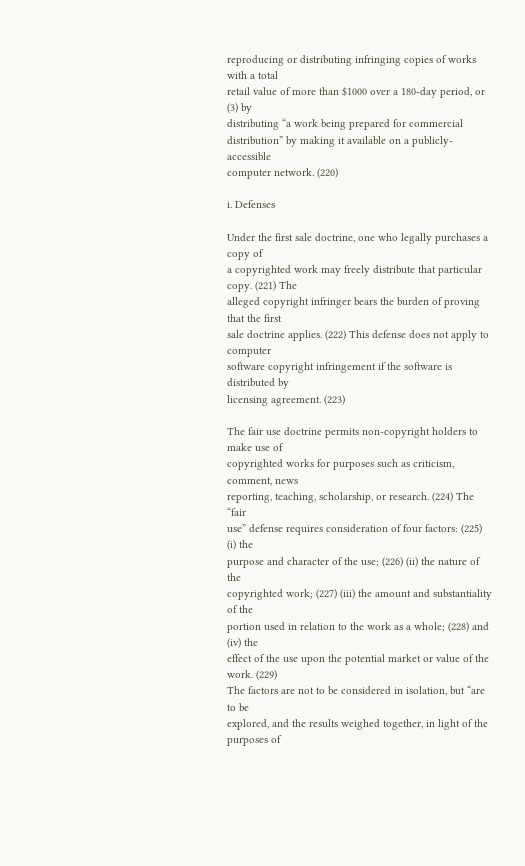reproducing or distributing infringing copies of works with a total
retail value of more than $1000 over a 180-day period, or (3) by
distributing “a work being prepared for commercial
distribution” by making it available on a publicly-accessible
computer network. (220)

i. Defenses

Under the first sale doctrine, one who legally purchases a copy of
a copyrighted work may freely distribute that particular copy. (221) The
alleged copyright infringer bears the burden of proving that the first
sale doctrine applies. (222) This defense does not apply to computer
software copyright infringement if the software is distributed by
licensing agreement. (223)

The fair use doctrine permits non-copyright holders to make use of
copyrighted works for purposes such as criticism, comment, news
reporting, teaching, scholarship, or research. (224) The “fair
use” defense requires consideration of four factors: (225) (i) the
purpose and character of the use; (226) (ii) the nature of the
copyrighted work; (227) (iii) the amount and substantiality of the
portion used in relation to the work as a whole; (228) and (iv) the
effect of the use upon the potential market or value of the work. (229)
The factors are not to be considered in isolation, but “are to be
explored, and the results weighed together, in light of the purposes of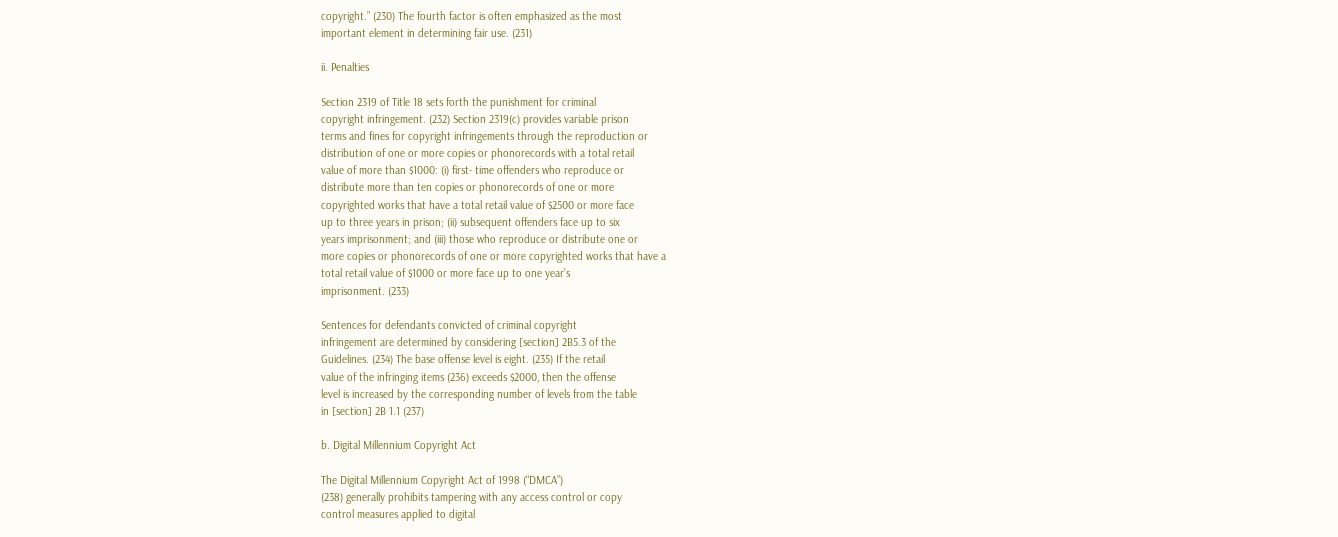copyright.” (230) The fourth factor is often emphasized as the most
important element in determining fair use. (231)

ii. Penalties

Section 2319 of Title 18 sets forth the punishment for criminal
copyright infringement. (232) Section 2319(c) provides variable prison
terms and fines for copyright infringements through the reproduction or
distribution of one or more copies or phonorecords with a total retail
value of more than $1000: (i) first- time offenders who reproduce or
distribute more than ten copies or phonorecords of one or more
copyrighted works that have a total retail value of $2500 or more face
up to three years in prison; (ii) subsequent offenders face up to six
years imprisonment; and (iii) those who reproduce or distribute one or
more copies or phonorecords of one or more copyrighted works that have a
total retail value of $1000 or more face up to one year’s
imprisonment. (233)

Sentences for defendants convicted of criminal copyright
infringement are determined by considering [section] 2B5.3 of the
Guidelines. (234) The base offense level is eight. (235) If the retail
value of the infringing items (236) exceeds $2000, then the offense
level is increased by the corresponding number of levels from the table
in [section] 2B 1.1 (237)

b. Digital Millennium Copyright Act

The Digital Millennium Copyright Act of 1998 (“DMCA”)
(238) generally prohibits tampering with any access control or copy
control measures applied to digital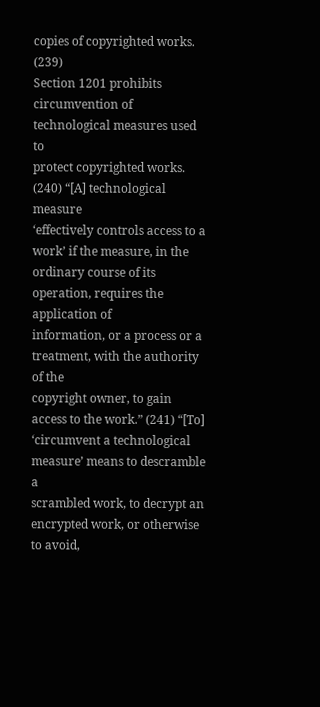copies of copyrighted works. (239)
Section 1201 prohibits circumvention of technological measures used to
protect copyrighted works. (240) “[A] technological measure
‘effectively controls access to a work’ if the measure, in the
ordinary course of its operation, requires the application of
information, or a process or a treatment, with the authority of the
copyright owner, to gain access to the work.” (241) “[To]
‘circumvent a technological measure’ means to descramble a
scrambled work, to decrypt an encrypted work, or otherwise to avoid,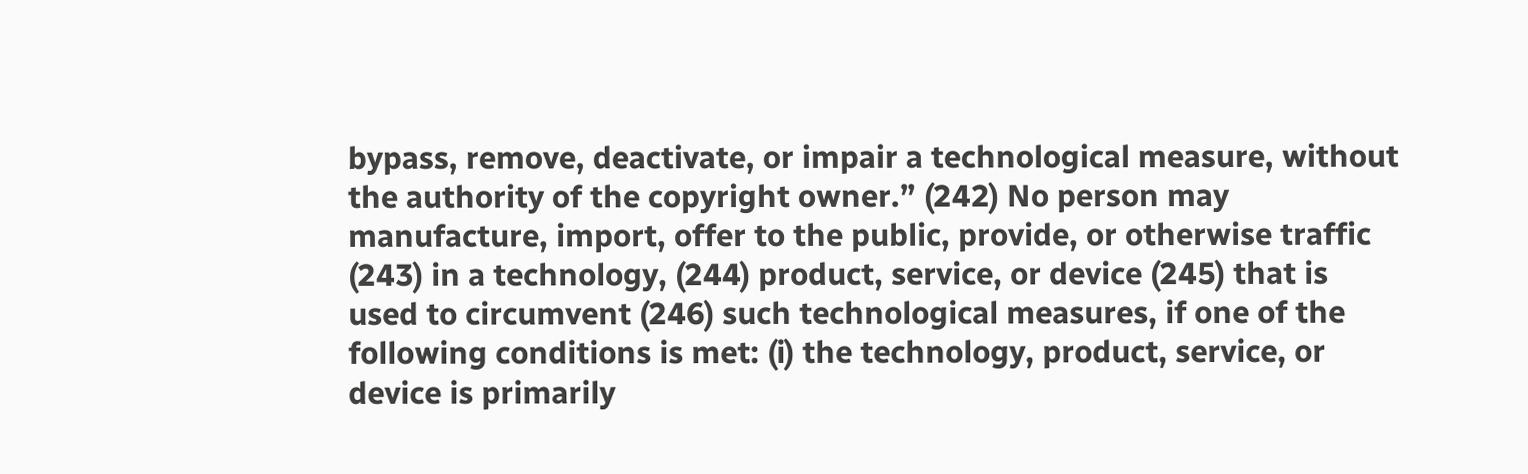bypass, remove, deactivate, or impair a technological measure, without
the authority of the copyright owner.” (242) No person may
manufacture, import, offer to the public, provide, or otherwise traffic
(243) in a technology, (244) product, service, or device (245) that is
used to circumvent (246) such technological measures, if one of the
following conditions is met: (i) the technology, product, service, or
device is primarily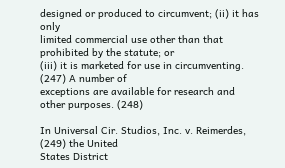designed or produced to circumvent; (ii) it has only
limited commercial use other than that prohibited by the statute; or
(iii) it is marketed for use in circumventing. (247) A number of
exceptions are available for research and other purposes. (248)

In Universal Cir. Studios, Inc. v. Reimerdes, (249) the United
States District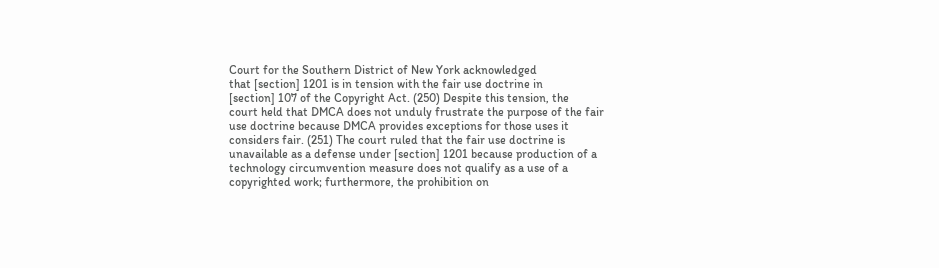Court for the Southern District of New York acknowledged
that [section] 1201 is in tension with the fair use doctrine in
[section] 107 of the Copyright Act. (250) Despite this tension, the
court held that DMCA does not unduly frustrate the purpose of the fair
use doctrine because DMCA provides exceptions for those uses it
considers fair. (251) The court ruled that the fair use doctrine is
unavailable as a defense under [section] 1201 because production of a
technology circumvention measure does not qualify as a use of a
copyrighted work; furthermore, the prohibition on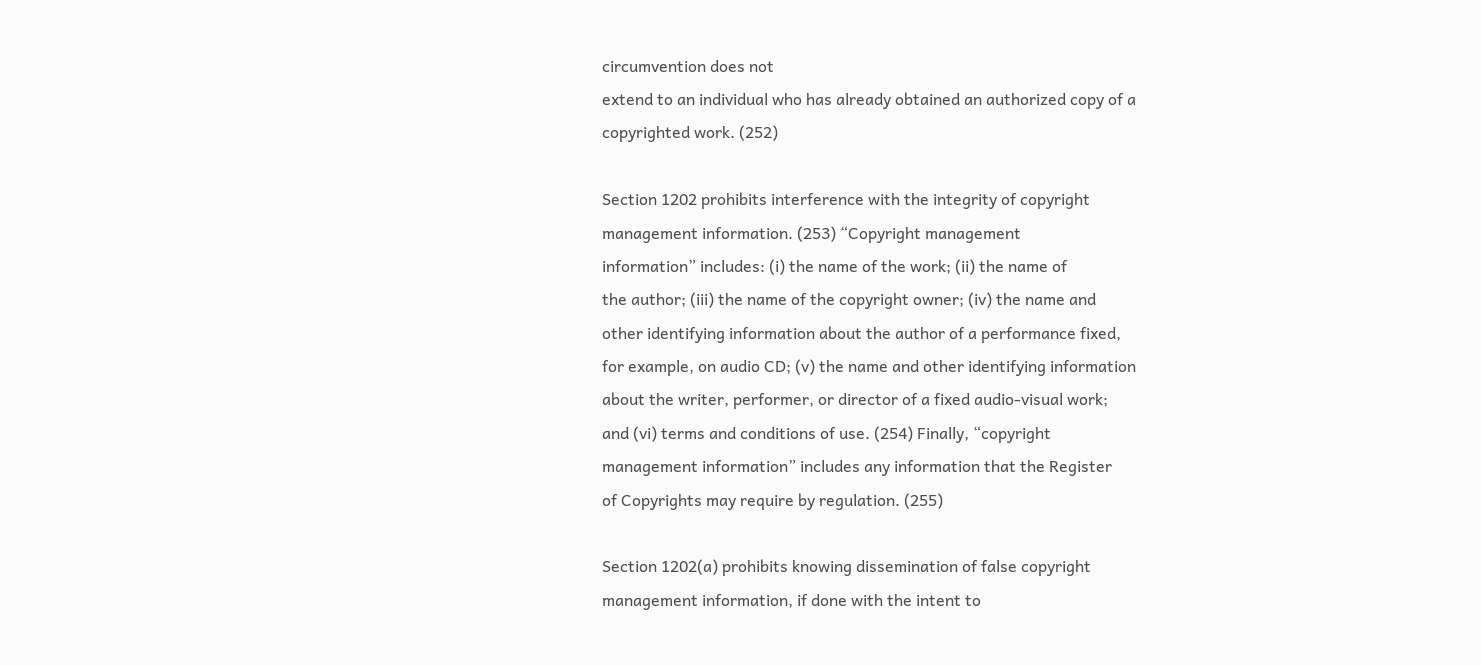circumvention does not
extend to an individual who has already obtained an authorized copy of a
copyrighted work. (252)

Section 1202 prohibits interference with the integrity of copyright
management information. (253) “Copyright management
information” includes: (i) the name of the work; (ii) the name of
the author; (iii) the name of the copyright owner; (iv) the name and
other identifying information about the author of a performance fixed,
for example, on audio CD; (v) the name and other identifying information
about the writer, performer, or director of a fixed audio-visual work;
and (vi) terms and conditions of use. (254) Finally, “copyright
management information” includes any information that the Register
of Copyrights may require by regulation. (255)

Section 1202(a) prohibits knowing dissemination of false copyright
management information, if done with the intent to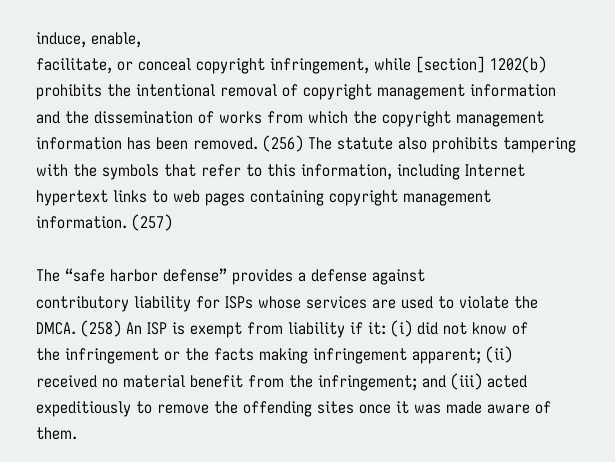induce, enable,
facilitate, or conceal copyright infringement, while [section] 1202(b)
prohibits the intentional removal of copyright management information
and the dissemination of works from which the copyright management
information has been removed. (256) The statute also prohibits tampering
with the symbols that refer to this information, including Internet
hypertext links to web pages containing copyright management
information. (257)

The “safe harbor defense” provides a defense against
contributory liability for ISPs whose services are used to violate the
DMCA. (258) An ISP is exempt from liability if it: (i) did not know of
the infringement or the facts making infringement apparent; (ii)
received no material benefit from the infringement; and (iii) acted
expeditiously to remove the offending sites once it was made aware of
them.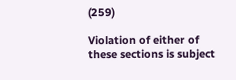(259)

Violation of either of these sections is subject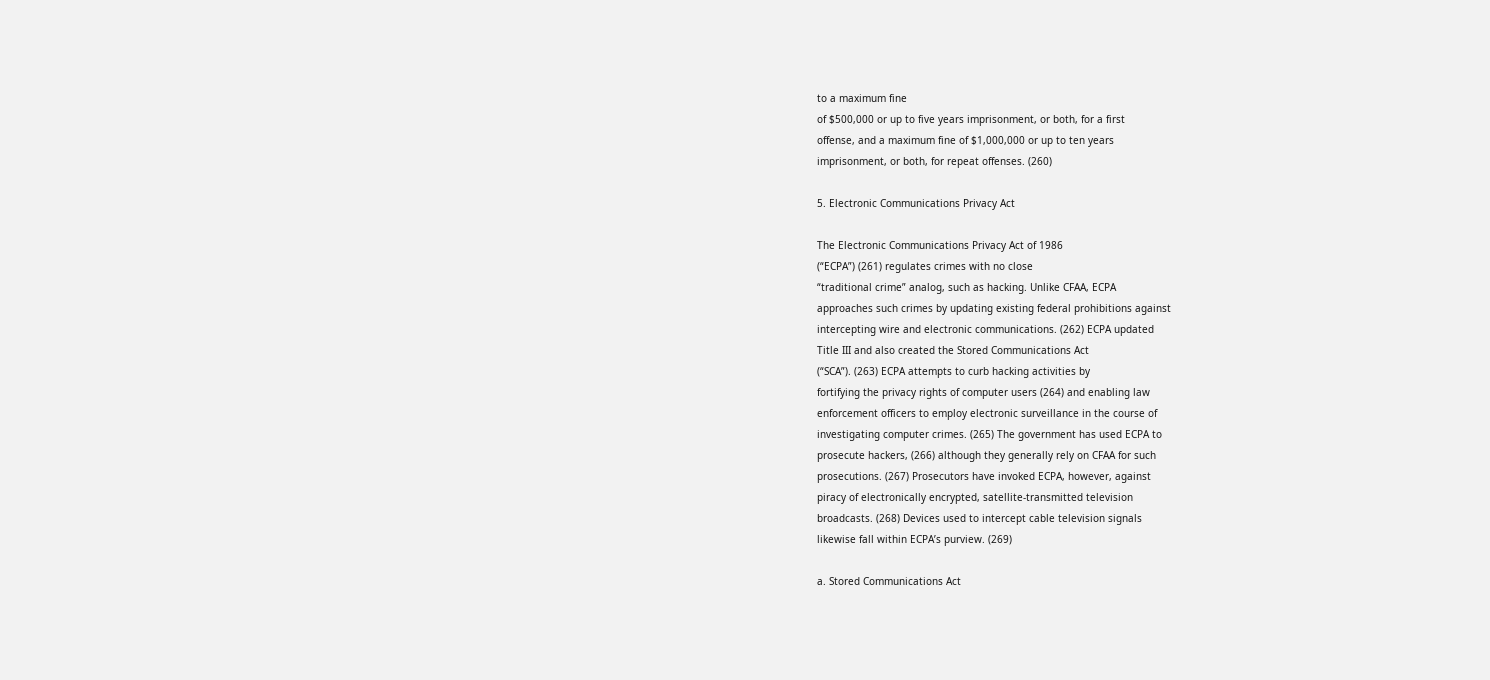to a maximum fine
of $500,000 or up to five years imprisonment, or both, for a first
offense, and a maximum fine of $1,000,000 or up to ten years
imprisonment, or both, for repeat offenses. (260)

5. Electronic Communications Privacy Act

The Electronic Communications Privacy Act of 1986
(“ECPA”) (261) regulates crimes with no close
“traditional crime” analog, such as hacking. Unlike CFAA, ECPA
approaches such crimes by updating existing federal prohibitions against
intercepting wire and electronic communications. (262) ECPA updated
Title III and also created the Stored Communications Act
(“SCA”). (263) ECPA attempts to curb hacking activities by
fortifying the privacy rights of computer users (264) and enabling law
enforcement officers to employ electronic surveillance in the course of
investigating computer crimes. (265) The government has used ECPA to
prosecute hackers, (266) although they generally rely on CFAA for such
prosecutions. (267) Prosecutors have invoked ECPA, however, against
piracy of electronically encrypted, satellite-transmitted television
broadcasts. (268) Devices used to intercept cable television signals
likewise fall within ECPA’s purview. (269)

a. Stored Communications Act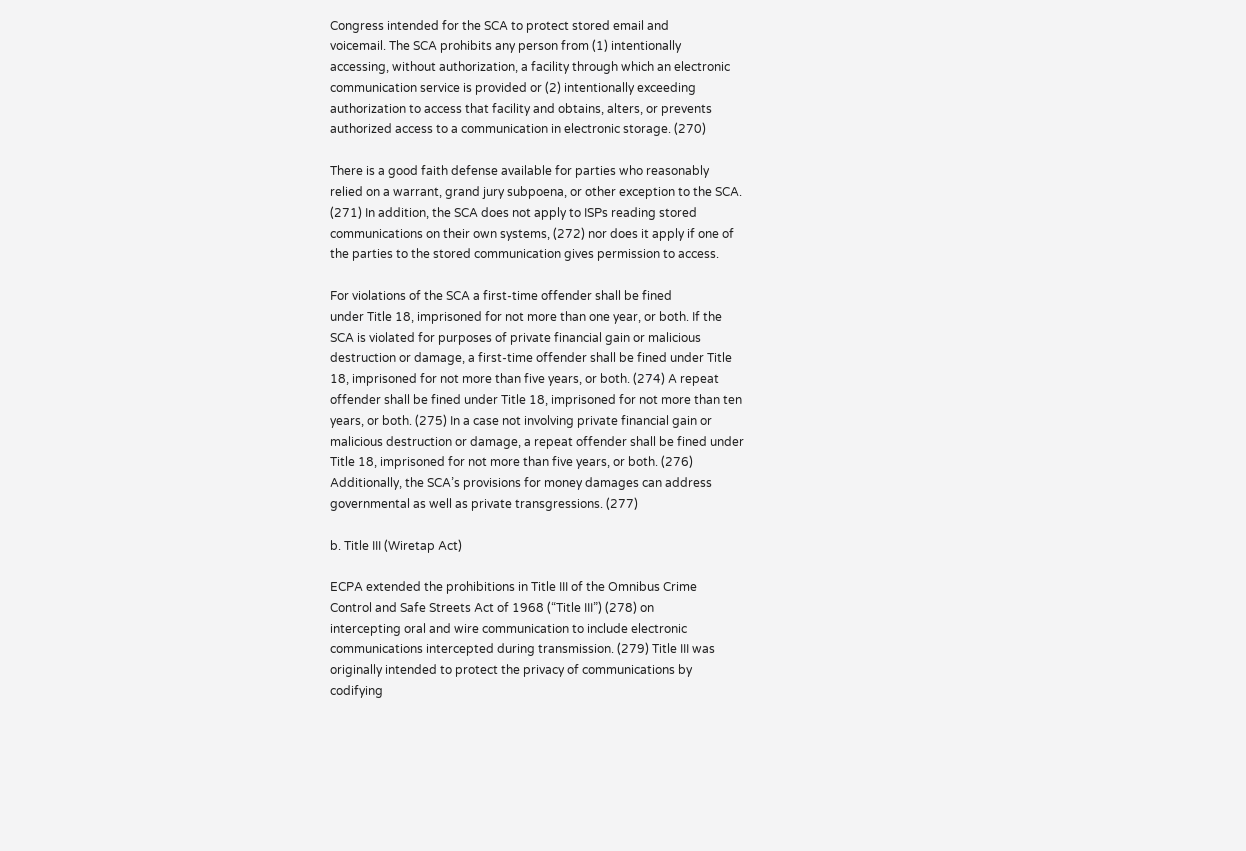Congress intended for the SCA to protect stored email and
voicemail. The SCA prohibits any person from (1) intentionally
accessing, without authorization, a facility through which an electronic
communication service is provided or (2) intentionally exceeding
authorization to access that facility and obtains, alters, or prevents
authorized access to a communication in electronic storage. (270)

There is a good faith defense available for parties who reasonably
relied on a warrant, grand jury subpoena, or other exception to the SCA.
(271) In addition, the SCA does not apply to ISPs reading stored
communications on their own systems, (272) nor does it apply if one of
the parties to the stored communication gives permission to access.

For violations of the SCA a first-time offender shall be fined
under Title 18, imprisoned for not more than one year, or both. If the
SCA is violated for purposes of private financial gain or malicious
destruction or damage, a first-time offender shall be fined under Title
18, imprisoned for not more than five years, or both. (274) A repeat
offender shall be fined under Title 18, imprisoned for not more than ten
years, or both. (275) In a case not involving private financial gain or
malicious destruction or damage, a repeat offender shall be fined under
Title 18, imprisoned for not more than five years, or both. (276)
Additionally, the SCA’s provisions for money damages can address
governmental as well as private transgressions. (277)

b. Title III (Wiretap Act)

ECPA extended the prohibitions in Title III of the Omnibus Crime
Control and Safe Streets Act of 1968 (“Title III”) (278) on
intercepting oral and wire communication to include electronic
communications intercepted during transmission. (279) Title III was
originally intended to protect the privacy of communications by
codifying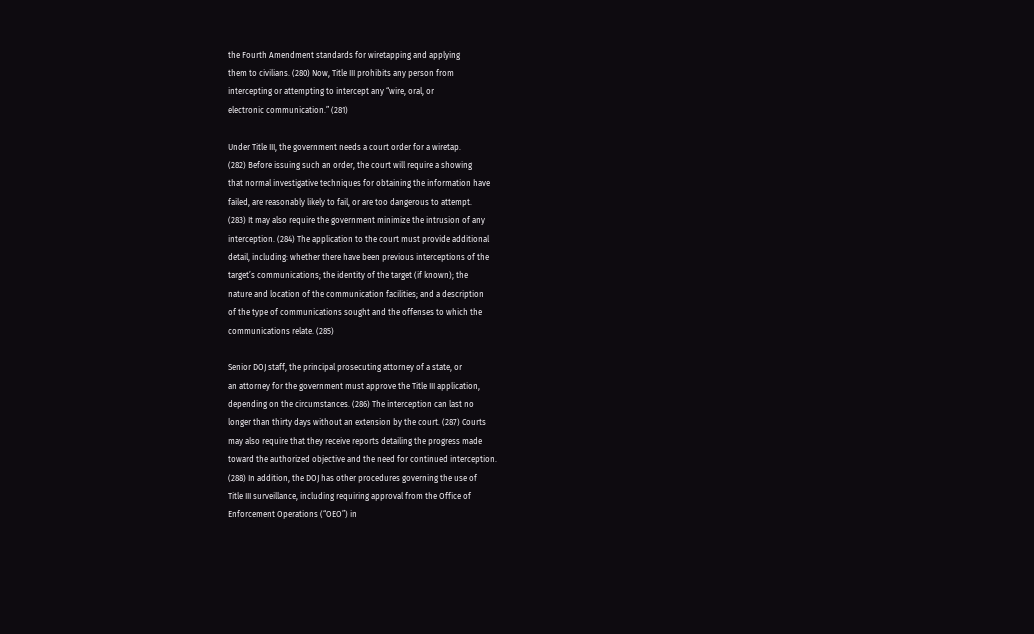the Fourth Amendment standards for wiretapping and applying
them to civilians. (280) Now, Title III prohibits any person from
intercepting or attempting to intercept any “wire, oral, or
electronic communication.” (281)

Under Title III, the government needs a court order for a wiretap.
(282) Before issuing such an order, the court will require a showing
that normal investigative techniques for obtaining the information have
failed, are reasonably likely to fail, or are too dangerous to attempt.
(283) It may also require the government minimize the intrusion of any
interception. (284) The application to the court must provide additional
detail, including: whether there have been previous interceptions of the
target’s communications; the identity of the target (if known); the
nature and location of the communication facilities; and a description
of the type of communications sought and the offenses to which the
communications relate. (285)

Senior DOJ staff, the principal prosecuting attorney of a state, or
an attorney for the government must approve the Title III application,
depending on the circumstances. (286) The interception can last no
longer than thirty days without an extension by the court. (287) Courts
may also require that they receive reports detailing the progress made
toward the authorized objective and the need for continued interception.
(288) In addition, the DOJ has other procedures governing the use of
Title III surveillance, including requiring approval from the Office of
Enforcement Operations (“OEO”) in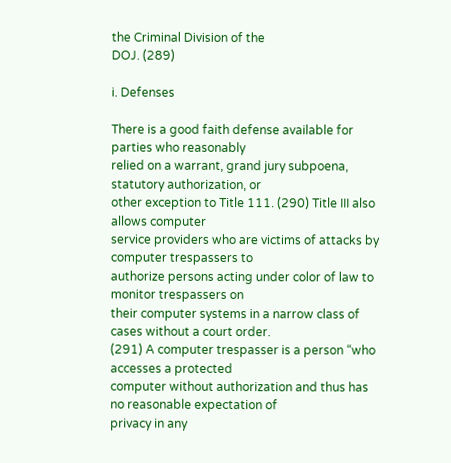the Criminal Division of the
DOJ. (289)

i. Defenses

There is a good faith defense available for parties who reasonably
relied on a warrant, grand jury subpoena, statutory authorization, or
other exception to Title 111. (290) Title III also allows computer
service providers who are victims of attacks by computer trespassers to
authorize persons acting under color of law to monitor trespassers on
their computer systems in a narrow class of cases without a court order.
(291) A computer trespasser is a person “who accesses a protected
computer without authorization and thus has no reasonable expectation of
privacy in any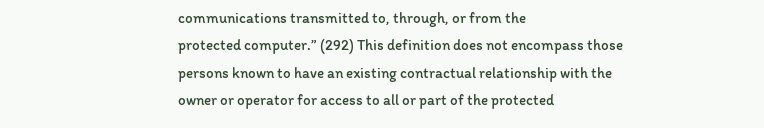communications transmitted to, through, or from the
protected computer.” (292) This definition does not encompass those
persons known to have an existing contractual relationship with the
owner or operator for access to all or part of the protected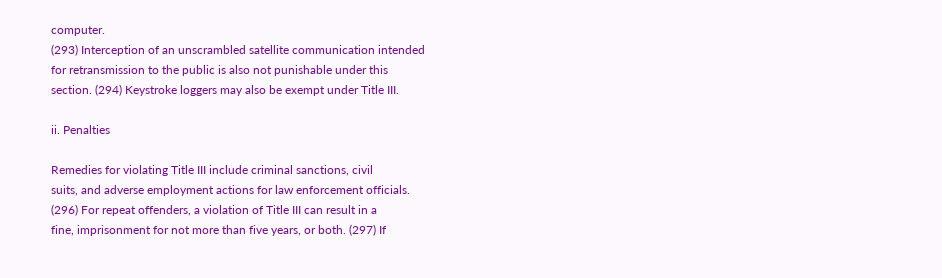computer.
(293) Interception of an unscrambled satellite communication intended
for retransmission to the public is also not punishable under this
section. (294) Keystroke loggers may also be exempt under Title III.

ii. Penalties

Remedies for violating Title III include criminal sanctions, civil
suits, and adverse employment actions for law enforcement officials.
(296) For repeat offenders, a violation of Title III can result in a
fine, imprisonment for not more than five years, or both. (297) If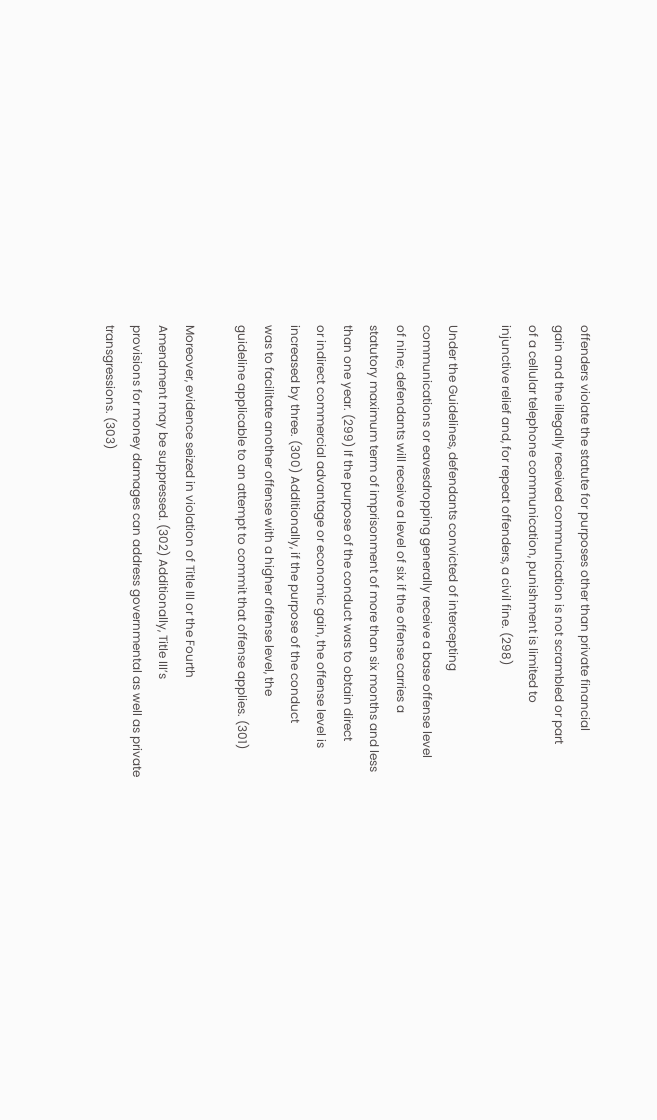offenders violate the statute for purposes other than private financial
gain and the illegally received communication is not scrambled or part
of a cellular telephone communication, punishment is limited to
injunctive relief and, for repeat offenders, a civil fine. (298)

Under the Guidelines, defendants convicted of intercepting
communications or eavesdropping generally receive a base offense level
of nine; defendants will receive a level of six if the offense carries a
statutory maximum term of imprisonment of more than six months and less
than one year. (299) If the purpose of the conduct was to obtain direct
or indirect commercial advantage or economic gain, the offense level is
increased by three. (300) Additionally, if the purpose of the conduct
was to facilitate another offense with a higher offense level, the
guideline applicable to an attempt to commit that offense applies. (301)

Moreover, evidence seized in violation of Title III or the Fourth
Amendment may be suppressed. (302) Additionally, Title III’s
provisions for money damages can address governmental as well as private
transgressions. (303)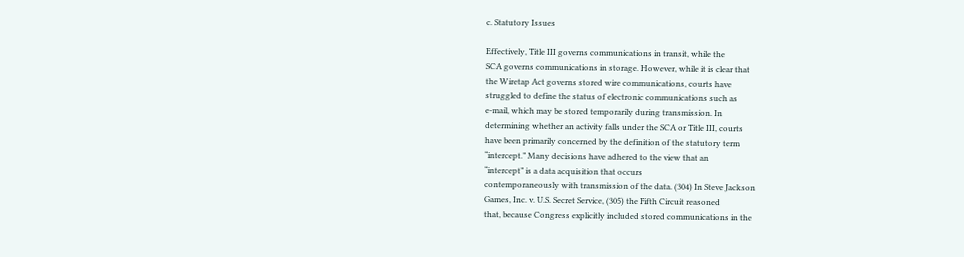c. Statutory Issues

Effectively, Title III governs communications in transit, while the
SCA governs communications in storage. However, while it is clear that
the Wiretap Act governs stored wire communications, courts have
struggled to define the status of electronic communications such as
e-mail, which may be stored temporarily during transmission. In
determining whether an activity falls under the SCA or Title III, courts
have been primarily concerned by the definition of the statutory term
“intercept.” Many decisions have adhered to the view that an
“intercept” is a data acquisition that occurs
contemporaneously with transmission of the data. (304) In Steve Jackson
Games, Inc. v. U.S. Secret Service, (305) the Fifth Circuit reasoned
that, because Congress explicitly included stored communications in the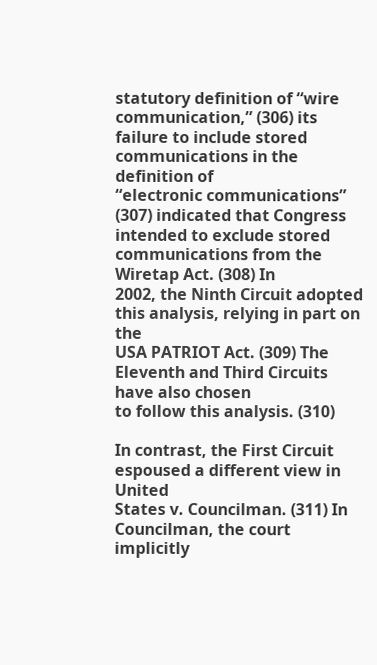statutory definition of “wire communication,” (306) its
failure to include stored communications in the definition of
“electronic communications” (307) indicated that Congress
intended to exclude stored communications from the Wiretap Act. (308) In
2002, the Ninth Circuit adopted this analysis, relying in part on the
USA PATRIOT Act. (309) The Eleventh and Third Circuits have also chosen
to follow this analysis. (310)

In contrast, the First Circuit espoused a different view in United
States v. Councilman. (311) In Councilman, the court implicitly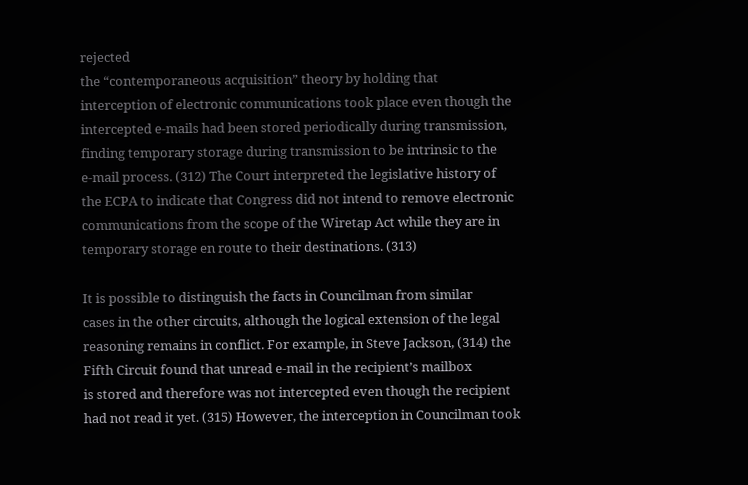rejected
the “contemporaneous acquisition” theory by holding that
interception of electronic communications took place even though the
intercepted e-mails had been stored periodically during transmission,
finding temporary storage during transmission to be intrinsic to the
e-mail process. (312) The Court interpreted the legislative history of
the ECPA to indicate that Congress did not intend to remove electronic
communications from the scope of the Wiretap Act while they are in
temporary storage en route to their destinations. (313)

It is possible to distinguish the facts in Councilman from similar
cases in the other circuits, although the logical extension of the legal
reasoning remains in conflict. For example, in Steve Jackson, (314) the
Fifth Circuit found that unread e-mail in the recipient’s mailbox
is stored and therefore was not intercepted even though the recipient
had not read it yet. (315) However, the interception in Councilman took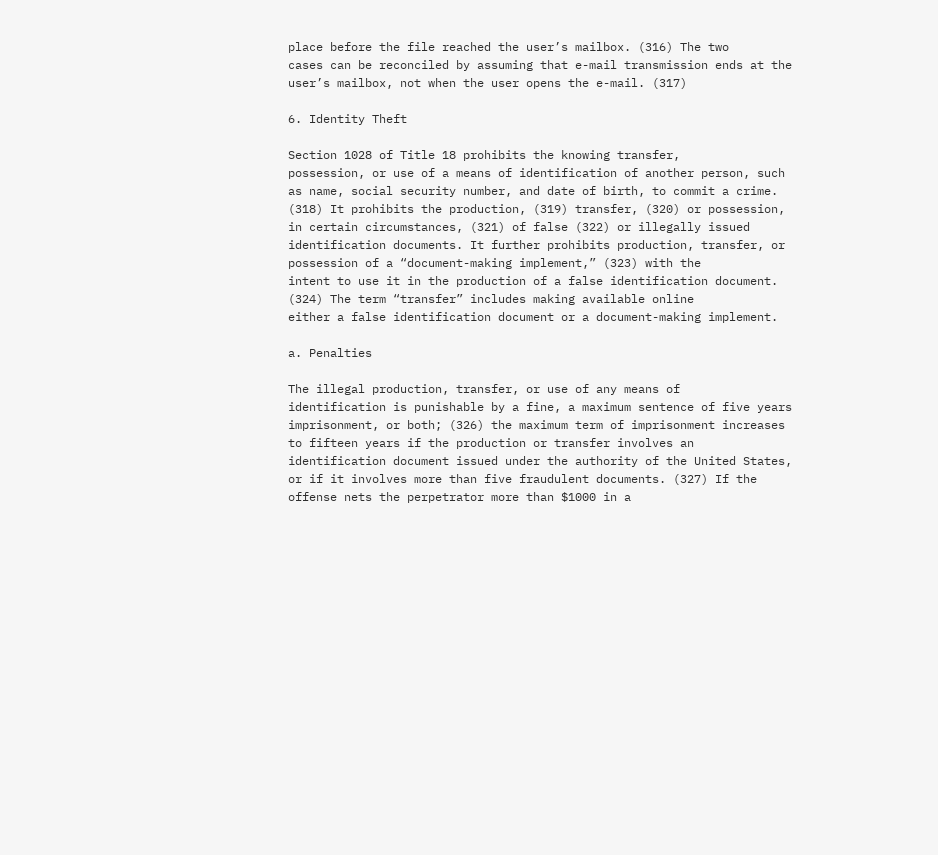place before the file reached the user’s mailbox. (316) The two
cases can be reconciled by assuming that e-mail transmission ends at the
user’s mailbox, not when the user opens the e-mail. (317)

6. Identity Theft

Section 1028 of Title 18 prohibits the knowing transfer,
possession, or use of a means of identification of another person, such
as name, social security number, and date of birth, to commit a crime.
(318) It prohibits the production, (319) transfer, (320) or possession,
in certain circumstances, (321) of false (322) or illegally issued
identification documents. It further prohibits production, transfer, or
possession of a “document-making implement,” (323) with the
intent to use it in the production of a false identification document.
(324) The term “transfer” includes making available online
either a false identification document or a document-making implement.

a. Penalties

The illegal production, transfer, or use of any means of
identification is punishable by a fine, a maximum sentence of five years
imprisonment, or both; (326) the maximum term of imprisonment increases
to fifteen years if the production or transfer involves an
identification document issued under the authority of the United States,
or if it involves more than five fraudulent documents. (327) If the
offense nets the perpetrator more than $1000 in a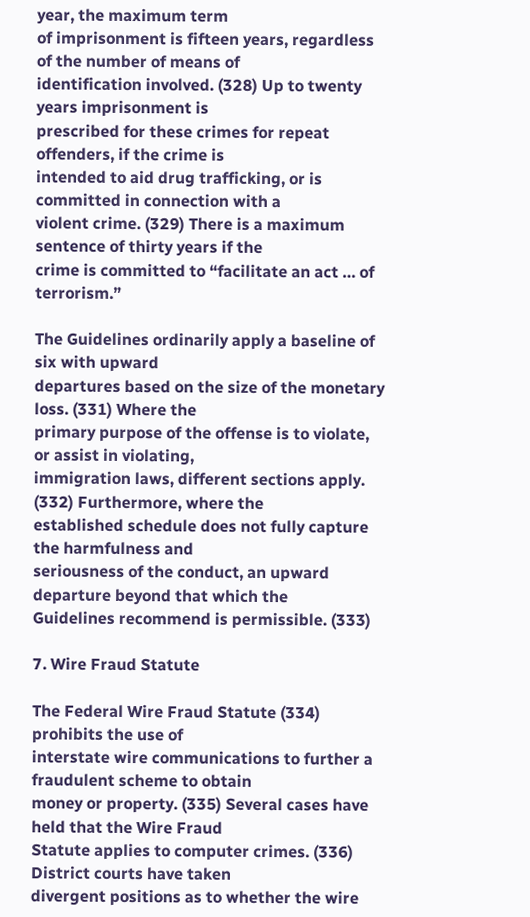year, the maximum term
of imprisonment is fifteen years, regardless of the number of means of
identification involved. (328) Up to twenty years imprisonment is
prescribed for these crimes for repeat offenders, if the crime is
intended to aid drug trafficking, or is committed in connection with a
violent crime. (329) There is a maximum sentence of thirty years if the
crime is committed to “facilitate an act … of terrorism.”

The Guidelines ordinarily apply a baseline of six with upward
departures based on the size of the monetary loss. (331) Where the
primary purpose of the offense is to violate, or assist in violating,
immigration laws, different sections apply. (332) Furthermore, where the
established schedule does not fully capture the harmfulness and
seriousness of the conduct, an upward departure beyond that which the
Guidelines recommend is permissible. (333)

7. Wire Fraud Statute

The Federal Wire Fraud Statute (334) prohibits the use of
interstate wire communications to further a fraudulent scheme to obtain
money or property. (335) Several cases have held that the Wire Fraud
Statute applies to computer crimes. (336) District courts have taken
divergent positions as to whether the wire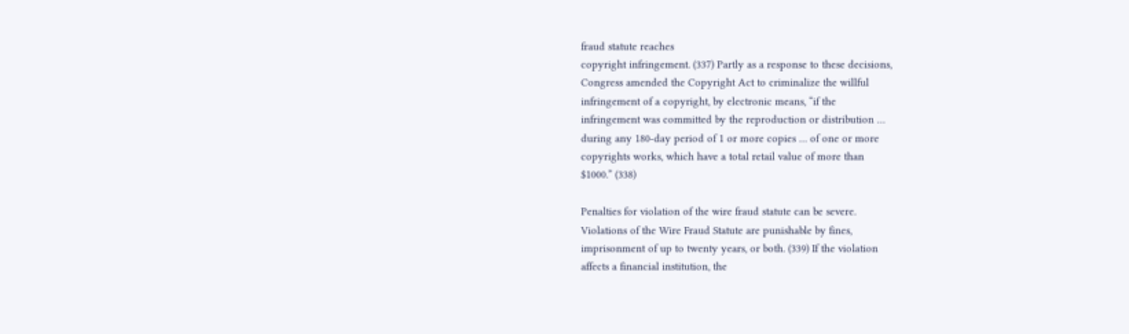fraud statute reaches
copyright infringement. (337) Partly as a response to these decisions,
Congress amended the Copyright Act to criminalize the willful
infringement of a copyright, by electronic means, “if the
infringement was committed by the reproduction or distribution …
during any 180-day period of 1 or more copies … of one or more
copyrights works, which have a total retail value of more than
$1000.” (338)

Penalties for violation of the wire fraud statute can be severe.
Violations of the Wire Fraud Statute are punishable by fines,
imprisonment of up to twenty years, or both. (339) If the violation
affects a financial institution, the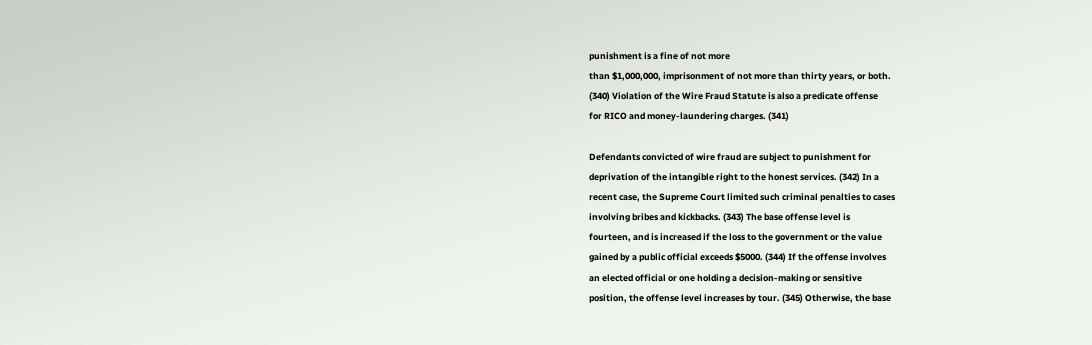punishment is a fine of not more
than $1,000,000, imprisonment of not more than thirty years, or both.
(340) Violation of the Wire Fraud Statute is also a predicate offense
for RICO and money-laundering charges. (341)

Defendants convicted of wire fraud are subject to punishment for
deprivation of the intangible right to the honest services. (342) In a
recent case, the Supreme Court limited such criminal penalties to cases
involving bribes and kickbacks. (343) The base offense level is
fourteen, and is increased if the loss to the government or the value
gained by a public official exceeds $5000. (344) If the offense involves
an elected official or one holding a decision-making or sensitive
position, the offense level increases by tour. (345) Otherwise, the base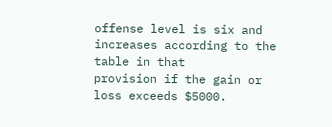offense level is six and increases according to the table in that
provision if the gain or loss exceeds $5000.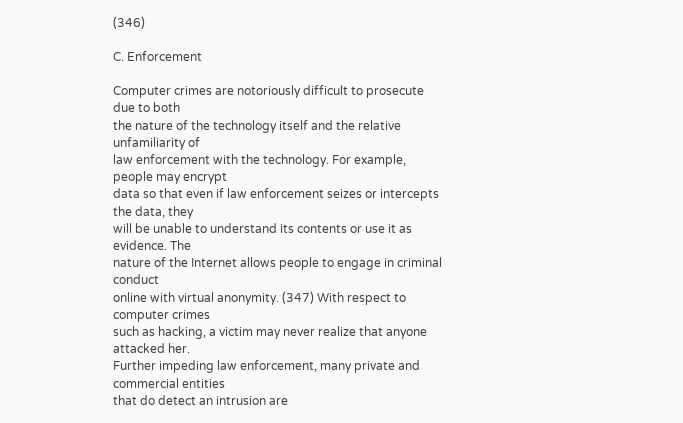(346)

C. Enforcement

Computer crimes are notoriously difficult to prosecute due to both
the nature of the technology itself and the relative unfamiliarity of
law enforcement with the technology. For example, people may encrypt
data so that even if law enforcement seizes or intercepts the data, they
will be unable to understand its contents or use it as evidence. The
nature of the Internet allows people to engage in criminal conduct
online with virtual anonymity. (347) With respect to computer crimes
such as hacking, a victim may never realize that anyone attacked her.
Further impeding law enforcement, many private and commercial entities
that do detect an intrusion are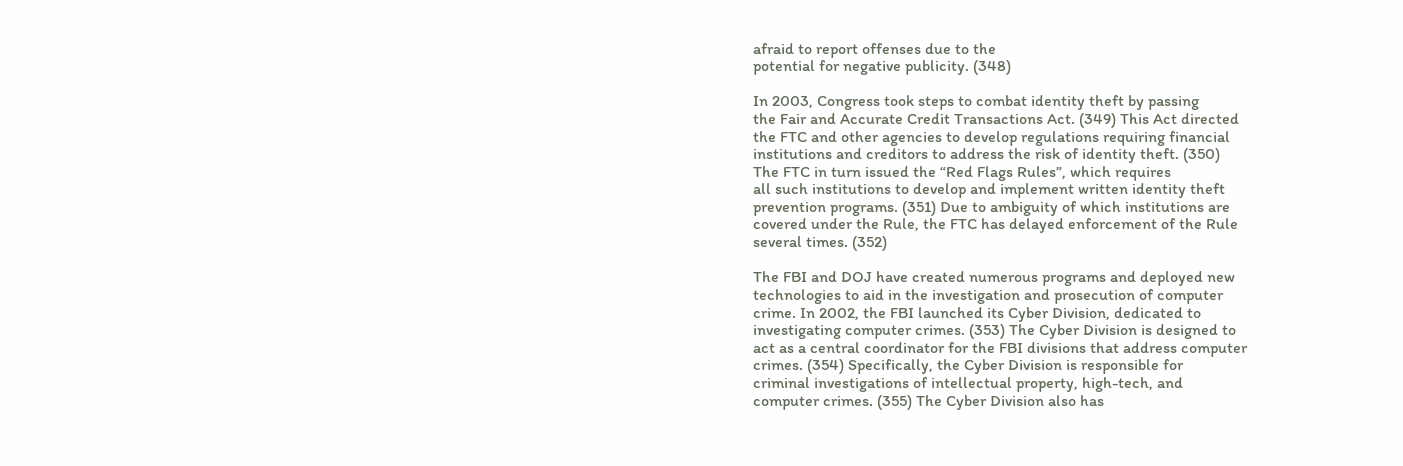afraid to report offenses due to the
potential for negative publicity. (348)

In 2003, Congress took steps to combat identity theft by passing
the Fair and Accurate Credit Transactions Act. (349) This Act directed
the FTC and other agencies to develop regulations requiring financial
institutions and creditors to address the risk of identity theft. (350)
The FTC in turn issued the “Red Flags Rules”, which requires
all such institutions to develop and implement written identity theft
prevention programs. (351) Due to ambiguity of which institutions are
covered under the Rule, the FTC has delayed enforcement of the Rule
several times. (352)

The FBI and DOJ have created numerous programs and deployed new
technologies to aid in the investigation and prosecution of computer
crime. In 2002, the FBI launched its Cyber Division, dedicated to
investigating computer crimes. (353) The Cyber Division is designed to
act as a central coordinator for the FBI divisions that address computer
crimes. (354) Specifically, the Cyber Division is responsible for
criminal investigations of intellectual property, high-tech, and
computer crimes. (355) The Cyber Division also has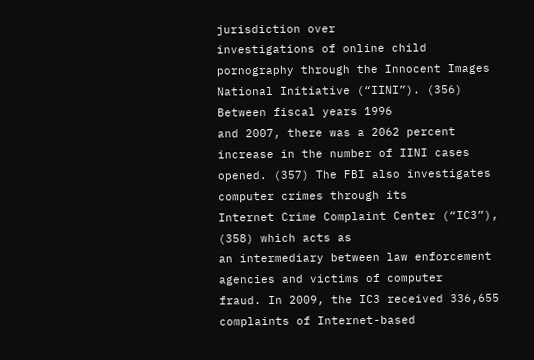jurisdiction over
investigations of online child pornography through the Innocent Images
National Initiative (“IINI”). (356) Between fiscal years 1996
and 2007, there was a 2062 percent increase in the number of IINI cases
opened. (357) The FBI also investigates computer crimes through its
Internet Crime Complaint Center (“IC3”), (358) which acts as
an intermediary between law enforcement agencies and victims of computer
fraud. In 2009, the IC3 received 336,655 complaints of Internet-based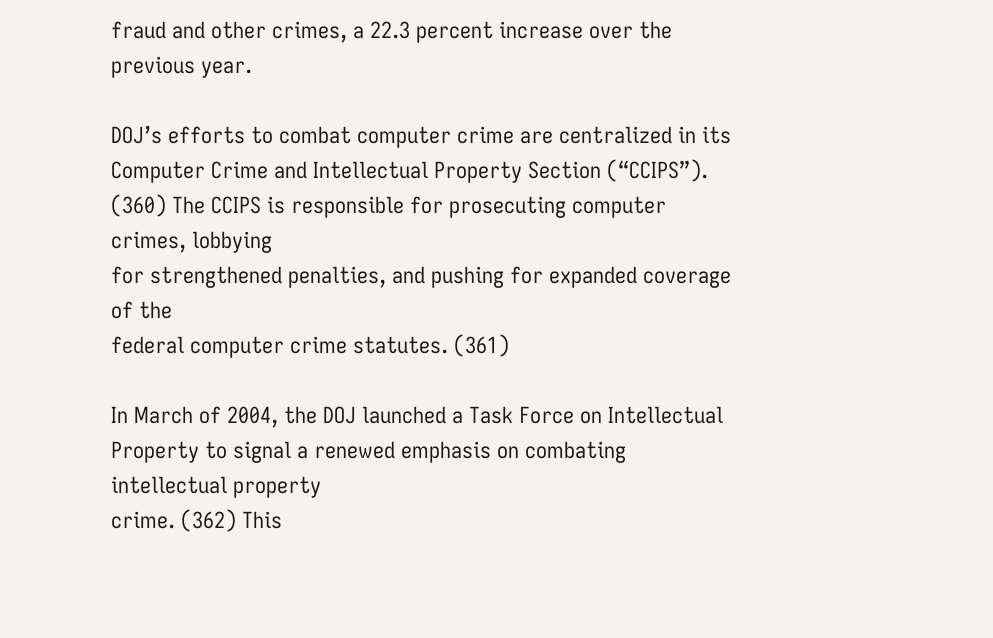fraud and other crimes, a 22.3 percent increase over the previous year.

DOJ’s efforts to combat computer crime are centralized in its
Computer Crime and Intellectual Property Section (“CCIPS”).
(360) The CCIPS is responsible for prosecuting computer crimes, lobbying
for strengthened penalties, and pushing for expanded coverage of the
federal computer crime statutes. (361)

In March of 2004, the DOJ launched a Task Force on Intellectual
Property to signal a renewed emphasis on combating intellectual property
crime. (362) This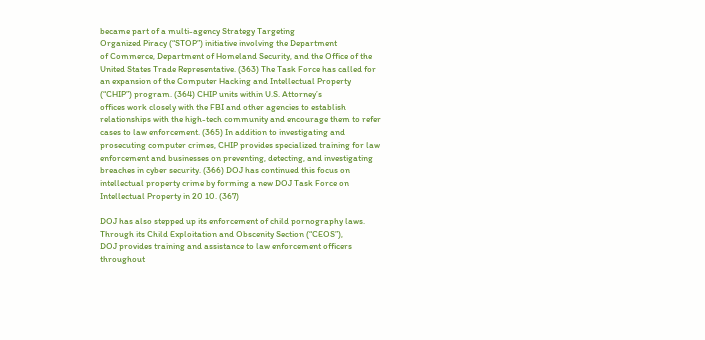became part of a multi-agency Strategy Targeting
Organized Piracy (“STOP”) initiative involving the Department
of Commerce, Department of Homeland Security, and the Office of the
United States Trade Representative. (363) The Task Force has called for
an expansion of the Computer Hacking and Intellectual Property
(“CHIP”) program. (364) CHIP units within U.S. Attorney’s
offices work closely with the FBI and other agencies to establish
relationships with the high-tech community and encourage them to refer
cases to law enforcement. (365) In addition to investigating and
prosecuting computer crimes, CHIP provides specialized training for law
enforcement and businesses on preventing, detecting, and investigating
breaches in cyber security. (366) DOJ has continued this focus on
intellectual property crime by forming a new DOJ Task Force on
Intellectual Property in 20 10. (367)

DOJ has also stepped up its enforcement of child pornography laws.
Through its Child Exploitation and Obscenity Section (“CEOS”),
DOJ provides training and assistance to law enforcement officers
throughout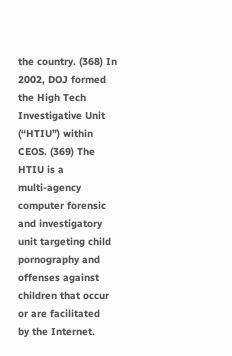the country. (368) In 2002, DOJ formed the High Tech
Investigative Unit (“HTIU”) within CEOS. (369) The HTIU is a
multi-agency computer forensic and investigatory unit targeting child
pornography and offenses against children that occur or are facilitated
by the Internet.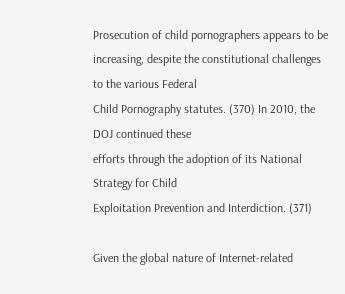Prosecution of child pornographers appears to be
increasing, despite the constitutional challenges to the various Federal
Child Pornography statutes. (370) In 2010, the DOJ continued these
efforts through the adoption of its National Strategy for Child
Exploitation Prevention and Interdiction. (371)

Given the global nature of Internet-related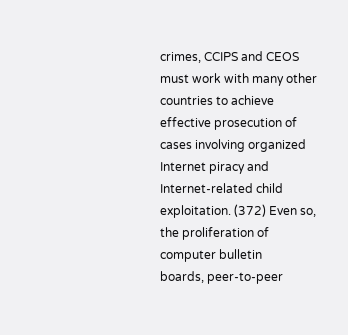crimes, CCIPS and CEOS
must work with many other countries to achieve effective prosecution of
cases involving organized Internet piracy and Internet-related child
exploitation. (372) Even so, the proliferation of computer bulletin
boards, peer-to-peer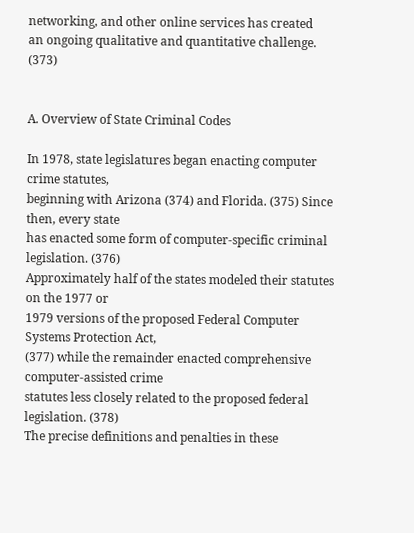networking, and other online services has created
an ongoing qualitative and quantitative challenge. (373)


A. Overview of State Criminal Codes

In 1978, state legislatures began enacting computer crime statutes,
beginning with Arizona (374) and Florida. (375) Since then, every state
has enacted some form of computer-specific criminal legislation. (376)
Approximately half of the states modeled their statutes on the 1977 or
1979 versions of the proposed Federal Computer Systems Protection Act,
(377) while the remainder enacted comprehensive computer-assisted crime
statutes less closely related to the proposed federal legislation. (378)
The precise definitions and penalties in these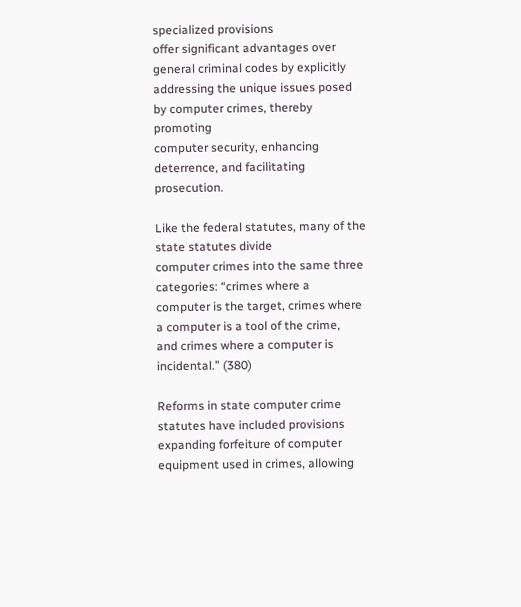specialized provisions
offer significant advantages over general criminal codes by explicitly
addressing the unique issues posed by computer crimes, thereby promoting
computer security, enhancing deterrence, and facilitating prosecution.

Like the federal statutes, many of the state statutes divide
computer crimes into the same three categories: “crimes where a
computer is the target, crimes where a computer is a tool of the crime,
and crimes where a computer is incidental.” (380)

Reforms in state computer crime statutes have included provisions
expanding forfeiture of computer equipment used in crimes, allowing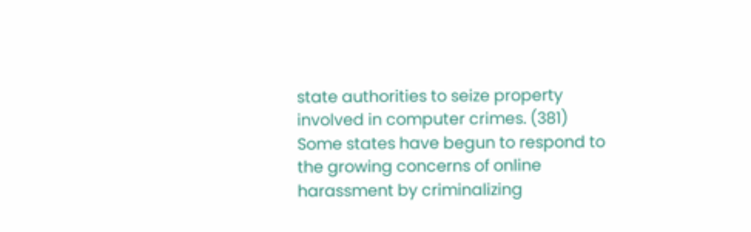state authorities to seize property involved in computer crimes. (381)
Some states have begun to respond to the growing concerns of online
harassment by criminalizing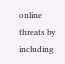online threats by including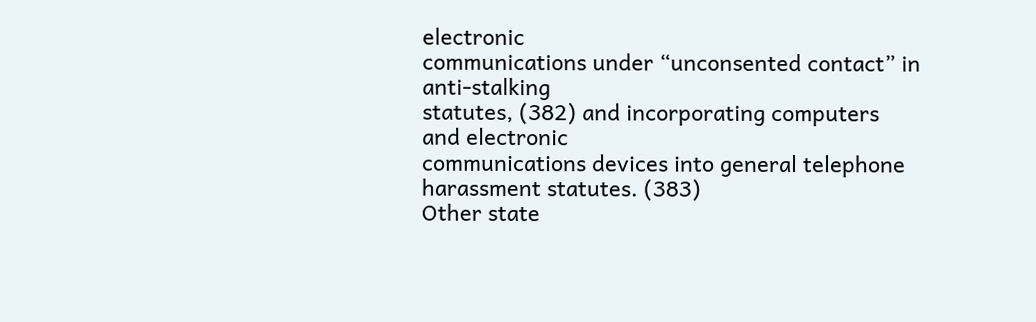electronic
communications under “unconsented contact” in anti-stalking
statutes, (382) and incorporating computers and electronic
communications devices into general telephone harassment statutes. (383)
Other state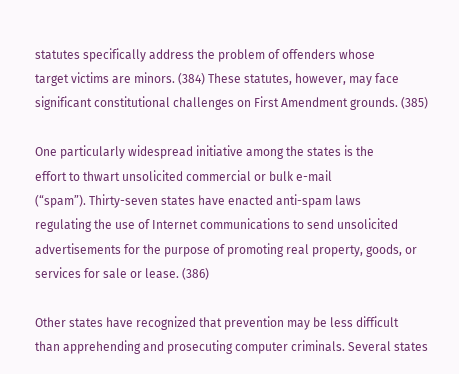statutes specifically address the problem of offenders whose
target victims are minors. (384) These statutes, however, may face
significant constitutional challenges on First Amendment grounds. (385)

One particularly widespread initiative among the states is the
effort to thwart unsolicited commercial or bulk e-mail
(“spam”). Thirty-seven states have enacted anti-spam laws
regulating the use of Internet communications to send unsolicited
advertisements for the purpose of promoting real property, goods, or
services for sale or lease. (386)

Other states have recognized that prevention may be less difficult
than apprehending and prosecuting computer criminals. Several states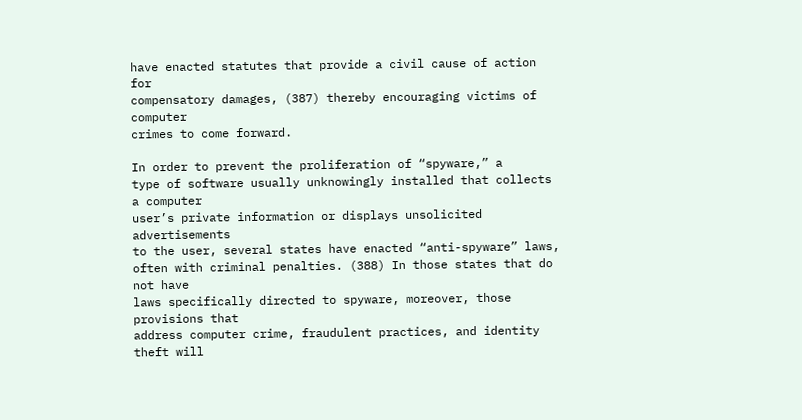have enacted statutes that provide a civil cause of action for
compensatory damages, (387) thereby encouraging victims of computer
crimes to come forward.

In order to prevent the proliferation of “spyware,” a
type of software usually unknowingly installed that collects a computer
user’s private information or displays unsolicited advertisements
to the user, several states have enacted “anti-spyware” laws,
often with criminal penalties. (388) In those states that do not have
laws specifically directed to spyware, moreover, those provisions that
address computer crime, fraudulent practices, and identity theft will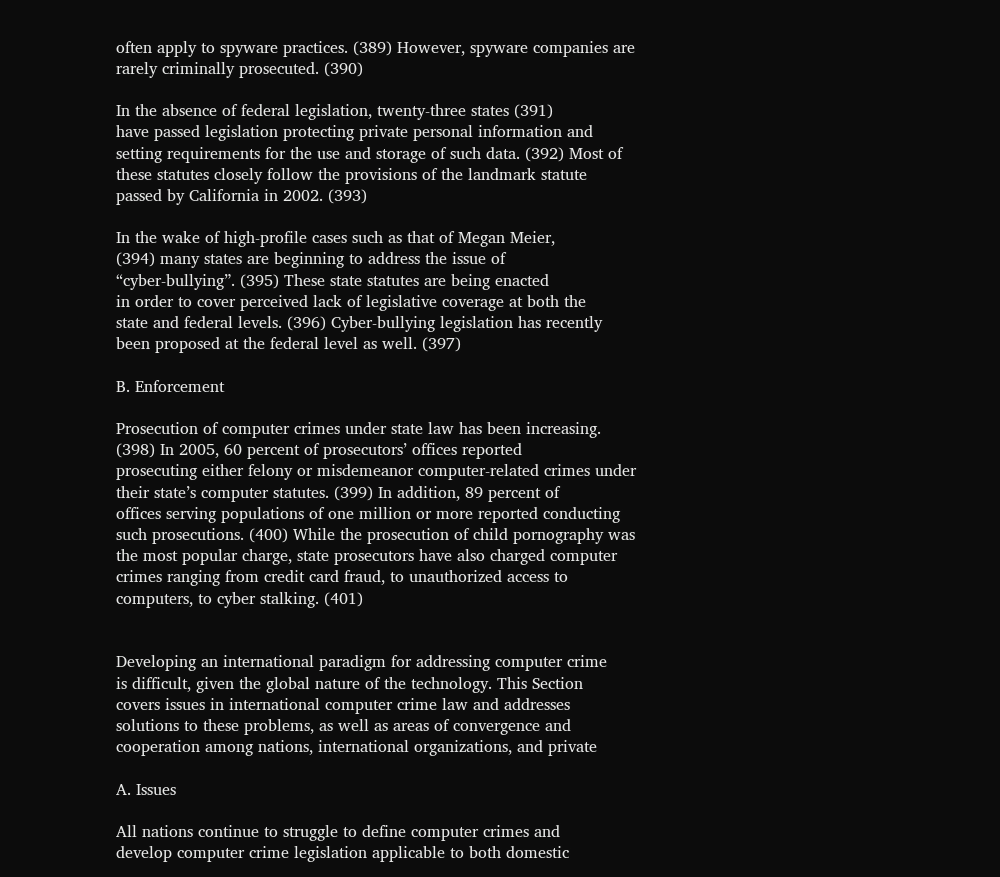often apply to spyware practices. (389) However, spyware companies are
rarely criminally prosecuted. (390)

In the absence of federal legislation, twenty-three states (391)
have passed legislation protecting private personal information and
setting requirements for the use and storage of such data. (392) Most of
these statutes closely follow the provisions of the landmark statute
passed by California in 2002. (393)

In the wake of high-profile cases such as that of Megan Meier,
(394) many states are beginning to address the issue of
“cyber-bullying”. (395) These state statutes are being enacted
in order to cover perceived lack of legislative coverage at both the
state and federal levels. (396) Cyber-bullying legislation has recently
been proposed at the federal level as well. (397)

B. Enforcement

Prosecution of computer crimes under state law has been increasing.
(398) In 2005, 60 percent of prosecutors’ offices reported
prosecuting either felony or misdemeanor computer-related crimes under
their state’s computer statutes. (399) In addition, 89 percent of
offices serving populations of one million or more reported conducting
such prosecutions. (400) While the prosecution of child pornography was
the most popular charge, state prosecutors have also charged computer
crimes ranging from credit card fraud, to unauthorized access to
computers, to cyber stalking. (401)


Developing an international paradigm for addressing computer crime
is difficult, given the global nature of the technology. This Section
covers issues in international computer crime law and addresses
solutions to these problems, as well as areas of convergence and
cooperation among nations, international organizations, and private

A. Issues

All nations continue to struggle to define computer crimes and
develop computer crime legislation applicable to both domestic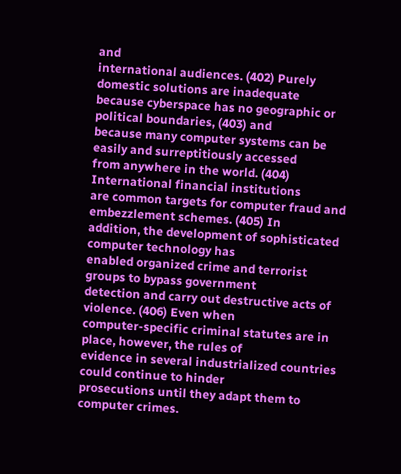and
international audiences. (402) Purely domestic solutions are inadequate
because cyberspace has no geographic or political boundaries, (403) and
because many computer systems can be easily and surreptitiously accessed
from anywhere in the world. (404) International financial institutions
are common targets for computer fraud and embezzlement schemes. (405) In
addition, the development of sophisticated computer technology has
enabled organized crime and terrorist groups to bypass government
detection and carry out destructive acts of violence. (406) Even when
computer-specific criminal statutes are in place, however, the rules of
evidence in several industrialized countries could continue to hinder
prosecutions until they adapt them to computer crimes.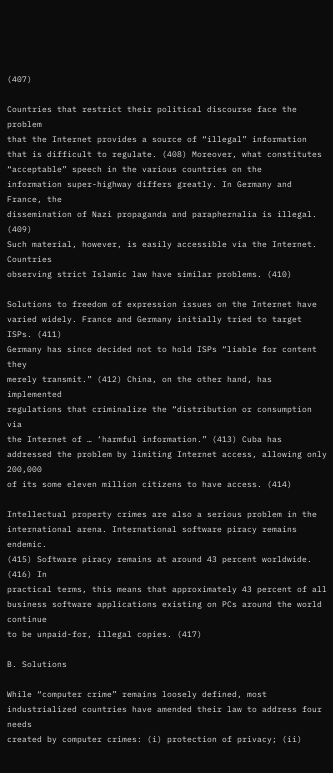(407)

Countries that restrict their political discourse face the problem
that the Internet provides a source of “illegal” information
that is difficult to regulate. (408) Moreover, what constitutes
“acceptable” speech in the various countries on the
information super-highway differs greatly. In Germany and France, the
dissemination of Nazi propaganda and paraphernalia is illegal. (409)
Such material, however, is easily accessible via the Internet. Countries
observing strict Islamic law have similar problems. (410)

Solutions to freedom of expression issues on the Internet have
varied widely. France and Germany initially tried to target ISPs. (411)
Germany has since decided not to hold ISPs “liable for content they
merely transmit.” (412) China, on the other hand, has implemented
regulations that criminalize the “distribution or consumption via
the Internet of … ‘harmful information.” (413) Cuba has
addressed the problem by limiting Internet access, allowing only 200,000
of its some eleven million citizens to have access. (414)

Intellectual property crimes are also a serious problem in the
international arena. International software piracy remains endemic.
(415) Software piracy remains at around 43 percent worldwide. (416) In
practical terms, this means that approximately 43 percent of all
business software applications existing on PCs around the world continue
to be unpaid-for, illegal copies. (417)

B. Solutions

While “computer crime” remains loosely defined, most
industrialized countries have amended their law to address four needs
created by computer crimes: (i) protection of privacy; (ii)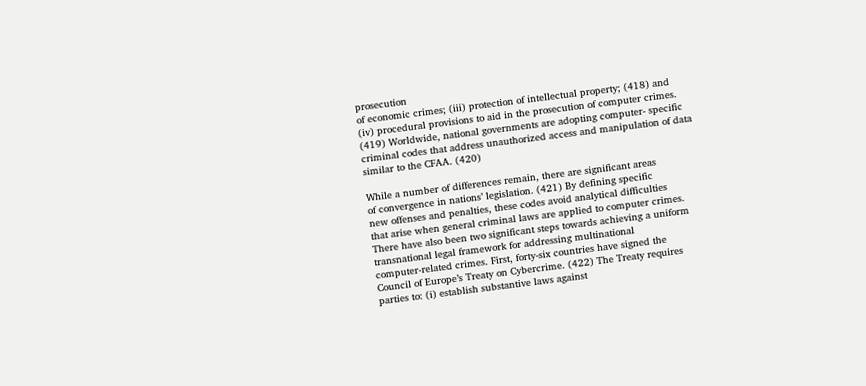prosecution
of economic crimes; (iii) protection of intellectual property; (418) and
(iv) procedural provisions to aid in the prosecution of computer crimes.
(419) Worldwide, national governments are adopting computer- specific
criminal codes that address unauthorized access and manipulation of data
similar to the CFAA. (420)

While a number of differences remain, there are significant areas
of convergence in nations’ legislation. (421) By defining specific
new offenses and penalties, these codes avoid analytical difficulties
that arise when general criminal laws are applied to computer crimes.
There have also been two significant steps towards achieving a uniform
transnational legal framework for addressing multinational
computer-related crimes. First, forty-six countries have signed the
Council of Europe’s Treaty on Cybercrime. (422) The Treaty requires
parties to: (i) establish substantive laws against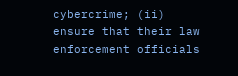cybercrime; (ii)
ensure that their law enforcement officials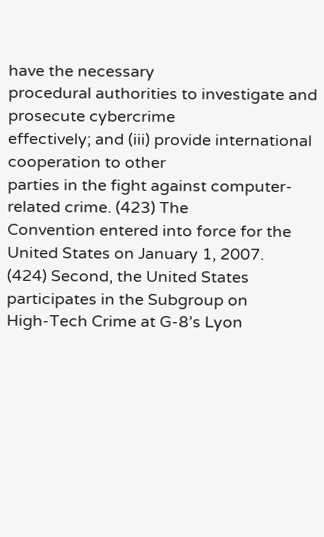have the necessary
procedural authorities to investigate and prosecute cybercrime
effectively; and (iii) provide international cooperation to other
parties in the fight against computer-related crime. (423) The
Convention entered into force for the United States on January 1, 2007.
(424) Second, the United States participates in the Subgroup on
High-Tech Crime at G-8’s Lyon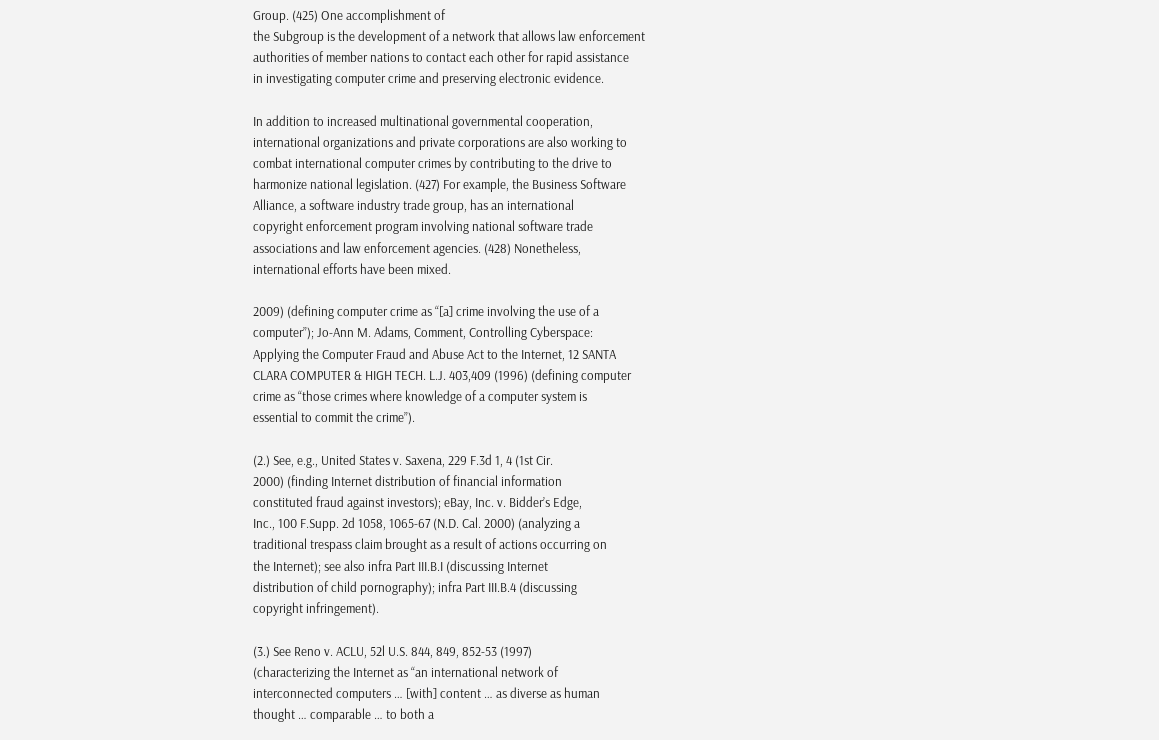Group. (425) One accomplishment of
the Subgroup is the development of a network that allows law enforcement
authorities of member nations to contact each other for rapid assistance
in investigating computer crime and preserving electronic evidence.

In addition to increased multinational governmental cooperation,
international organizations and private corporations are also working to
combat international computer crimes by contributing to the drive to
harmonize national legislation. (427) For example, the Business Software
Alliance, a software industry trade group, has an international
copyright enforcement program involving national software trade
associations and law enforcement agencies. (428) Nonetheless,
international efforts have been mixed.

2009) (defining computer crime as “[a] crime involving the use of a
computer”); Jo-Ann M. Adams, Comment, Controlling Cyberspace:
Applying the Computer Fraud and Abuse Act to the Internet, 12 SANTA
CLARA COMPUTER & HIGH TECH. L.J. 403,409 (1996) (defining computer
crime as “those crimes where knowledge of a computer system is
essential to commit the crime”).

(2.) See, e.g., United States v. Saxena, 229 F.3d 1, 4 (1st Cir.
2000) (finding Internet distribution of financial information
constituted fraud against investors); eBay, Inc. v. Bidder’s Edge,
Inc., 100 F.Supp. 2d 1058, 1065-67 (N.D. Cal. 2000) (analyzing a
traditional trespass claim brought as a result of actions occurring on
the Internet); see also infra Part III.B.I (discussing Internet
distribution of child pornography); infra Part III.B.4 (discussing
copyright infringement).

(3.) See Reno v. ACLU, 52l U.S. 844, 849, 852-53 (1997)
(characterizing the Internet as “an international network of
interconnected computers … [with] content … as diverse as human
thought … comparable … to both a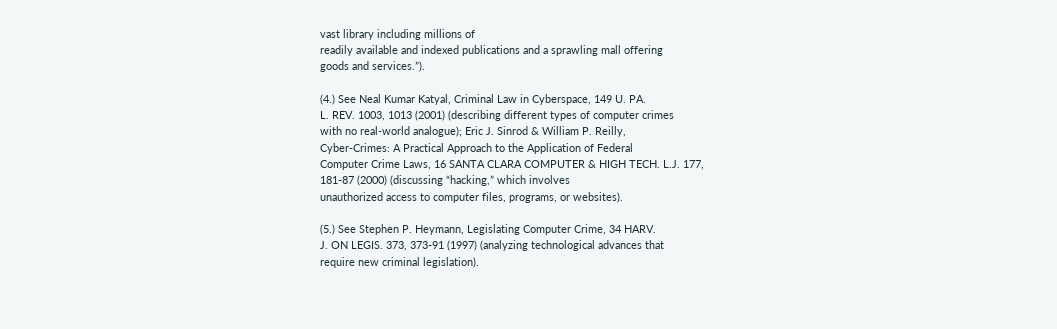vast library including millions of
readily available and indexed publications and a sprawling mall offering
goods and services.”).

(4.) See Neal Kumar Katyal, Criminal Law in Cyberspace, 149 U. PA.
L. REV. 1003, 1013 (2001) (describing different types of computer crimes
with no real-world analogue); Eric J. Sinrod & William P. Reilly,
Cyber-Crimes: A Practical Approach to the Application of Federal
Computer Crime Laws, 16 SANTA CLARA COMPUTER & HIGH TECH. L.J. 177,
181-87 (2000) (discussing “hacking,” which involves
unauthorized access to computer files, programs, or websites).

(5.) See Stephen P. Heymann, Legislating Computer Crime, 34 HARV.
J. ON LEGIS. 373, 373-91 (1997) (analyzing technological advances that
require new criminal legislation).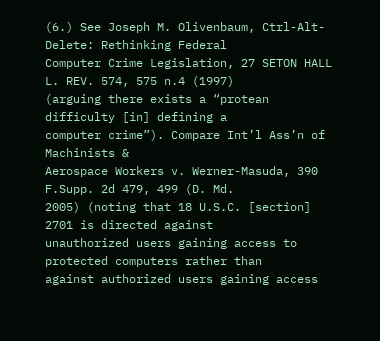(6.) See Joseph M. Olivenbaum, Ctrl-Alt-Delete: Rethinking Federal
Computer Crime Legislation, 27 SETON HALL L. REV. 574, 575 n.4 (1997)
(arguing there exists a “protean difficulty [in] defining a
computer crime”). Compare Int’l Ass’n of Machinists &
Aerospace Workers v. Werner-Masuda, 390 F.Supp. 2d 479, 499 (D. Md.
2005) (noting that 18 U.S.C. [section] 2701 is directed against
unauthorized users gaining access to protected computers rather than
against authorized users gaining access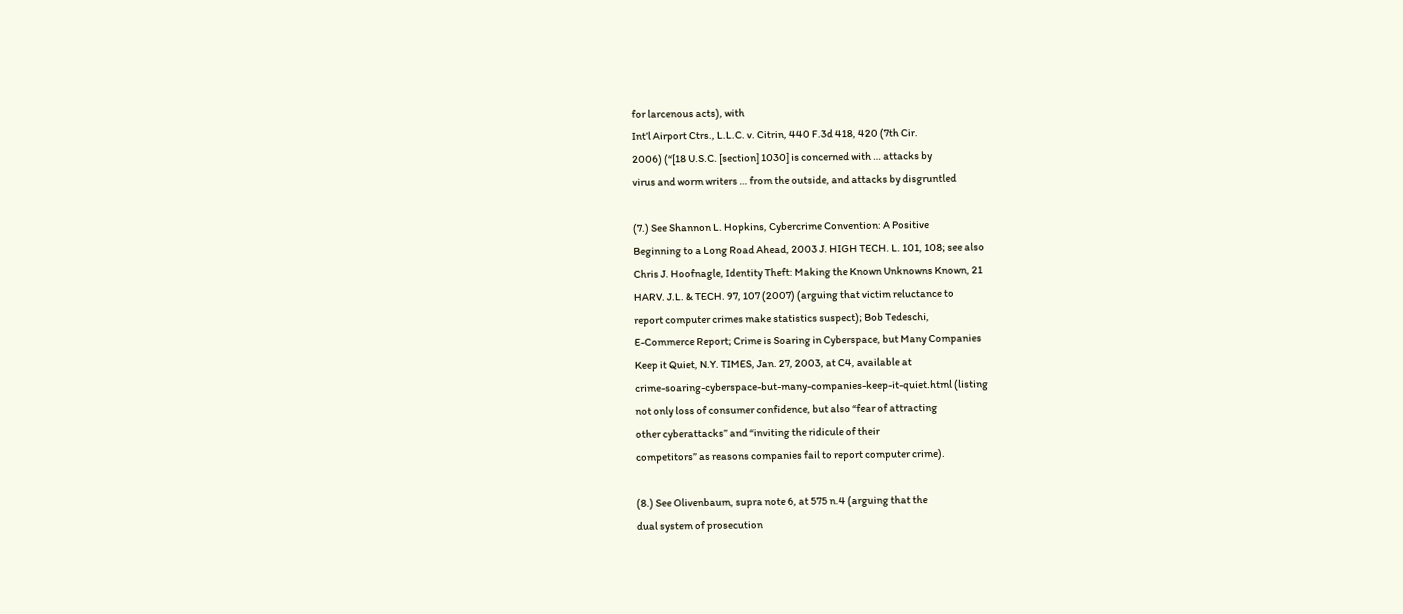for larcenous acts), with
Int’l Airport Ctrs., L.L.C. v. Citrin, 440 F.3d 418, 420 (7th Cir.
2006) (“[18 U.S.C. [section] 1030] is concerned with … attacks by
virus and worm writers … from the outside, and attacks by disgruntled

(7.) See Shannon L. Hopkins, Cybercrime Convention: A Positive
Beginning to a Long Road Ahead, 2003 J. HIGH TECH. L. 101, 108; see also
Chris J. Hoofnagle, Identity Theft: Making the Known Unknowns Known, 21
HARV. J.L. & TECH. 97, 107 (2007) (arguing that victim reluctance to
report computer crimes make statistics suspect); Bob Tedeschi,
E-Commerce Report; Crime is Soaring in Cyberspace, but Many Companies
Keep it Quiet, N.Y. TIMES, Jan. 27, 2003, at C4, available at
crime-soaring-cyberspace-but-many-companies-keep-it-quiet.html (listing
not only loss of consumer confidence, but also “fear of attracting
other cyberattacks” and “inviting the ridicule of their
competitors” as reasons companies fail to report computer crime).

(8.) See Olivenbaum, supra note 6, at 575 n.4 (arguing that the
dual system of prosecution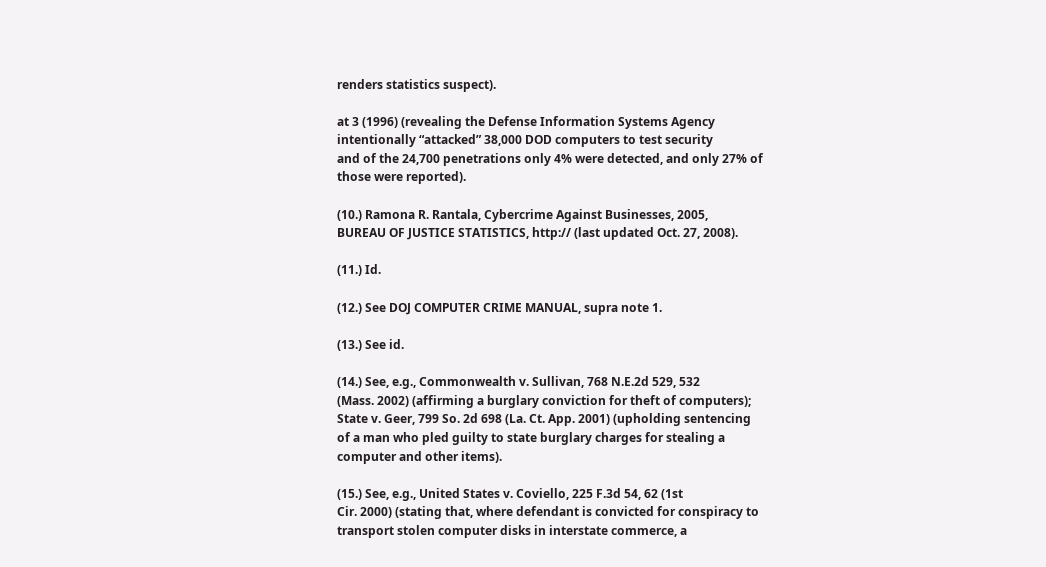renders statistics suspect).

at 3 (1996) (revealing the Defense Information Systems Agency
intentionally “attacked” 38,000 DOD computers to test security
and of the 24,700 penetrations only 4% were detected, and only 27% of
those were reported).

(10.) Ramona R. Rantala, Cybercrime Against Businesses, 2005,
BUREAU OF JUSTICE STATISTICS, http:// (last updated Oct. 27, 2008).

(11.) Id.

(12.) See DOJ COMPUTER CRIME MANUAL, supra note 1.

(13.) See id.

(14.) See, e.g., Commonwealth v. Sullivan, 768 N.E.2d 529, 532
(Mass. 2002) (affirming a burglary conviction for theft of computers);
State v. Geer, 799 So. 2d 698 (La. Ct. App. 2001) (upholding sentencing
of a man who pled guilty to state burglary charges for stealing a
computer and other items).

(15.) See, e.g., United States v. Coviello, 225 F.3d 54, 62 (1st
Cir. 2000) (stating that, where defendant is convicted for conspiracy to
transport stolen computer disks in interstate commerce, a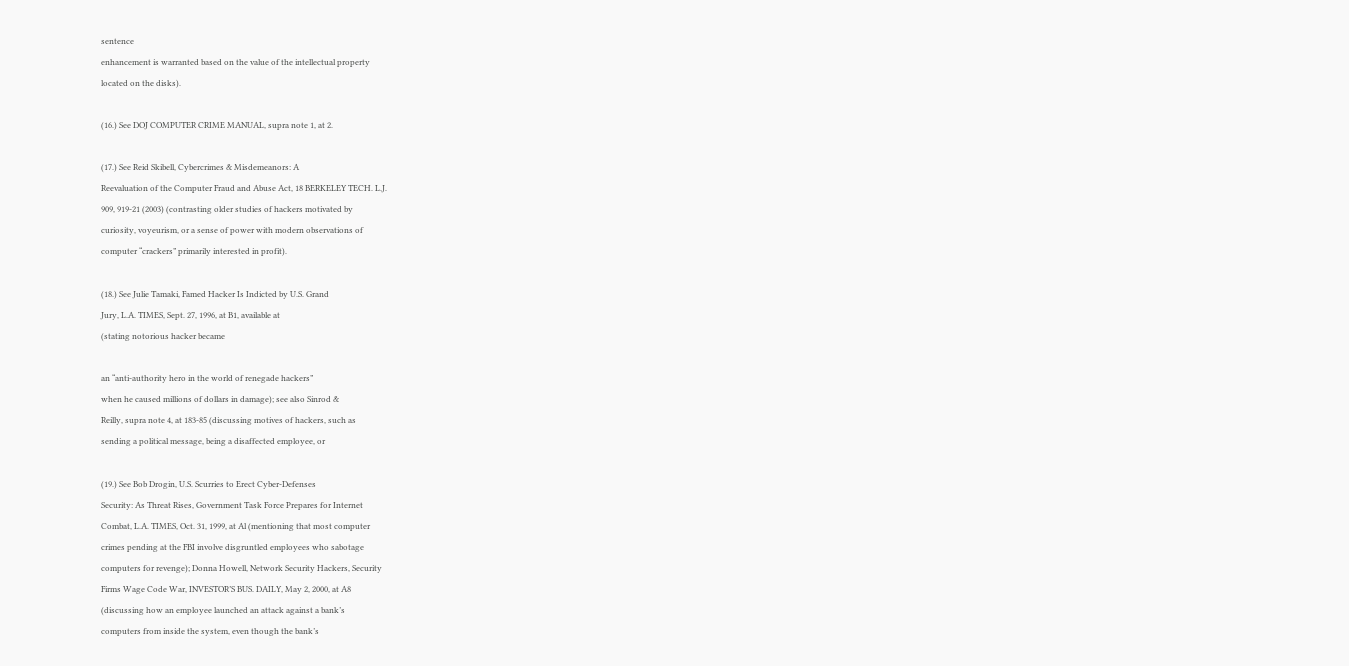sentence
enhancement is warranted based on the value of the intellectual property
located on the disks).

(16.) See DOJ COMPUTER CRIME MANUAL, supra note 1, at 2.

(17.) See Reid Skibell, Cybercrimes & Misdemeanors: A
Reevaluation of the Computer Fraud and Abuse Act, 18 BERKELEY TECH. L.J.
909, 919-21 (2003) (contrasting older studies of hackers motivated by
curiosity, voyeurism, or a sense of power with modern observations of
computer “crackers” primarily interested in profit).

(18.) See Julie Tamaki, Famed Hacker Is Indicted by U.S. Grand
Jury, L.A. TIMES, Sept. 27, 1996, at B1, available at
(stating notorious hacker became

an “anti-authority hero in the world of renegade hackers”
when he caused millions of dollars in damage); see also Sinrod &
Reilly, supra note 4, at 183-85 (discussing motives of hackers, such as
sending a political message, being a disaffected employee, or

(19.) See Bob Drogin, U.S. Scurries to Erect Cyber-Defenses
Security: As Threat Rises, Government Task Force Prepares for Internet
Combat, L.A. TIMES, Oct. 31, 1999, at Al (mentioning that most computer
crimes pending at the FBI involve disgruntled employees who sabotage
computers for revenge); Donna Howell, Network Security Hackers, Security
Firms Wage Code War, INVESTOR’S BUS. DAILY, May 2, 2000, at A8
(discussing how an employee launched an attack against a bank’s
computers from inside the system, even though the bank’s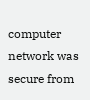computer
network was secure from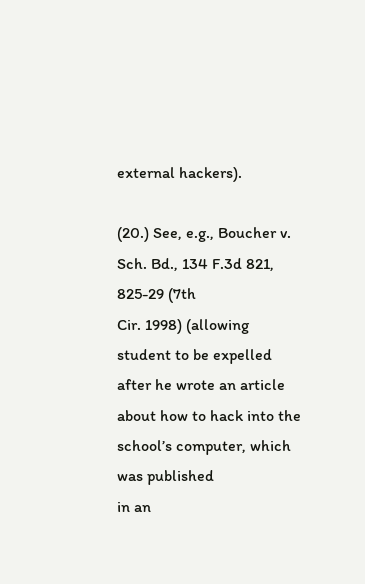external hackers).

(20.) See, e.g., Boucher v. Sch. Bd., 134 F.3d 821, 825-29 (7th
Cir. 1998) (allowing student to be expelled after he wrote an article
about how to hack into the school’s computer, which was published
in an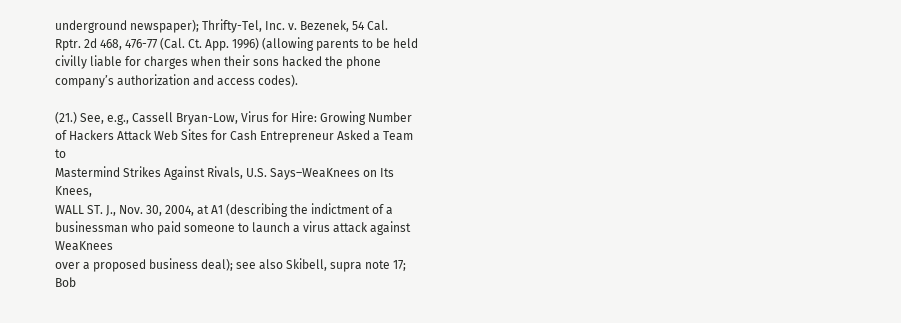underground newspaper); Thrifty-Tel, Inc. v. Bezenek, 54 Cal.
Rptr. 2d 468, 476-77 (Cal. Ct. App. 1996) (allowing parents to be held
civilly liable for charges when their sons hacked the phone
company’s authorization and access codes).

(21.) See, e.g., Cassell Bryan-Low, Virus for Hire: Growing Number
of Hackers Attack Web Sites for Cash Entrepreneur Asked a Team to
Mastermind Strikes Against Rivals, U.S. Says–WeaKnees on Its Knees,
WALL ST. J., Nov. 30, 2004, at A1 (describing the indictment of a
businessman who paid someone to launch a virus attack against WeaKnees
over a proposed business deal); see also Skibell, supra note 17; Bob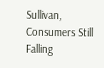Sullivan, Consumers Still Falling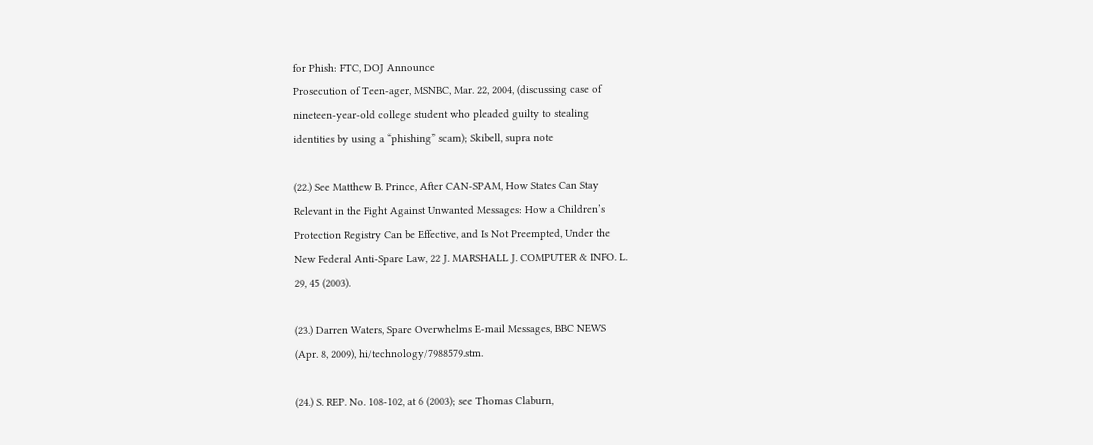for Phish: FTC, DOJ Announce
Prosecution of Teen-ager, MSNBC, Mar. 22, 2004, (discussing case of
nineteen-year-old college student who pleaded guilty to stealing
identities by using a “phishing” scam); Skibell, supra note

(22.) See Matthew B. Prince, After CAN-SPAM, How States Can Stay
Relevant in the Fight Against Unwanted Messages: How a Children’s
Protection Registry Can be Effective, and Is Not Preempted, Under the
New Federal Anti-Spare Law, 22 J. MARSHALL J. COMPUTER & INFO. L.
29, 45 (2003).

(23.) Darren Waters, Spare Overwhelms E-mail Messages, BBC NEWS
(Apr. 8, 2009), hi/technology/7988579.stm.

(24.) S. REP. No. 108-102, at 6 (2003); see Thomas Claburn,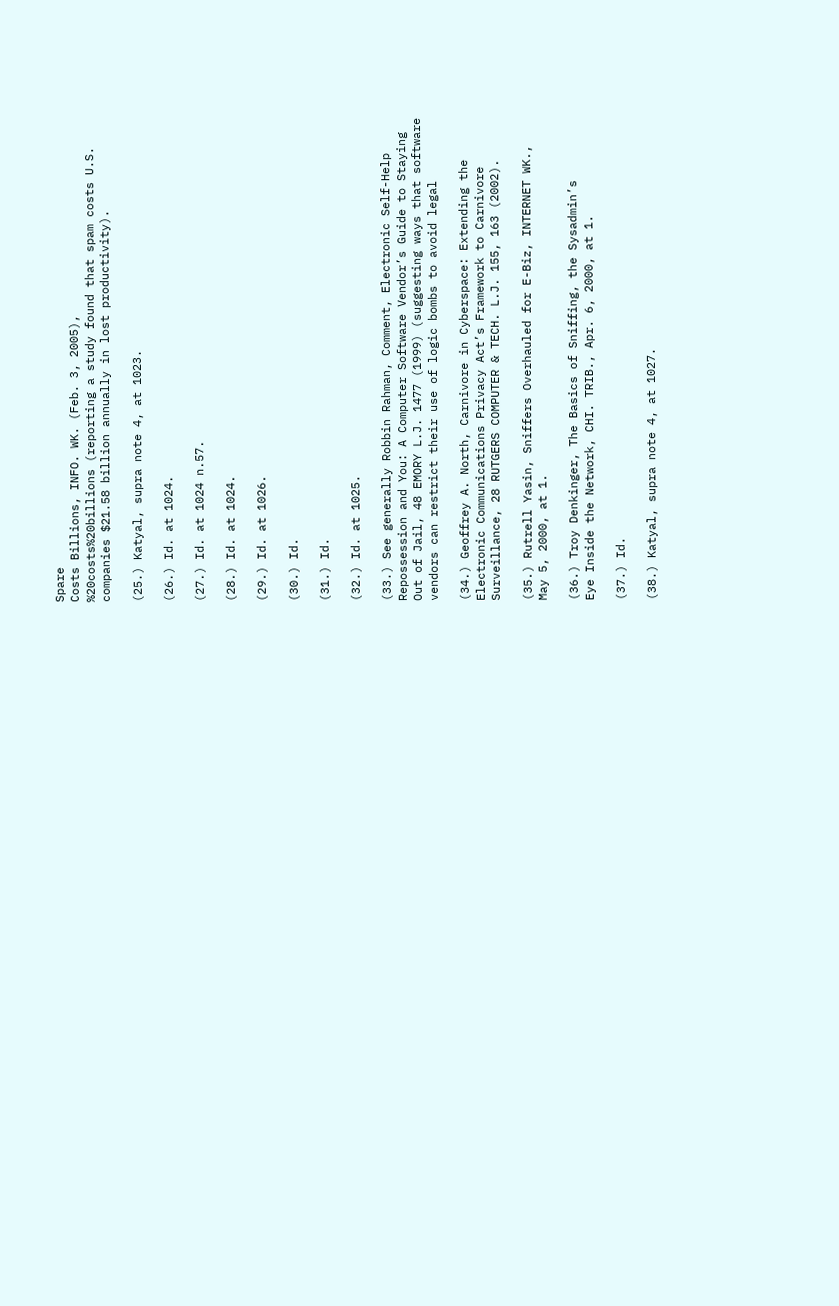Spare
Costs Billions, INFO. WK. (Feb. 3, 2005),
%20costs%20billions (reporting a study found that spam costs U.S.
companies $21.58 billion annually in lost productivity).

(25.) Katyal, supra note 4, at 1023.

(26.) Id. at 1024.

(27.) Id. at 1024 n.57.

(28.) Id. at 1024.

(29.) Id. at 1026.

(30.) Id.

(31.) Id.

(32.) Id. at 1025.

(33.) See generally Robbin Rahman, Comment, Electronic Self-Help
Repossession and You: A Computer Software Vendor’s Guide to Staying
Out of Jail, 48 EMORY L.J. 1477 (1999) (suggesting ways that software
vendors can restrict their use of logic bombs to avoid legal

(34.) Geoffrey A. North, Carnivore in Cyberspace: Extending the
Electronic Communications Privacy Act’s Framework to Carnivore
Surveillance, 28 RUTGERS COMPUTER & TECH. L.J. 155, 163 (2002).

(35.) Rutrell Yasin, Sniffers Overhauled for E-Biz, INTERNET WK.,
May 5, 2000, at 1.

(36.) Troy Denkinger, The Basics of Sniffing, the Sysadmin’s
Eye Inside the Network, CHI. TRIB., Apr. 6, 2000, at 1.

(37.) Id.

(38.) Katyal, supra note 4, at 1027.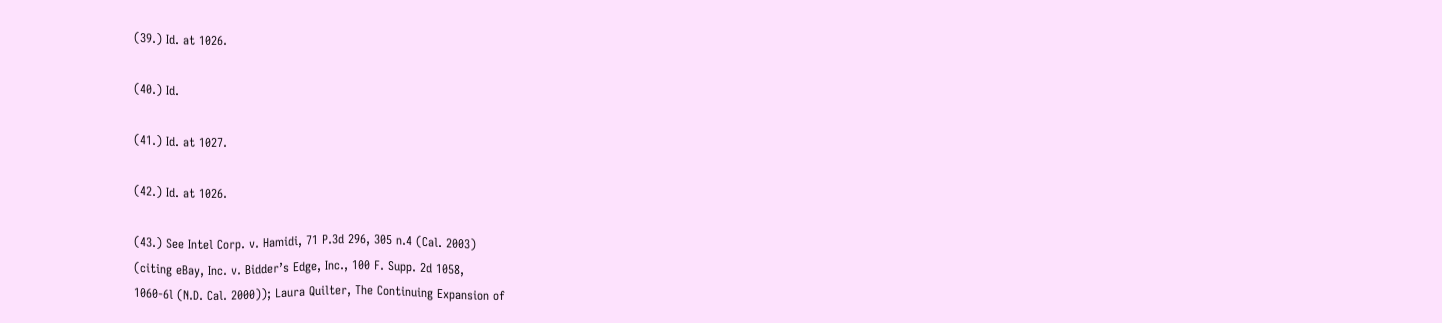(39.) Id. at 1026.

(40.) Id.

(41.) Id. at 1027.

(42.) Id. at 1026.

(43.) See Intel Corp. v. Hamidi, 71 P.3d 296, 305 n.4 (Cal. 2003)
(citing eBay, Inc. v. Bidder’s Edge, Inc., 100 F. Supp. 2d 1058,
1060-6l (N.D. Cal. 2000)); Laura Quilter, The Continuing Expansion of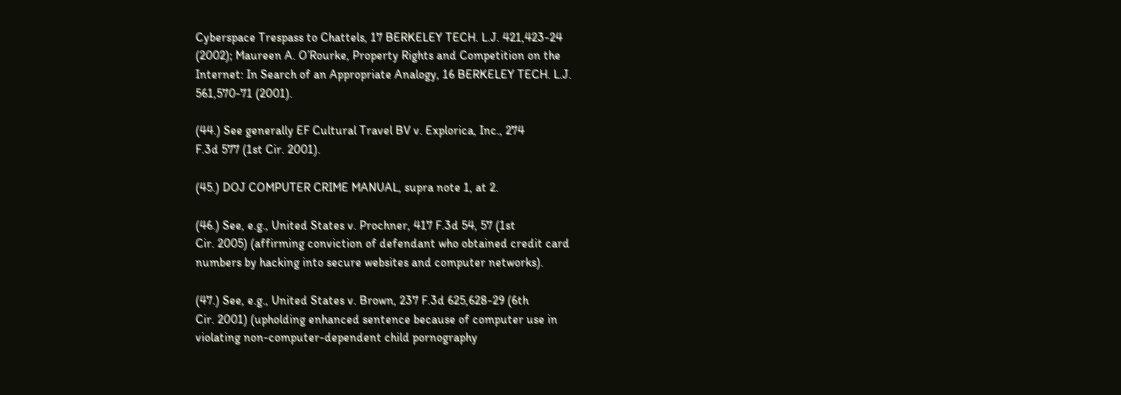Cyberspace Trespass to Chattels, 17 BERKELEY TECH. L.J. 421,423-24
(2002); Maureen A. O’Rourke, Property Rights and Competition on the
Internet: In Search of an Appropriate Analogy, 16 BERKELEY TECH. L.J.
561,570-71 (2001).

(44.) See generally EF Cultural Travel BV v. Explorica, Inc., 274
F.3d 577 (1st Cir. 2001).

(45.) DOJ COMPUTER CRIME MANUAL, supra note 1, at 2.

(46.) See, e.g., United States v. Prochner, 417 F.3d 54, 57 (1st
Cir. 2005) (affirming conviction of defendant who obtained credit card
numbers by hacking into secure websites and computer networks).

(47.) See, e.g., United States v. Brown, 237 F.3d 625,628-29 (6th
Cir. 2001) (upholding enhanced sentence because of computer use in
violating non-computer-dependent child pornography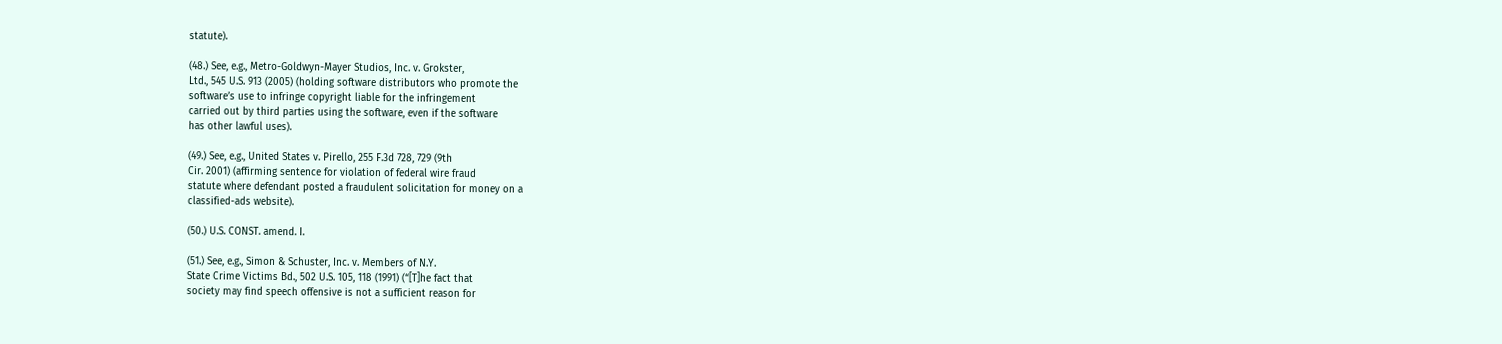statute).

(48.) See, e.g., Metro-Goldwyn-Mayer Studios, Inc. v. Grokster,
Ltd., 545 U.S. 913 (2005) (holding software distributors who promote the
software’s use to infringe copyright liable for the infringement
carried out by third parties using the software, even if the software
has other lawful uses).

(49.) See, e.g., United States v. Pirello, 255 F.3d 728, 729 (9th
Cir. 2001) (affirming sentence for violation of federal wire fraud
statute where defendant posted a fraudulent solicitation for money on a
classified-ads website).

(50.) U.S. CONST. amend. I.

(51.) See, e.g., Simon & Schuster, Inc. v. Members of N.Y.
State Crime Victims Bd., 502 U.S. 105, 118 (1991) (“[T]he fact that
society may find speech offensive is not a sufficient reason for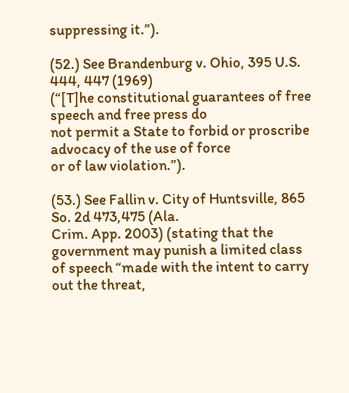suppressing it.”).

(52.) See Brandenburg v. Ohio, 395 U.S. 444, 447 (1969)
(“[T]he constitutional guarantees of free speech and free press do
not permit a State to forbid or proscribe advocacy of the use of force
or of law violation.”).

(53.) See Fallin v. City of Huntsville, 865 So. 2d 473,475 (Ala.
Crim. App. 2003) (stating that the government may punish a limited class
of speech “made with the intent to carry out the threat,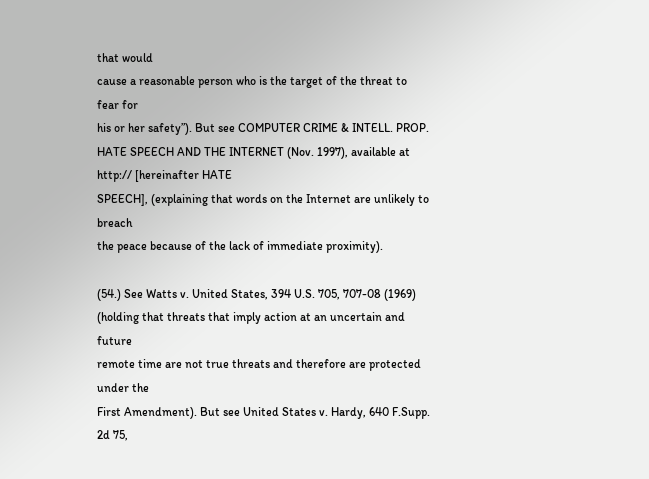that would
cause a reasonable person who is the target of the threat to fear for
his or her safety”). But see COMPUTER CRIME & INTELL. PROP.
HATE SPEECH AND THE INTERNET (Nov. 1997), available at http:// [hereinafter HATE
SPEECH], (explaining that words on the Internet are unlikely to breach
the peace because of the lack of immediate proximity).

(54.) See Watts v. United States, 394 U.S. 705, 707-08 (1969)
(holding that threats that imply action at an uncertain and future
remote time are not true threats and therefore are protected under the
First Amendment). But see United States v. Hardy, 640 F.Supp. 2d 75,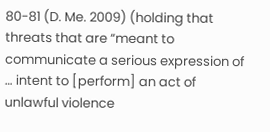80-81 (D. Me. 2009) (holding that threats that are “meant to
communicate a serious expression of … intent to [perform] an act of
unlawful violence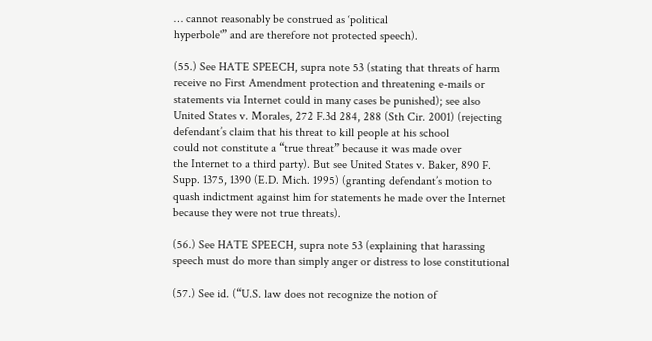… cannot reasonably be construed as ‘political
hyperbole'” and are therefore not protected speech).

(55.) See HATE SPEECH, supra note 53 (stating that threats of harm
receive no First Amendment protection and threatening e-mails or
statements via Internet could in many cases be punished); see also
United States v. Morales, 272 F.3d 284, 288 (Sth Cir. 2001) (rejecting
defendant’s claim that his threat to kill people at his school
could not constitute a “true threat” because it was made over
the Internet to a third party). But see United States v. Baker, 890 F.
Supp. 1375, 1390 (E.D. Mich. 1995) (granting defendant’s motion to
quash indictment against him for statements he made over the Internet
because they were not true threats).

(56.) See HATE SPEECH, supra note 53 (explaining that harassing
speech must do more than simply anger or distress to lose constitutional

(57.) See id. (“U.S. law does not recognize the notion of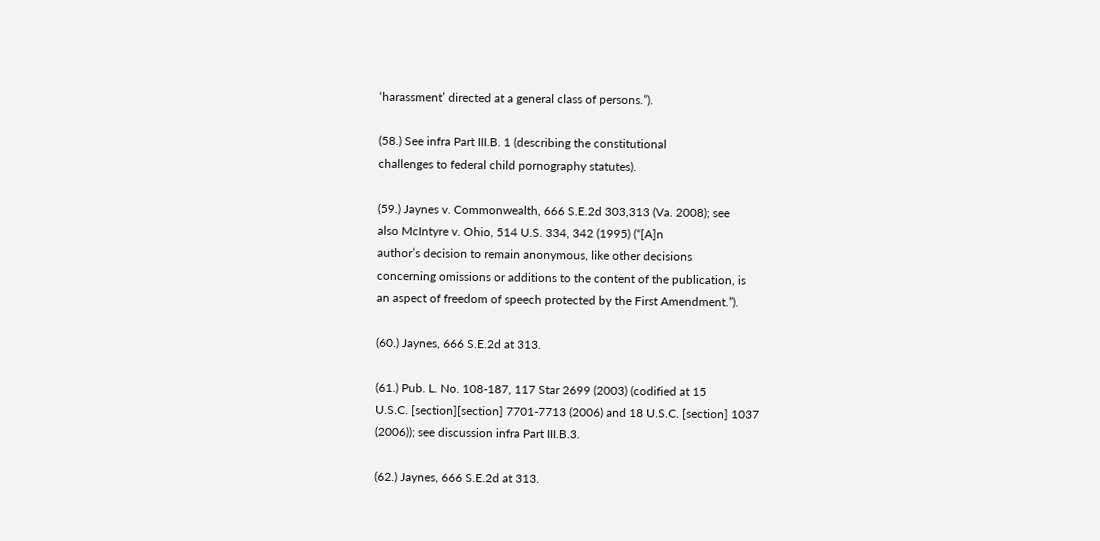‘harassment’ directed at a general class of persons.”).

(58.) See infra Part III.B. 1 (describing the constitutional
challenges to federal child pornography statutes).

(59.) Jaynes v. Commonwealth, 666 S.E.2d 303,313 (Va. 2008); see
also McIntyre v. Ohio, 514 U.S. 334, 342 (1995) (“[A]n
author’s decision to remain anonymous, like other decisions
concerning omissions or additions to the content of the publication, is
an aspect of freedom of speech protected by the First Amendment.”).

(60.) Jaynes, 666 S.E.2d at 313.

(61.) Pub. L. No. 108-187, 117 Star 2699 (2003) (codified at 15
U.S.C. [section][section] 7701-7713 (2006) and 18 U.S.C. [section] 1037
(2006)); see discussion infra Part III.B.3.

(62.) Jaynes, 666 S.E.2d at 313.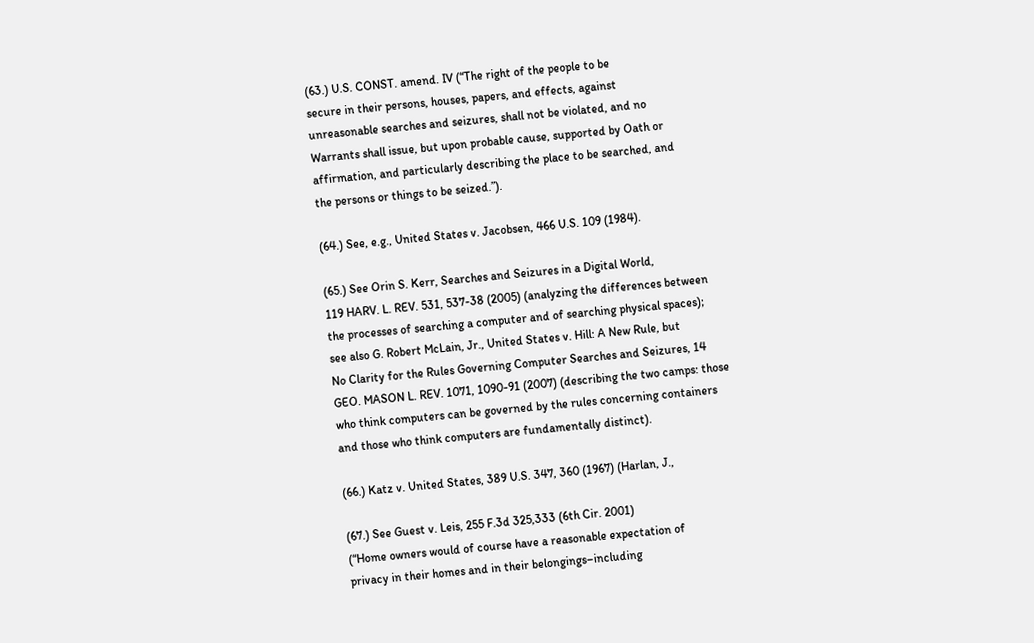(63.) U.S. CONST. amend. IV (“The right of the people to be
secure in their persons, houses, papers, and effects, against
unreasonable searches and seizures, shall not be violated, and no
Warrants shall issue, but upon probable cause, supported by Oath or
affirmation, and particularly describing the place to be searched, and
the persons or things to be seized.”).

(64.) See, e.g., United States v. Jacobsen, 466 U.S. 109 (1984).

(65.) See Orin S. Kerr, Searches and Seizures in a Digital World,
119 HARV. L. REV. 531, 537-38 (2005) (analyzing the differences between
the processes of searching a computer and of searching physical spaces);
see also G. Robert McLain, Jr., United States v. Hill: A New Rule, but
No Clarity for the Rules Governing Computer Searches and Seizures, 14
GEO. MASON L. REV. 1071, 1090-91 (2007) (describing the two camps: those
who think computers can be governed by the rules concerning containers
and those who think computers are fundamentally distinct).

(66.) Katz v. United States, 389 U.S. 347, 360 (1967) (Harlan, J.,

(67.) See Guest v. Leis, 255 F.3d 325,333 (6th Cir. 2001)
(“Home owners would of course have a reasonable expectation of
privacy in their homes and in their belongings–including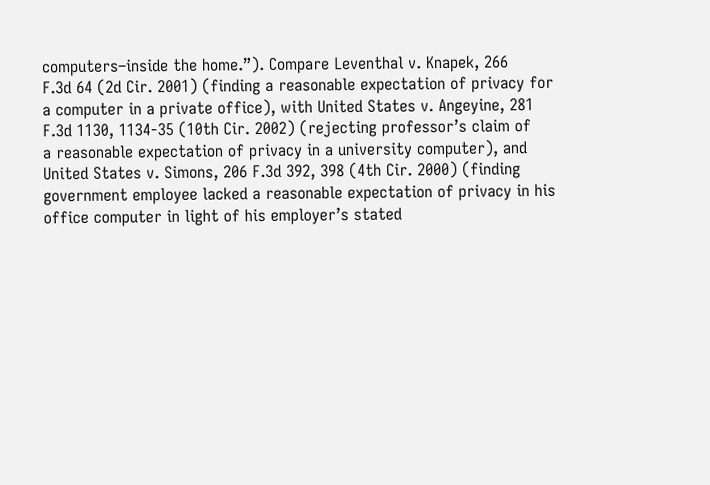computers–inside the home.”). Compare Leventhal v. Knapek, 266
F.3d 64 (2d Cir. 2001) (finding a reasonable expectation of privacy for
a computer in a private office), with United States v. Angeyine, 281
F.3d 1130, 1134-35 (10th Cir. 2002) (rejecting professor’s claim of
a reasonable expectation of privacy in a university computer), and
United States v. Simons, 206 F.3d 392, 398 (4th Cir. 2000) (finding
government employee lacked a reasonable expectation of privacy in his
office computer in light of his employer’s stated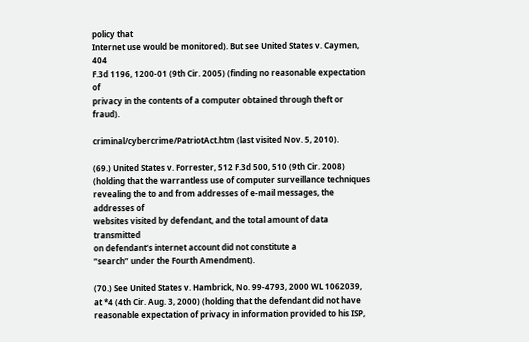policy that
Internet use would be monitored). But see United States v. Caymen, 404
F.3d 1196, 1200-01 (9th Cir. 2005) (finding no reasonable expectation of
privacy in the contents of a computer obtained through theft or fraud).

criminal/cybercrime/PatriotAct.htm (last visited Nov. 5, 2010).

(69.) United States v. Forrester, 512 F.3d 500, 510 (9th Cir. 2008)
(holding that the warrantless use of computer surveillance techniques
revealing the to and from addresses of e-mail messages, the addresses of
websites visited by defendant, and the total amount of data transmitted
on defendant’s internet account did not constitute a
“search” under the Fourth Amendment).

(70.) See United States v. Hambrick, No. 99-4793, 2000 WL 1062039,
at *4 (4th Cir. Aug. 3, 2000) (holding that the defendant did not have
reasonable expectation of privacy in information provided to his ISP,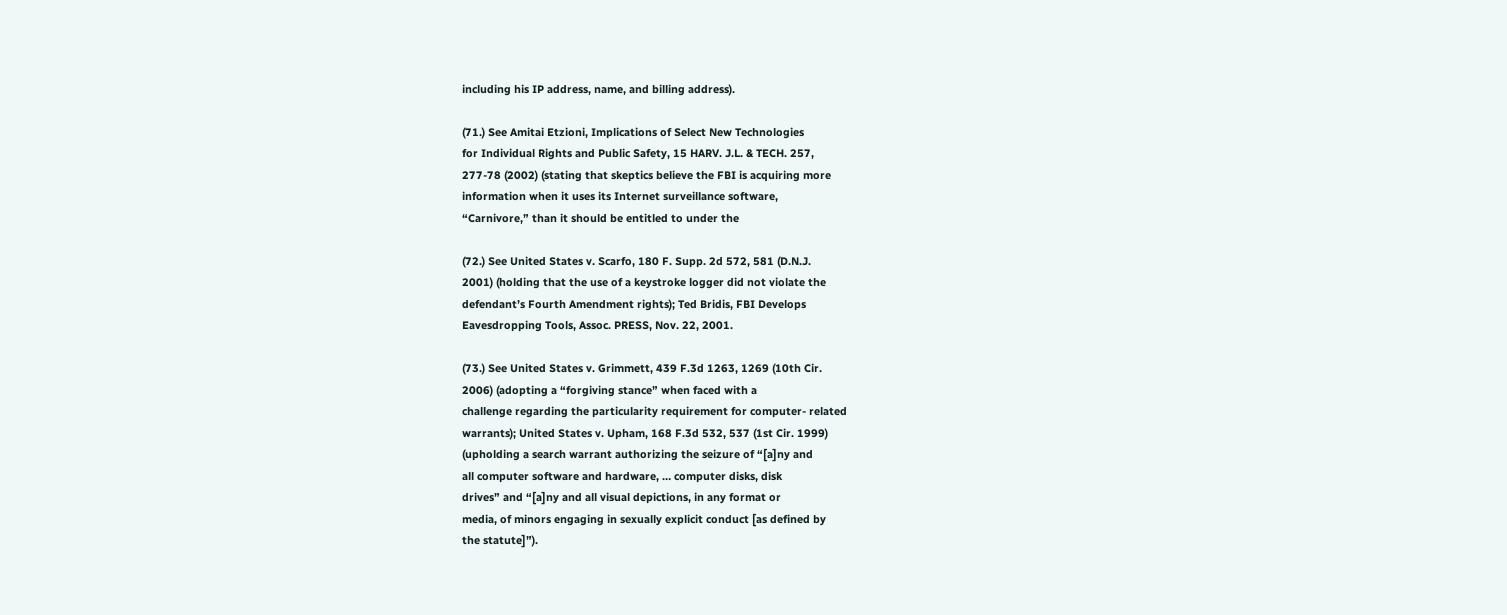including his IP address, name, and billing address).

(71.) See Amitai Etzioni, Implications of Select New Technologies
for Individual Rights and Public Safety, 15 HARV. J.L. & TECH. 257,
277-78 (2002) (stating that skeptics believe the FBI is acquiring more
information when it uses its Internet surveillance software,
“Carnivore,” than it should be entitled to under the

(72.) See United States v. Scarfo, 180 F. Supp. 2d 572, 581 (D.N.J.
2001) (holding that the use of a keystroke logger did not violate the
defendant’s Fourth Amendment rights); Ted Bridis, FBI Develops
Eavesdropping Tools, Assoc. PRESS, Nov. 22, 2001.

(73.) See United States v. Grimmett, 439 F.3d 1263, 1269 (10th Cir.
2006) (adopting a “forgiving stance” when faced with a
challenge regarding the particularity requirement for computer- related
warrants); United States v. Upham, 168 F.3d 532, 537 (1st Cir. 1999)
(upholding a search warrant authorizing the seizure of “[a]ny and
all computer software and hardware, … computer disks, disk
drives” and “[a]ny and all visual depictions, in any format or
media, of minors engaging in sexually explicit conduct [as defined by
the statute]”).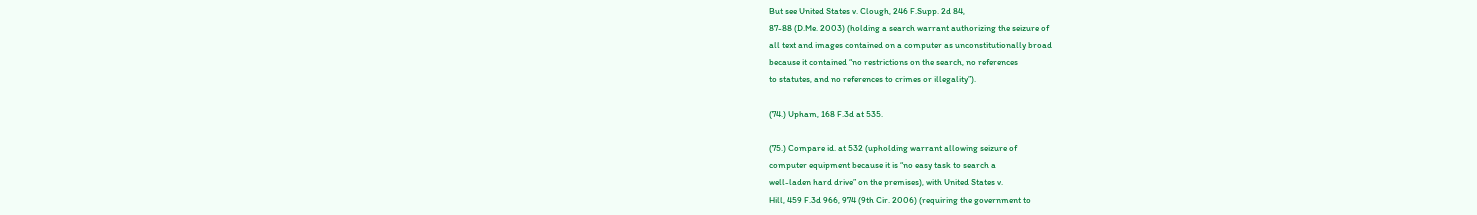But see United States v. Clough, 246 F.Supp. 2d 84,
87-88 (D.Me. 2003) (holding a search warrant authorizing the seizure of
all text and images contained on a computer as unconstitutionally broad
because it contained “no restrictions on the search, no references
to statutes, and no references to crimes or illegality”).

(74.) Upham, 168 F.3d at 535.

(75.) Compare id. at 532 (upholding warrant allowing seizure of
computer equipment because it is “no easy task to search a
well-laden hard drive” on the premises), with United States v.
Hill, 459 F.3d 966, 974 (9th Cir. 2006) (requiring the government to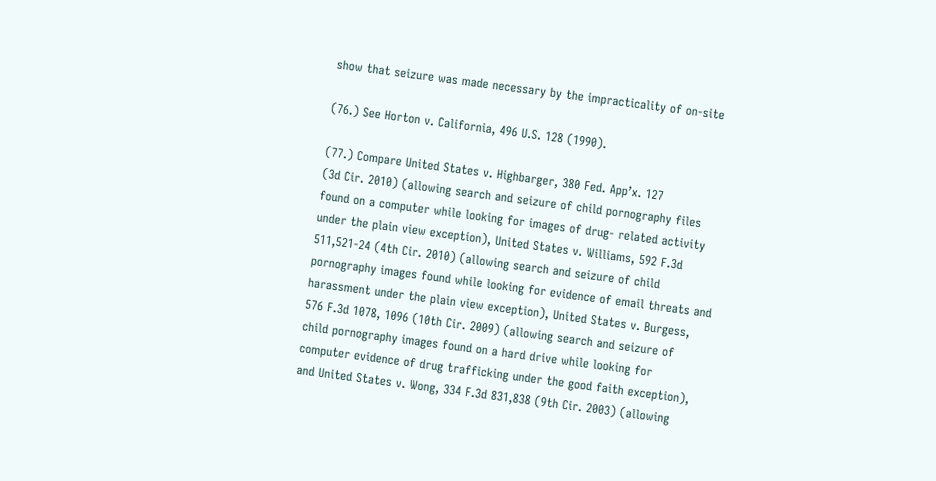show that seizure was made necessary by the impracticality of on-site

(76.) See Horton v. California, 496 U.S. 128 (1990).

(77.) Compare United States v. Highbarger, 380 Fed. App’x. 127
(3d Cir. 2010) (allowing search and seizure of child pornography files
found on a computer while looking for images of drug- related activity
under the plain view exception), United States v. Williams, 592 F.3d
511,521-24 (4th Cir. 2010) (allowing search and seizure of child
pornography images found while looking for evidence of email threats and
harassment under the plain view exception), United States v. Burgess,
576 F.3d 1078, 1096 (10th Cir. 2009) (allowing search and seizure of
child pornography images found on a hard drive while looking for
computer evidence of drug trafficking under the good faith exception),
and United States v. Wong, 334 F.3d 831,838 (9th Cir. 2003) (allowing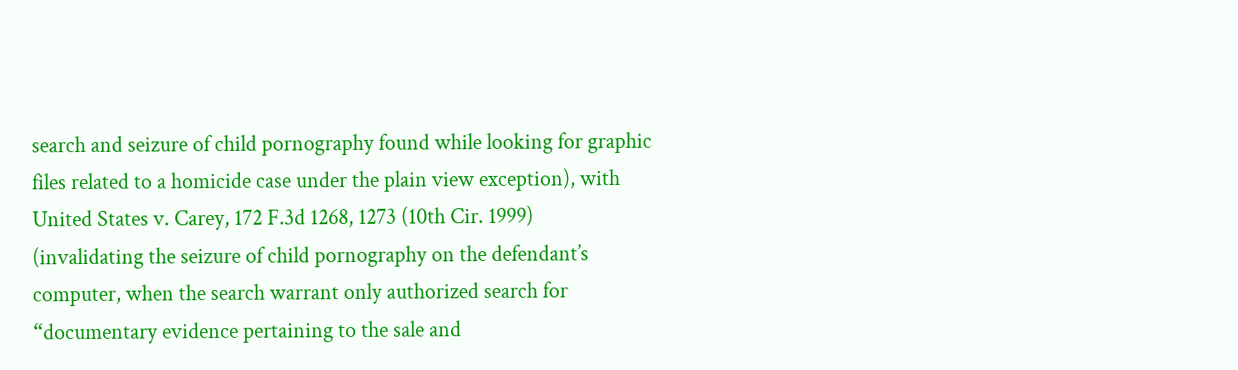search and seizure of child pornography found while looking for graphic
files related to a homicide case under the plain view exception), with
United States v. Carey, 172 F.3d 1268, 1273 (10th Cir. 1999)
(invalidating the seizure of child pornography on the defendant’s
computer, when the search warrant only authorized search for
“documentary evidence pertaining to the sale and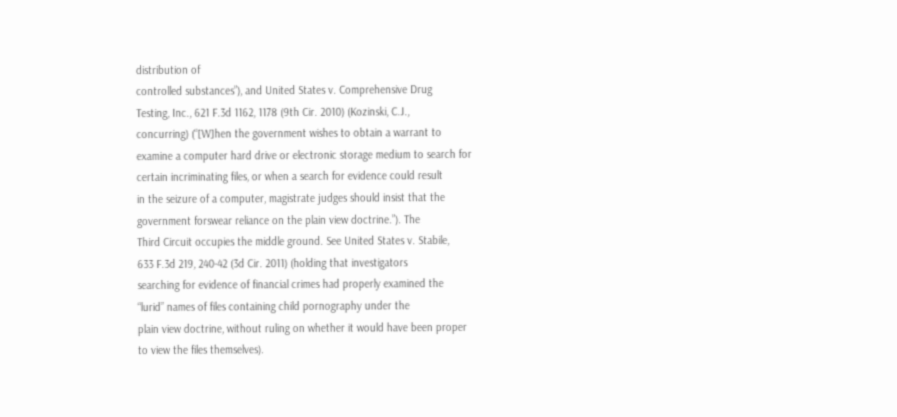distribution of
controlled substances”), and United States v. Comprehensive Drug
Testing, Inc., 621 F.3d 1162, 1178 (9th Cir. 2010) (Kozinski, C.J.,
concurring) (“[W]hen the government wishes to obtain a warrant to
examine a computer hard drive or electronic storage medium to search for
certain incriminating files, or when a search for evidence could result
in the seizure of a computer, magistrate judges should insist that the
government forswear reliance on the plain view doctrine.”). The
Third Circuit occupies the middle ground. See United States v. Stabile,
633 F.3d 219, 240-42 (3d Cir. 2011) (holding that investigators
searching for evidence of financial crimes had properly examined the
“lurid” names of files containing child pornography under the
plain view doctrine, without ruling on whether it would have been proper
to view the files themselves).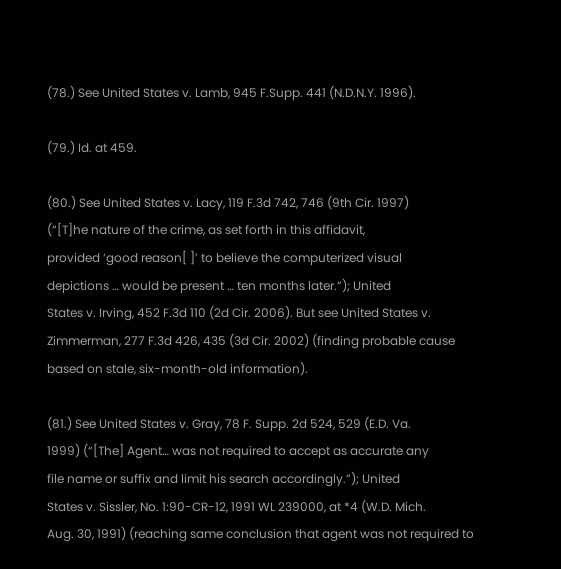(78.) See United States v. Lamb, 945 F.Supp. 441 (N.D.N.Y. 1996).

(79.) Id. at 459.

(80.) See United States v. Lacy, 119 F.3d 742, 746 (9th Cir. 1997)
(“[T]he nature of the crime, as set forth in this affidavit,
provided ‘good reason[ ]’ to believe the computerized visual
depictions … would be present … ten months later.”); United
States v. Irving, 452 F.3d 110 (2d Cir. 2006). But see United States v.
Zimmerman, 277 F.3d 426, 435 (3d Cir. 2002) (finding probable cause
based on stale, six-month-old information).

(81.) See United States v. Gray, 78 F. Supp. 2d 524, 529 (E.D. Va.
1999) (“[The] Agent… was not required to accept as accurate any
file name or suffix and limit his search accordingly.”); United
States v. Sissler, No. 1:90-CR-12, 1991 WL 239000, at *4 (W.D. Mich.
Aug. 30, 1991) (reaching same conclusion that agent was not required to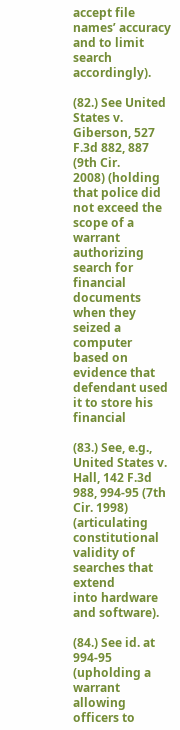accept file names’ accuracy and to limit search accordingly).

(82.) See United States v. Giberson, 527 F.3d 882, 887 (9th Cir.
2008) (holding that police did not exceed the scope of a warrant
authorizing search for financial documents when they seized a computer
based on evidence that defendant used it to store his financial

(83.) See, e.g., United States v. Hall, 142 F.3d 988, 994-95 (7th
Cir. 1998) (articulating constitutional validity of searches that extend
into hardware and software).

(84.) See id. at 994-95 (upholding a warrant allowing officers to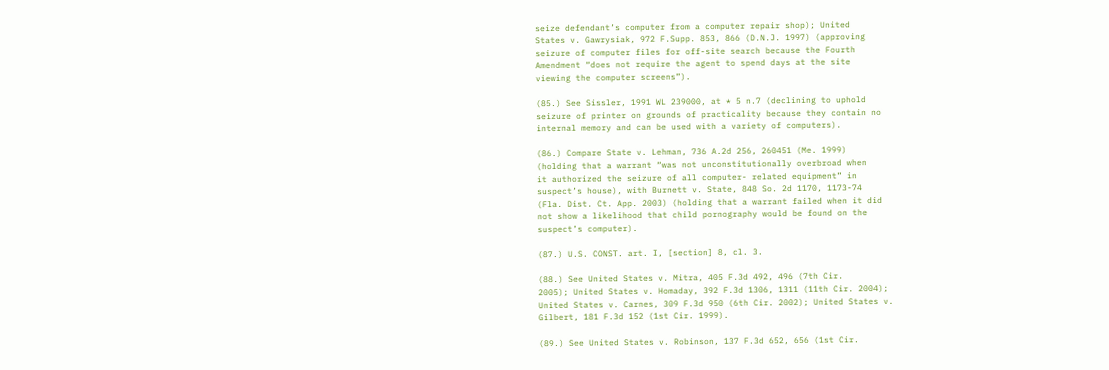seize defendant’s computer from a computer repair shop); United
States v. Gawrysiak, 972 F.Supp. 853, 866 (D.N.J. 1997) (approving
seizure of computer files for off-site search because the Fourth
Amendment “does not require the agent to spend days at the site
viewing the computer screens”).

(85.) See Sissler, 1991 WL 239000, at * 5 n.7 (declining to uphold
seizure of printer on grounds of practicality because they contain no
internal memory and can be used with a variety of computers).

(86.) Compare State v. Lehman, 736 A.2d 256, 260451 (Me. 1999)
(holding that a warrant “was not unconstitutionally overbroad when
it authorized the seizure of all computer- related equipment” in
suspect’s house), with Burnett v. State, 848 So. 2d 1170, 1173-74
(Fla. Dist. Ct. App. 2003) (holding that a warrant failed when it did
not show a likelihood that child pornography would be found on the
suspect’s computer).

(87.) U.S. CONST. art. I, [section] 8, cl. 3.

(88.) See United States v. Mitra, 405 F.3d 492, 496 (7th Cir.
2005); United States v. Homaday, 392 F.3d 1306, 1311 (11th Cir. 2004);
United States v. Carnes, 309 F.3d 950 (6th Cir. 2002); United States v.
Gilbert, 181 F.3d 152 (1st Cir. 1999).

(89.) See United States v. Robinson, 137 F.3d 652, 656 (1st Cir.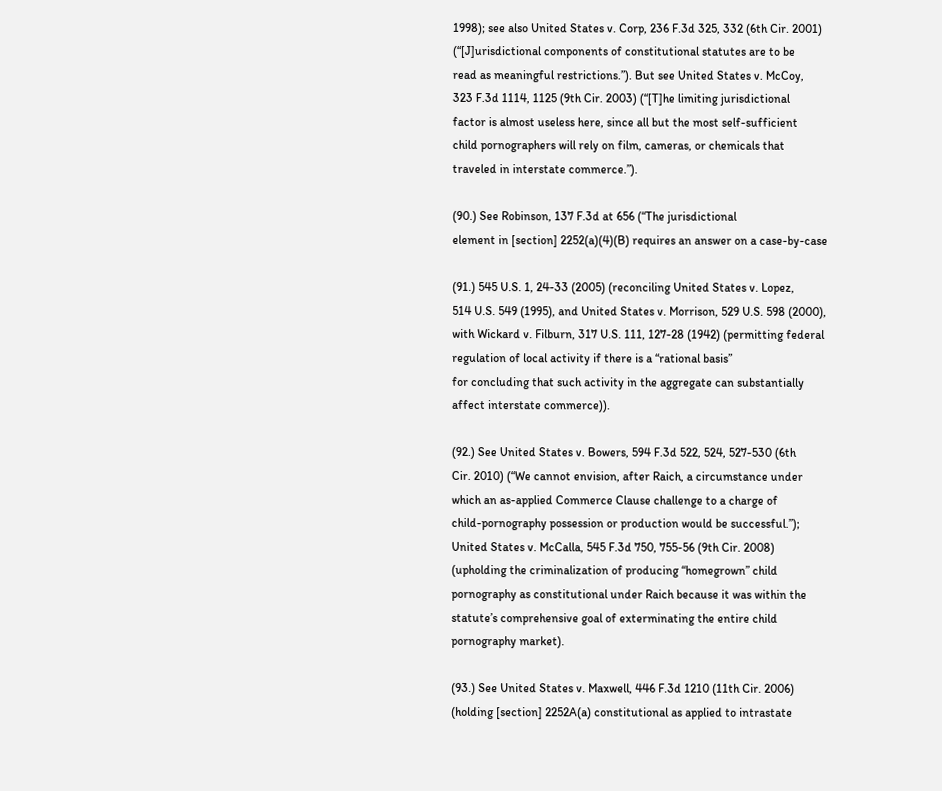1998); see also United States v. Corp, 236 F.3d 325, 332 (6th Cir. 2001)
(“[J]urisdictional components of constitutional statutes are to be
read as meaningful restrictions.”). But see United States v. McCoy,
323 F.3d 1114, 1125 (9th Cir. 2003) (“[T]he limiting jurisdictional
factor is almost useless here, since all but the most self-sufficient
child pornographers will rely on film, cameras, or chemicals that
traveled in interstate commerce.”).

(90.) See Robinson, 137 F.3d at 656 (“The jurisdictional
element in [section] 2252(a)(4)(B) requires an answer on a case-by-case

(91.) 545 U.S. 1, 24-33 (2005) (reconciling United States v. Lopez,
514 U.S. 549 (1995), and United States v. Morrison, 529 U.S. 598 (2000),
with Wickard v. Filburn, 317 U.S. 111, 127-28 (1942) (permitting federal
regulation of local activity if there is a “rational basis”
for concluding that such activity in the aggregate can substantially
affect interstate commerce)).

(92.) See United States v. Bowers, 594 F.3d 522, 524, 527-530 (6th
Cir. 2010) (“We cannot envision, after Raich, a circumstance under
which an as-applied Commerce Clause challenge to a charge of
child-pornography possession or production would be successful.”);
United States v. McCalla, 545 F.3d 750, 755-56 (9th Cir. 2008)
(upholding the criminalization of producing “homegrown” child
pornography as constitutional under Raich because it was within the
statute’s comprehensive goal of exterminating the entire child
pornography market).

(93.) See United States v. Maxwell, 446 F.3d 1210 (11th Cir. 2006)
(holding [section] 2252A(a) constitutional as applied to intrastate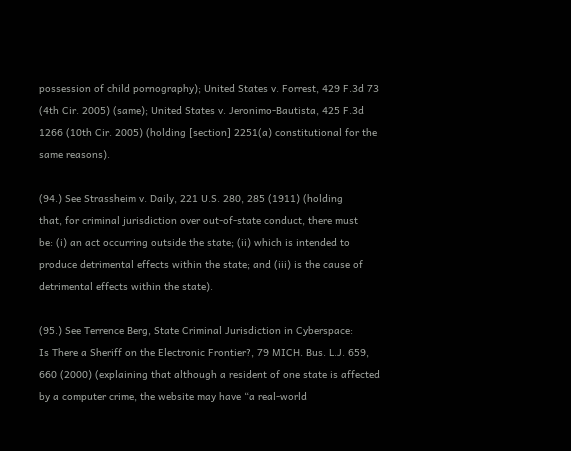possession of child pornography); United States v. Forrest, 429 F.3d 73
(4th Cir. 2005) (same); United States v. Jeronimo-Bautista, 425 F.3d
1266 (10th Cir. 2005) (holding [section] 2251(a) constitutional for the
same reasons).

(94.) See Strassheim v. Daily, 221 U.S. 280, 285 (1911) (holding
that, for criminal jurisdiction over out-of-state conduct, there must
be: (i) an act occurring outside the state; (ii) which is intended to
produce detrimental effects within the state; and (iii) is the cause of
detrimental effects within the state).

(95.) See Terrence Berg, State Criminal Jurisdiction in Cyberspace:
Is There a Sheriff on the Electronic Frontier?, 79 MICH. Bus. L.J. 659,
660 (2000) (explaining that although a resident of one state is affected
by a computer crime, the website may have “a real-world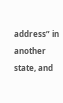address” in another state, and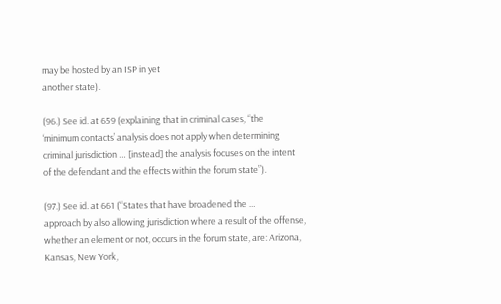may be hosted by an ISP in yet
another state).

(96.) See id. at 659 (explaining that in criminal cases, “the
‘minimum contacts’ analysis does not apply when determining
criminal jurisdiction … [instead] the analysis focuses on the intent
of the defendant and the effects within the forum state”).

(97.) See id. at 661 (“States that have broadened the …
approach by also allowing jurisdiction where a result of the offense,
whether an element or not, occurs in the forum state, are: Arizona,
Kansas, New York,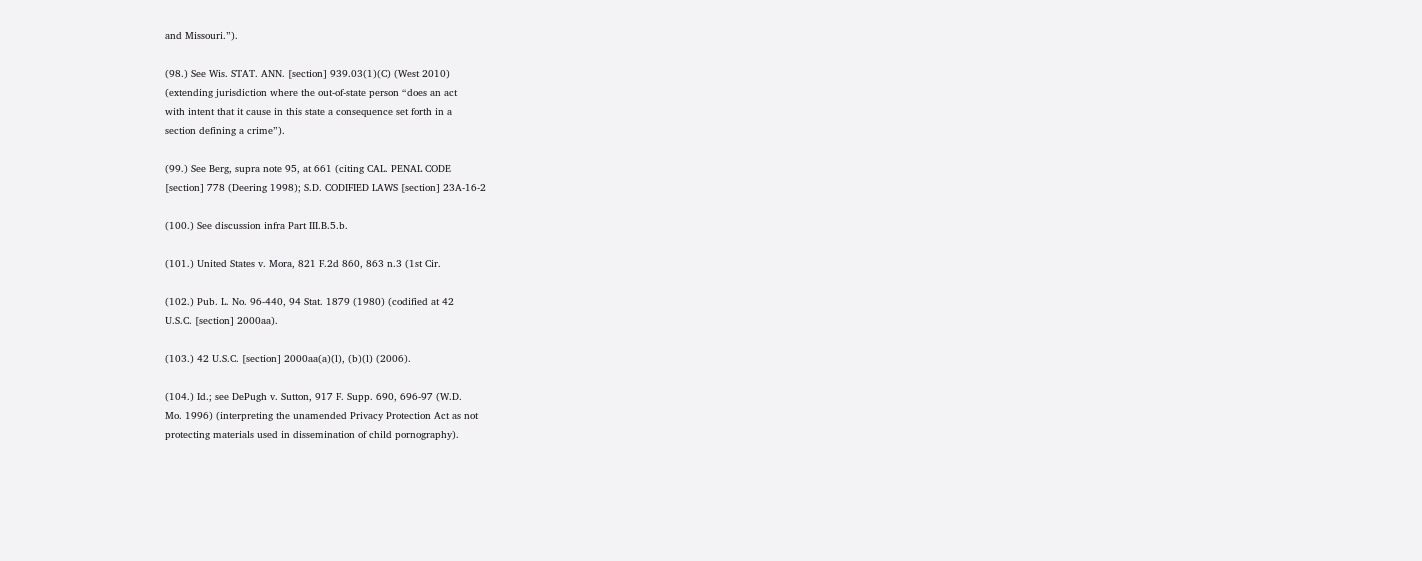and Missouri.”).

(98.) See Wis. STAT. ANN. [section] 939.03(1)(C) (West 2010)
(extending jurisdiction where the out-of-state person “does an act
with intent that it cause in this state a consequence set forth in a
section defining a crime”).

(99.) See Berg, supra note 95, at 661 (citing CAL. PENAL CODE
[section] 778 (Deering 1998); S.D. CODIFIED LAWS [section] 23A-16-2

(100.) See discussion infra Part III.B.5.b.

(101.) United States v. Mora, 821 F.2d 860, 863 n.3 (1st Cir.

(102.) Pub. L. No. 96-440, 94 Stat. 1879 (1980) (codified at 42
U.S.C. [section] 2000aa).

(103.) 42 U.S.C. [section] 2000aa(a)(l), (b)(l) (2006).

(104.) Id.; see DePugh v. Sutton, 917 F. Supp. 690, 696-97 (W.D.
Mo. 1996) (interpreting the unamended Privacy Protection Act as not
protecting materials used in dissemination of child pornography).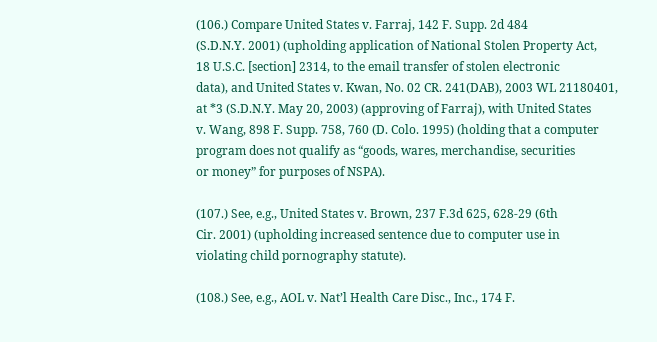(106.) Compare United States v. Farraj, 142 F. Supp. 2d 484
(S.D.N.Y. 2001) (upholding application of National Stolen Property Act,
18 U.S.C. [section] 2314, to the email transfer of stolen electronic
data), and United States v. Kwan, No. 02 CR. 241(DAB), 2003 WL 21180401,
at *3 (S.D.N.Y. May 20, 2003) (approving of Farraj), with United States
v. Wang, 898 F. Supp. 758, 760 (D. Colo. 1995) (holding that a computer
program does not qualify as “goods, wares, merchandise, securities
or money” for purposes of NSPA).

(107.) See, e.g., United States v. Brown, 237 F.3d 625, 628-29 (6th
Cir. 2001) (upholding increased sentence due to computer use in
violating child pornography statute).

(108.) See, e.g., AOL v. Nat’l Health Care Disc., Inc., 174 F.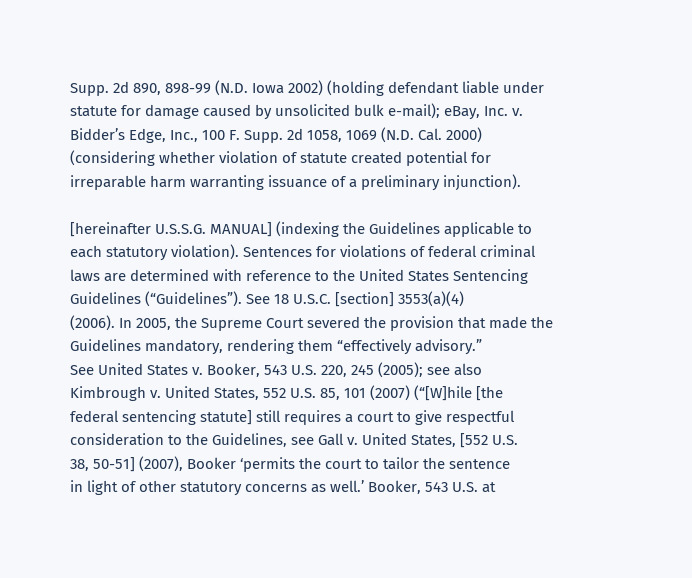Supp. 2d 890, 898-99 (N.D. Iowa 2002) (holding defendant liable under
statute for damage caused by unsolicited bulk e-mail); eBay, Inc. v.
Bidder’s Edge, Inc., 100 F. Supp. 2d 1058, 1069 (N.D. Cal. 2000)
(considering whether violation of statute created potential for
irreparable harm warranting issuance of a preliminary injunction).

[hereinafter U.S.S.G. MANUAL] (indexing the Guidelines applicable to
each statutory violation). Sentences for violations of federal criminal
laws are determined with reference to the United States Sentencing
Guidelines (“Guidelines”). See 18 U.S.C. [section] 3553(a)(4)
(2006). In 2005, the Supreme Court severed the provision that made the
Guidelines mandatory, rendering them “effectively advisory.”
See United States v. Booker, 543 U.S. 220, 245 (2005); see also
Kimbrough v. United States, 552 U.S. 85, 101 (2007) (“[W]hile [the
federal sentencing statute] still requires a court to give respectful
consideration to the Guidelines, see Gall v. United States, [552 U.S.
38, 50-51] (2007), Booker ‘permits the court to tailor the sentence
in light of other statutory concerns as well.’ Booker, 543 U.S. at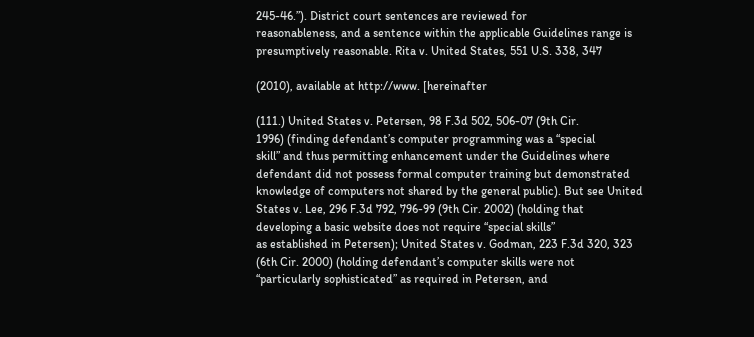245-46.”). District court sentences are reviewed for
reasonableness, and a sentence within the applicable Guidelines range is
presumptively reasonable. Rita v. United States, 551 U.S. 338, 347

(2010), available at http://www. [hereinafter

(111.) United States v. Petersen, 98 F.3d 502, 506-07 (9th Cir.
1996) (finding defendant’s computer programming was a “special
skill” and thus permitting enhancement under the Guidelines where
defendant did not possess formal computer training but demonstrated
knowledge of computers not shared by the general public). But see United
States v. Lee, 296 F.3d 792, 796-99 (9th Cir. 2002) (holding that
developing a basic website does not require “special skills”
as established in Petersen); United States v. Godman, 223 F.3d 320, 323
(6th Cir. 2000) (holding defendant’s computer skills were not
“particularly sophisticated” as required in Petersen, and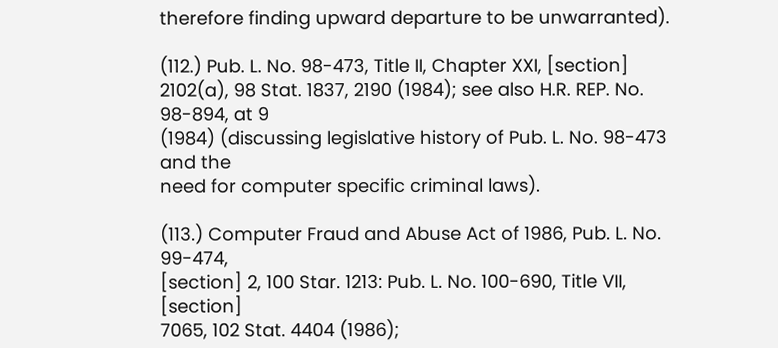therefore finding upward departure to be unwarranted).

(112.) Pub. L. No. 98-473, Title II, Chapter XXI, [section]
2102(a), 98 Stat. 1837, 2190 (1984); see also H.R. REP. No. 98-894, at 9
(1984) (discussing legislative history of Pub. L. No. 98-473 and the
need for computer specific criminal laws).

(113.) Computer Fraud and Abuse Act of 1986, Pub. L. No. 99-474,
[section] 2, 100 Star. 1213: Pub. L. No. 100-690, Title VII, [section]
7065, 102 Stat. 4404 (1986);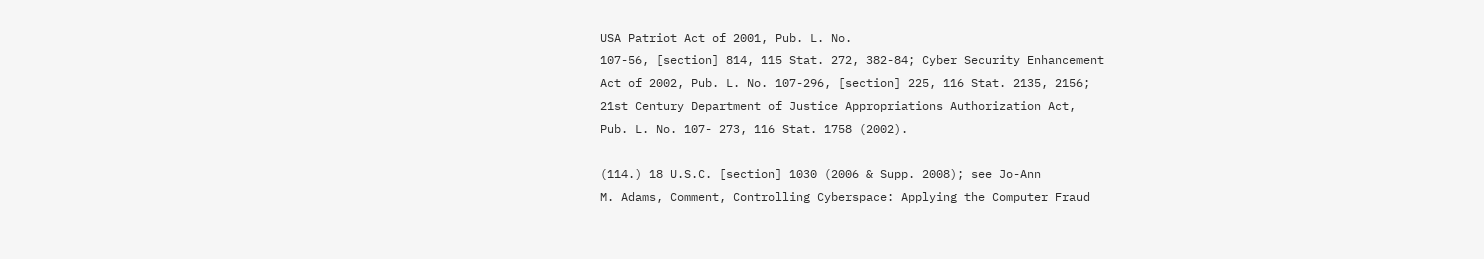USA Patriot Act of 2001, Pub. L. No.
107-56, [section] 814, 115 Stat. 272, 382-84; Cyber Security Enhancement
Act of 2002, Pub. L. No. 107-296, [section] 225, 116 Stat. 2135, 2156;
21st Century Department of Justice Appropriations Authorization Act,
Pub. L. No. 107- 273, 116 Stat. 1758 (2002).

(114.) 18 U.S.C. [section] 1030 (2006 & Supp. 2008); see Jo-Ann
M. Adams, Comment, Controlling Cyberspace: Applying the Computer Fraud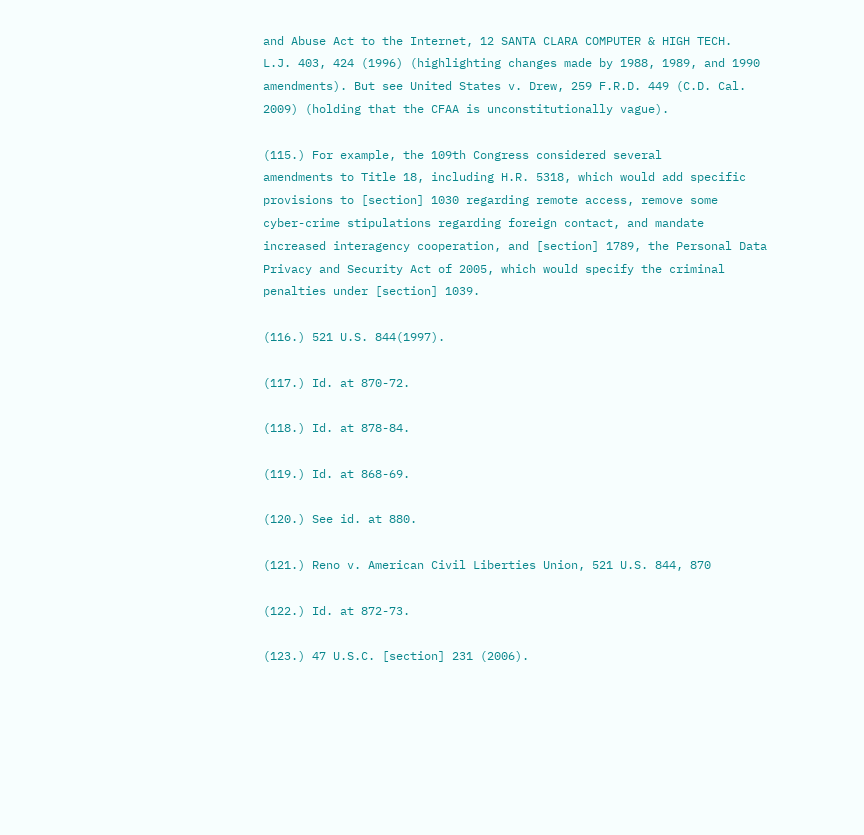and Abuse Act to the Internet, 12 SANTA CLARA COMPUTER & HIGH TECH.
L.J. 403, 424 (1996) (highlighting changes made by 1988, 1989, and 1990
amendments). But see United States v. Drew, 259 F.R.D. 449 (C.D. Cal.
2009) (holding that the CFAA is unconstitutionally vague).

(115.) For example, the 109th Congress considered several
amendments to Title 18, including H.R. 5318, which would add specific
provisions to [section] 1030 regarding remote access, remove some
cyber-crime stipulations regarding foreign contact, and mandate
increased interagency cooperation, and [section] 1789, the Personal Data
Privacy and Security Act of 2005, which would specify the criminal
penalties under [section] 1039.

(116.) 521 U.S. 844(1997).

(117.) Id. at 870-72.

(118.) Id. at 878-84.

(119.) Id. at 868-69.

(120.) See id. at 880.

(121.) Reno v. American Civil Liberties Union, 521 U.S. 844, 870

(122.) Id. at 872-73.

(123.) 47 U.S.C. [section] 231 (2006).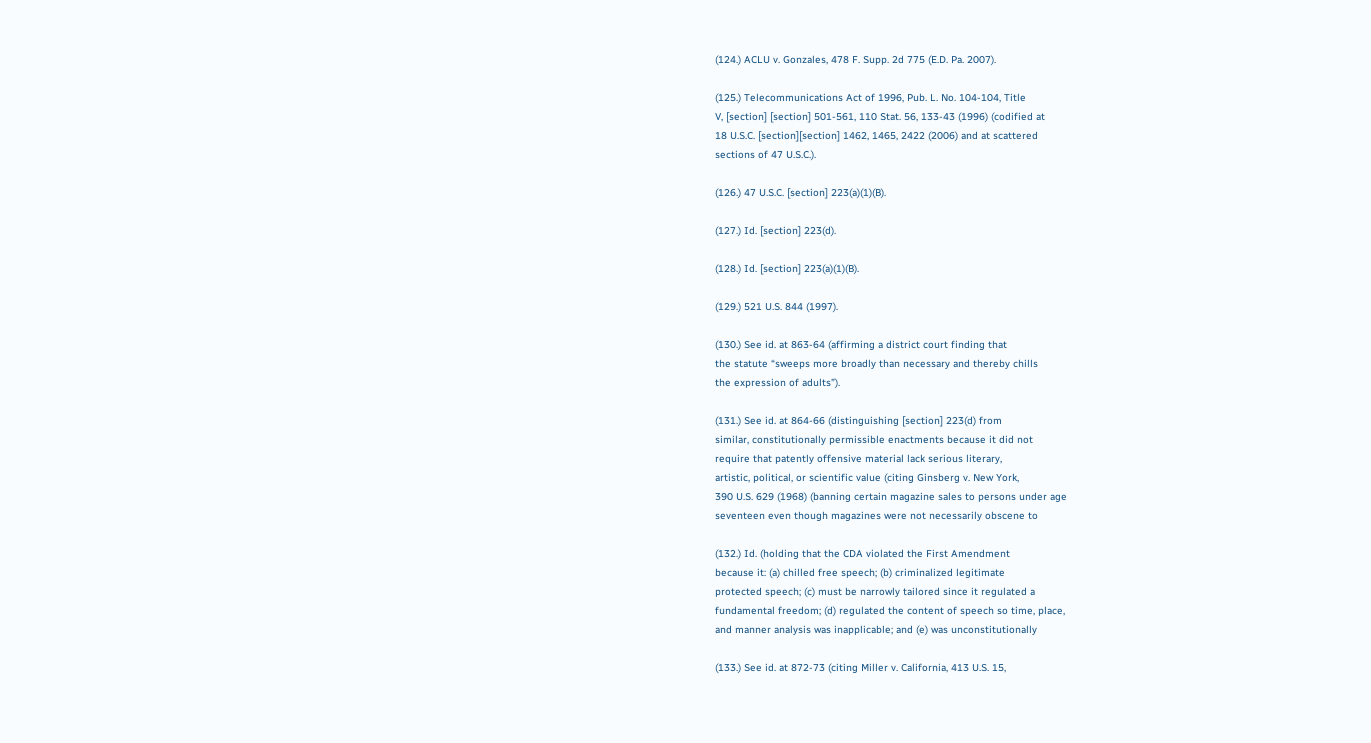(124.) ACLU v. Gonzales, 478 F. Supp. 2d 775 (E.D. Pa. 2007).

(125.) Telecommunications Act of 1996, Pub. L. No. 104-104, Title
V, [section] [section] 501-561, 110 Stat. 56, 133-43 (1996) (codified at
18 U.S.C. [section][section] 1462, 1465, 2422 (2006) and at scattered
sections of 47 U.S.C.).

(126.) 47 U.S.C. [section] 223(a)(1)(B).

(127.) Id. [section] 223(d).

(128.) Id. [section] 223(a)(1)(B).

(129.) 521 U.S. 844 (1997).

(130.) See id. at 863-64 (affirming a district court finding that
the statute “sweeps more broadly than necessary and thereby chills
the expression of adults”).

(131.) See id. at 864-66 (distinguishing [section] 223(d) from
similar, constitutionally permissible enactments because it did not
require that patently offensive material lack serious literary,
artistic, political, or scientific value (citing Ginsberg v. New York,
390 U.S. 629 (1968) (banning certain magazine sales to persons under age
seventeen even though magazines were not necessarily obscene to

(132.) Id. (holding that the CDA violated the First Amendment
because it: (a) chilled free speech; (b) criminalized legitimate
protected speech; (c) must be narrowly tailored since it regulated a
fundamental freedom; (d) regulated the content of speech so time, place,
and manner analysis was inapplicable; and (e) was unconstitutionally

(133.) See id. at 872-73 (citing Miller v. California, 413 U.S. 15,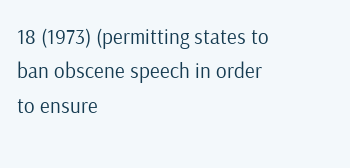18 (1973) (permitting states to ban obscene speech in order to ensure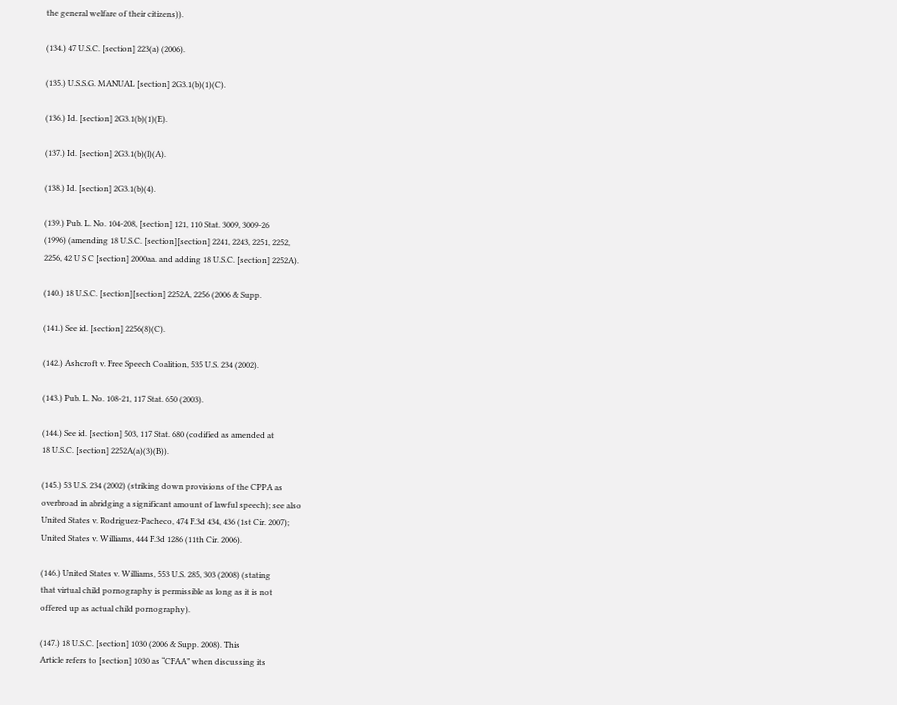the general welfare of their citizens)).

(134.) 47 U.S.C. [section] 223(a) (2006).

(135.) U.S.S.G. MANUAL [section] 2G3.1(b)(1)(C).

(136.) Id. [section] 2G3.1(b)(1)(E).

(137.) Id. [section] 2G3.1(b)(l)(A).

(138.) Id. [section] 2G3.1(b)(4).

(139.) Pub. L. No. 104-208, [section] 121, 110 Stat. 3009, 3009-26
(1996) (amending 18 U.S.C. [section][section] 2241, 2243, 2251, 2252,
2256, 42 U S C [section] 2000aa. and adding 18 U.S.C. [section] 2252A).

(140.) 18 U.S.C. [section][section] 2252A, 2256 (2006 & Supp.

(141.) See id. [section] 2256(8)(C).

(142.) Ashcroft v. Free Speech Coalition, 535 U.S. 234 (2002).

(143.) Pub. L. No. 108-21, 117 Stat. 650 (2003).

(144.) See id. [section] 503, 117 Stat. 680 (codified as amended at
18 U.S.C. [section] 2252A(a)(3)(B)).

(145.) 53 U.S. 234 (2002) (striking down provisions of the CPPA as
overbroad in abridging a significant amount of lawful speech); see also
United States v. Rodriguez-Pacheco, 474 F.3d 434, 436 (1st Cir. 2007);
United States v. Williams, 444 F.3d 1286 (11th Cir. 2006).

(146.) United States v. Williams, 553 U.S. 285, 303 (2008) (stating
that virtual child pornography is permissible as long as it is not
offered up as actual child pornography).

(147.) 18 U.S.C. [section] 1030 (2006 & Supp. 2008). This
Article refers to [section] 1030 as “CFAA” when discussing its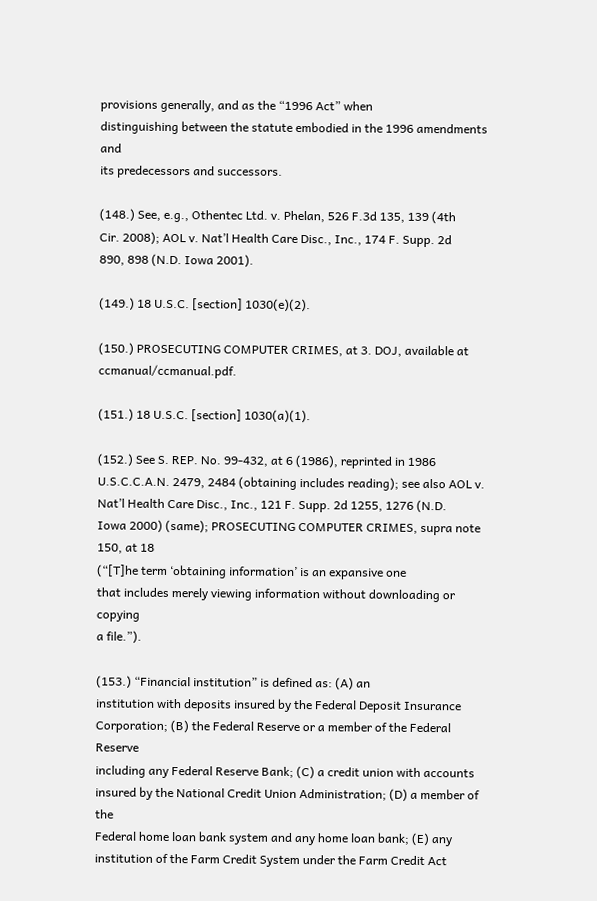provisions generally, and as the “1996 Act” when
distinguishing between the statute embodied in the 1996 amendments and
its predecessors and successors.

(148.) See, e.g., Othentec Ltd. v. Phelan, 526 F.3d 135, 139 (4th
Cir. 2008); AOL v. Nat’l Health Care Disc., Inc., 174 F. Supp. 2d
890, 898 (N.D. Iowa 2001).

(149.) 18 U.S.C. [section] 1030(e)(2).

(150.) PROSECUTING COMPUTER CRIMES, at 3. DOJ, available at ccmanual/ccmanual.pdf.

(151.) 18 U.S.C. [section] 1030(a)(1).

(152.) See S. REP. No. 99-432, at 6 (1986), reprinted in 1986
U.S.C.C.A.N. 2479, 2484 (obtaining includes reading); see also AOL v.
Nat’l Health Care Disc., Inc., 121 F. Supp. 2d 1255, 1276 (N.D.
Iowa 2000) (same); PROSECUTING COMPUTER CRIMES, supra note 150, at 18
(“[T]he term ‘obtaining information’ is an expansive one
that includes merely viewing information without downloading or copying
a file.”).

(153.) “Financial institution” is defined as: (A) an
institution with deposits insured by the Federal Deposit Insurance
Corporation; (B) the Federal Reserve or a member of the Federal Reserve
including any Federal Reserve Bank; (C) a credit union with accounts
insured by the National Credit Union Administration; (D) a member of the
Federal home loan bank system and any home loan bank; (E) any
institution of the Farm Credit System under the Farm Credit Act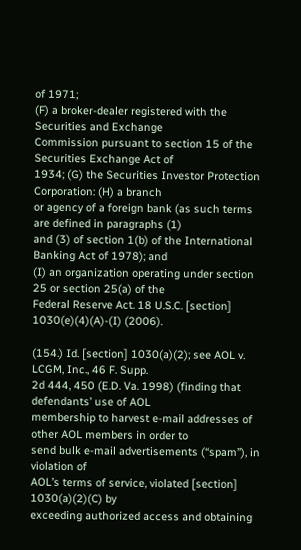of 1971;
(F) a broker-dealer registered with the Securities and Exchange
Commission pursuant to section 15 of the Securities Exchange Act of
1934; (G) the Securities Investor Protection Corporation: (H) a branch
or agency of a foreign bank (as such terms are defined in paragraphs (1)
and (3) of section 1(b) of the International Banking Act of 1978); and
(I) an organization operating under section 25 or section 25(a) of the
Federal Reserve Act. 18 U.S.C. [section] 1030(e)(4)(A)-(I) (2006).

(154.) Id. [section] 1030(a)(2); see AOL v. LCGM, Inc., 46 F. Supp.
2d 444, 450 (E.D. Va. 1998) (finding that defendants’ use of AOL
membership to harvest e-mail addresses of other AOL members in order to
send bulk e-mail advertisements (“spam”), in violation of
AOL’s terms of service, violated [section] 1030(a)(2)(C) by
exceeding authorized access and obtaining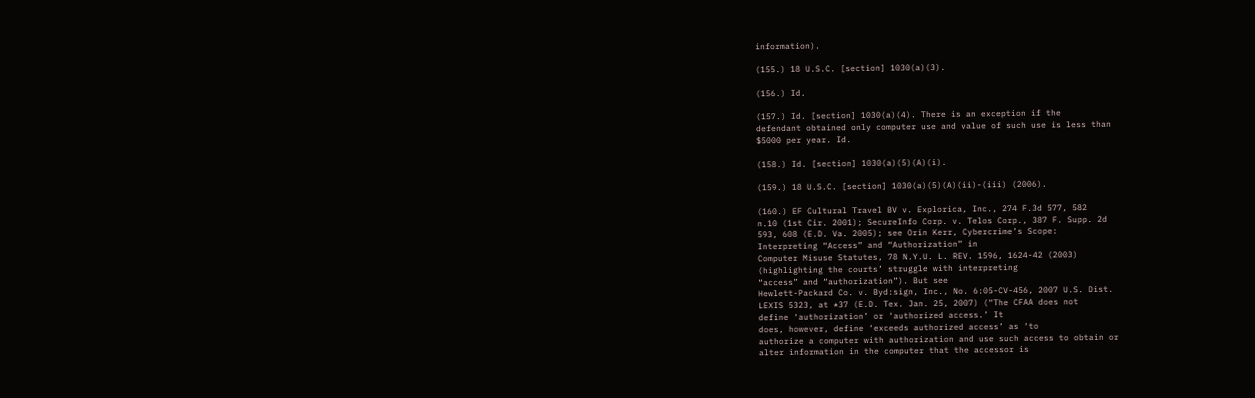information).

(155.) 18 U.S.C. [section] 1030(a)(3).

(156.) Id.

(157.) Id. [section] 1030(a)(4). There is an exception if the
defendant obtained only computer use and value of such use is less than
$5000 per year. Id.

(158.) Id. [section] 1030(a)(5)(A)(i).

(159.) 18 U.S.C. [section] 1030(a)(5)(A)(ii)-(iii) (2006).

(160.) EF Cultural Travel BV v. Explorica, Inc., 274 F.3d 577, 582
n.10 (1st Cir. 2001); SecureInfo Corp. v. Telos Corp., 387 F. Supp. 2d
593, 608 (E.D. Va. 2005); see Orin Kerr, Cybercrime’s Scope:
Interpreting “Access” and “Authorization” in
Computer Misuse Statutes, 78 N.Y.U. L. REV. 1596, 1624-42 (2003)
(highlighting the courts’ struggle with interpreting
“access” and “authorization”). But see
Hewlett-Packard Co. v. Byd:sign, Inc., No. 6:05-CV-456, 2007 U.S. Dist.
LEXIS 5323, at *37 (E.D. Tex. Jan. 25, 2007) (“The CFAA does not
define ‘authorization’ or ‘authorized access.’ It
does, however, define ‘exceeds authorized access’ as ‘to
authorize a computer with authorization and use such access to obtain or
alter information in the computer that the accessor is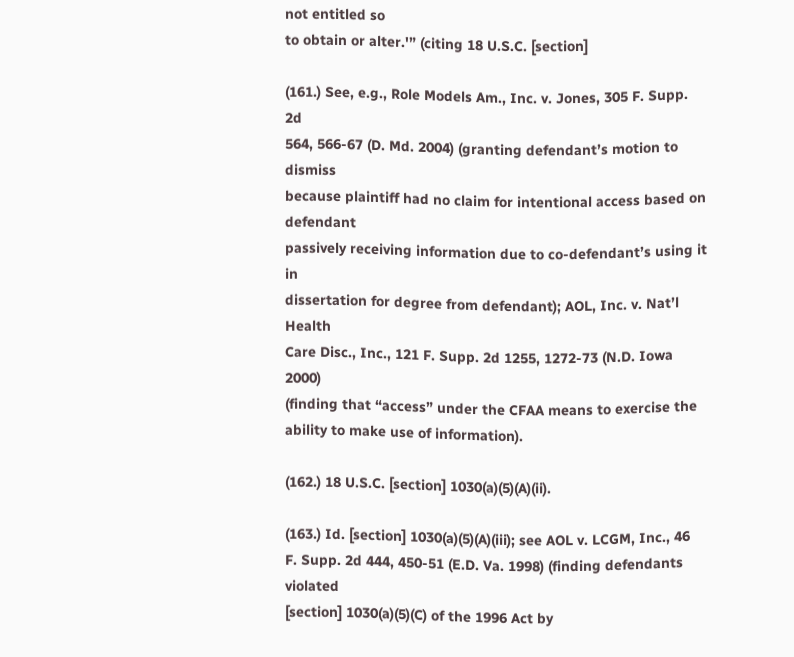not entitled so
to obtain or alter.'” (citing 18 U.S.C. [section]

(161.) See, e.g., Role Models Am., Inc. v. Jones, 305 F. Supp. 2d
564, 566-67 (D. Md. 2004) (granting defendant’s motion to dismiss
because plaintiff had no claim for intentional access based on defendant
passively receiving information due to co-defendant’s using it in
dissertation for degree from defendant); AOL, Inc. v. Nat’l Health
Care Disc., Inc., 121 F. Supp. 2d 1255, 1272-73 (N.D. Iowa 2000)
(finding that “access” under the CFAA means to exercise the
ability to make use of information).

(162.) 18 U.S.C. [section] 1030(a)(5)(A)(ii).

(163.) Id. [section] 1030(a)(5)(A)(iii); see AOL v. LCGM, Inc., 46
F. Supp. 2d 444, 450-51 (E.D. Va. 1998) (finding defendants violated
[section] 1030(a)(5)(C) of the 1996 Act by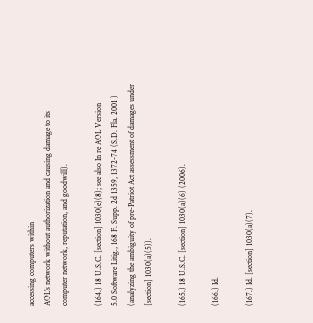accessing computers within
AOL’s network without authorization and causing damage to its
computer network, reputation, and goodwill).

(164.) 18 U.S.C. [section] 1030(e)(8); see also In re AOL Version
5.0 Software Litig., 168 F. Supp. 2d 1359, 1372-74 (S.D. Fla. 2001 )
(analyzing the ambiguity of pre-Patriot Act assessment of damages under
[section] 1030(a)(5)).

(165.) 18 U.S.C. [section] 1030(a)(6) (2006).

(166.) Id.

(167.) Id. [section] 1030(a)(7).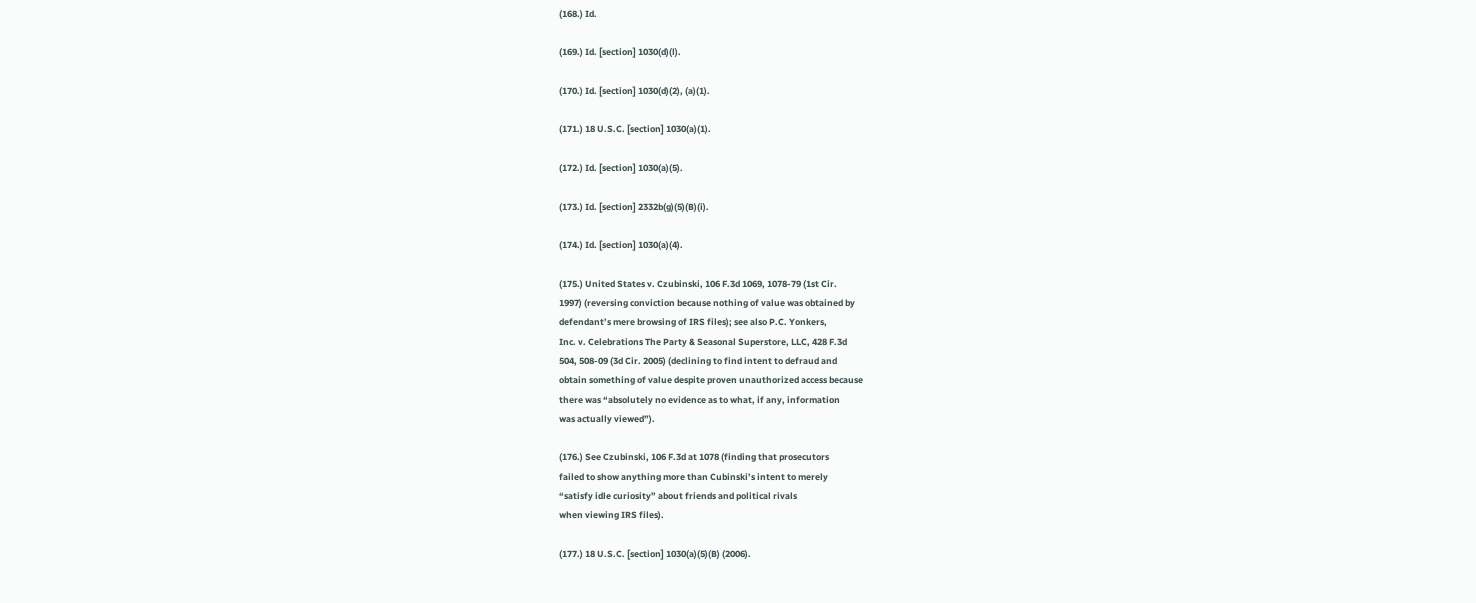(168.) Id.

(169.) Id. [section] 1030(d)(l).

(170.) Id. [section] 1030(d)(2), (a)(1).

(171.) 18 U.S.C. [section] 1030(a)(1).

(172.) Id. [section] 1030(a)(5).

(173.) Id. [section] 2332b(g)(5)(B)(i).

(174.) Id. [section] 1030(a)(4).

(175.) United States v. Czubinski, 106 F.3d 1069, 1078-79 (1st Cir.
1997) (reversing conviction because nothing of value was obtained by
defendant’s mere browsing of IRS files); see also P.C. Yonkers,
Inc. v. Celebrations The Party & Seasonal Superstore, LLC, 428 F.3d
504, 508-09 (3d Cir. 2005) (declining to find intent to defraud and
obtain something of value despite proven unauthorized access because
there was “absolutely no evidence as to what, if any, information
was actually viewed”).

(176.) See Czubinski, 106 F.3d at 1078 (finding that prosecutors
failed to show anything more than Cubinski’s intent to merely
“satisfy idle curiosity” about friends and political rivals
when viewing IRS files).

(177.) 18 U.S.C. [section] 1030(a)(5)(B) (2006).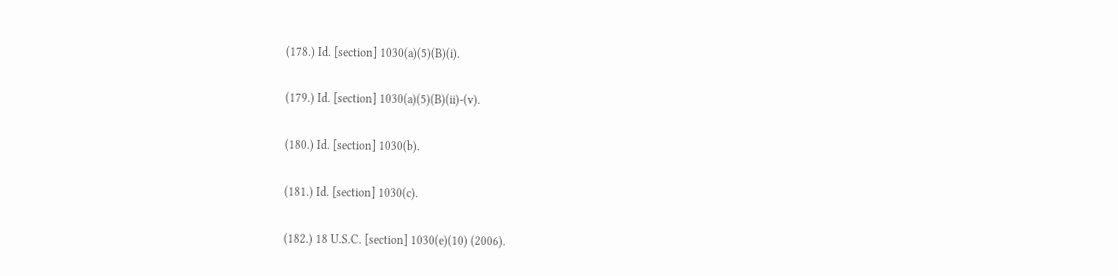(178.) Id. [section] 1030(a)(5)(B)(i).

(179.) Id. [section] 1030(a)(5)(B)(ii)-(v).

(180.) Id. [section] 1030(b).

(181.) Id. [section] 1030(c).

(182.) 18 U.S.C. [section] 1030(e)(10) (2006).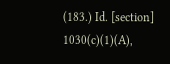(183.) Id. [section] 1030(c)(1)(A),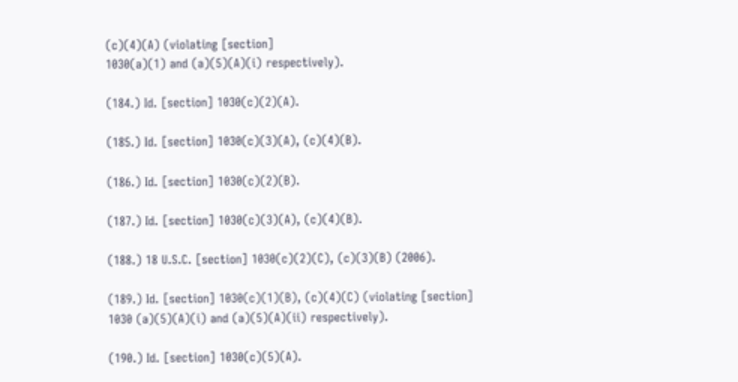(c)(4)(A) (violating [section]
1030(a)(1) and (a)(5)(A)(i) respectively).

(184.) Id. [section] 1030(c)(2)(A).

(185.) Id. [section] 1030(c)(3)(A), (c)(4)(B).

(186.) Id. [section] 1030(c)(2)(B).

(187.) Id. [section] 1030(c)(3)(A), (c)(4)(B).

(188.) 18 U.S.C. [section] 1030(c)(2)(C), (c)(3)(B) (2006).

(189.) Id. [section] 1030(c)(1)(B), (c)(4)(C) (violating [section]
1030 (a)(5)(A)(i) and (a)(5)(A)(ii) respectively).

(190.) Id. [section] 1030(c)(5)(A).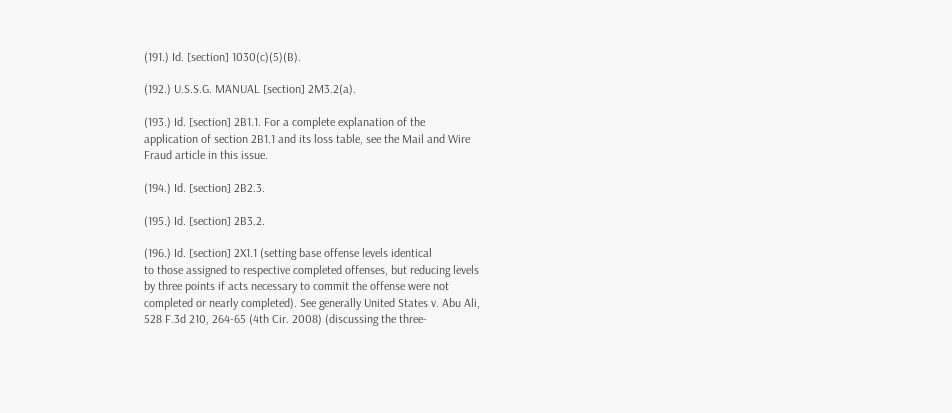(191.) Id. [section] 1030(c)(5)(B).

(192.) U.S.S.G. MANUAL [section] 2M3.2(a).

(193.) Id. [section] 2B1.1. For a complete explanation of the
application of section 2B1.1 and its loss table, see the Mail and Wire
Fraud article in this issue.

(194.) Id. [section] 2B2.3.

(195.) Id. [section] 2B3.2.

(196.) Id. [section] 2X1.1 (setting base offense levels identical
to those assigned to respective completed offenses, but reducing levels
by three points if acts necessary to commit the offense were not
completed or nearly completed). See generally United States v. Abu Ali,
528 F.3d 210, 264-65 (4th Cir. 2008) (discussing the three-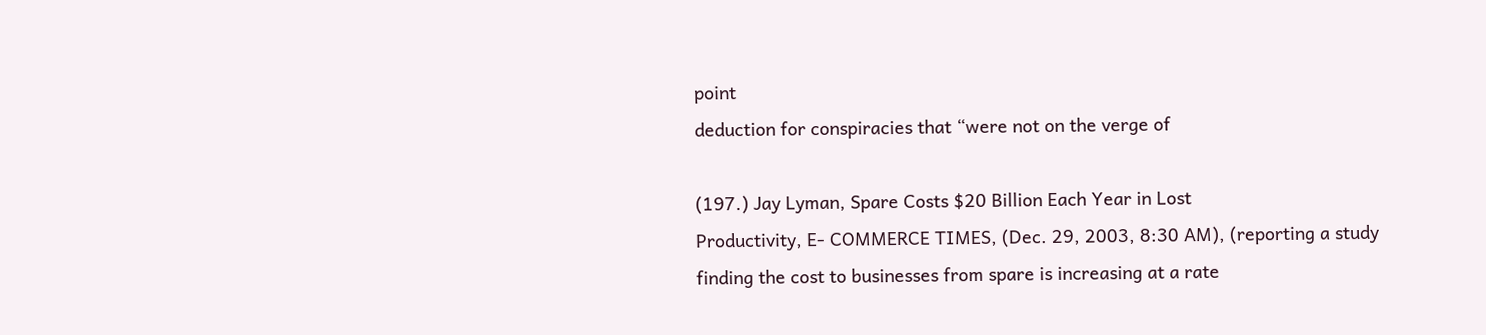point
deduction for conspiracies that “were not on the verge of

(197.) Jay Lyman, Spare Costs $20 Billion Each Year in Lost
Productivity, E- COMMERCE TIMES, (Dec. 29, 2003, 8:30 AM), (reporting a study
finding the cost to businesses from spare is increasing at a rate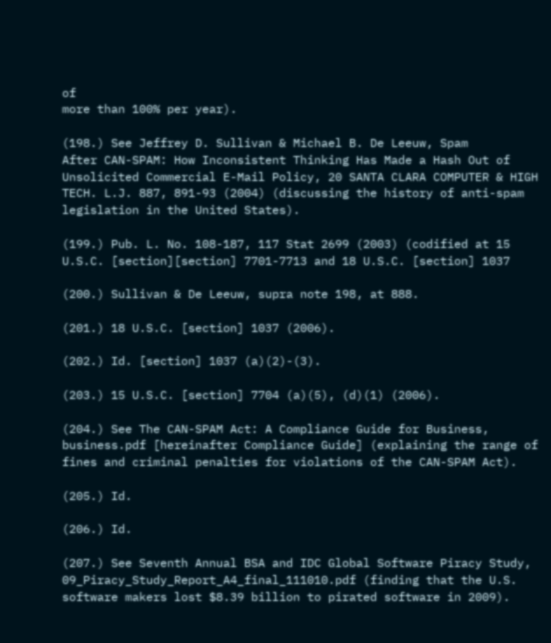of
more than 100% per year).

(198.) See Jeffrey D. Sullivan & Michael B. De Leeuw, Spam
After CAN-SPAM: How Inconsistent Thinking Has Made a Hash Out of
Unsolicited Commercial E-Mail Policy, 20 SANTA CLARA COMPUTER & HIGH
TECH. L.J. 887, 891-93 (2004) (discussing the history of anti-spam
legislation in the United States).

(199.) Pub. L. No. 108-187, 117 Stat 2699 (2003) (codified at 15
U.S.C. [section][section] 7701-7713 and 18 U.S.C. [section] 1037

(200.) Sullivan & De Leeuw, supra note 198, at 888.

(201.) 18 U.S.C. [section] 1037 (2006).

(202.) Id. [section] 1037 (a)(2)-(3).

(203.) 15 U.S.C. [section] 7704 (a)(5), (d)(1) (2006).

(204.) See The CAN-SPAM Act: A Compliance Guide for Business,
business.pdf [hereinafter Compliance Guide] (explaining the range of
fines and criminal penalties for violations of the CAN-SPAM Act).

(205.) Id.

(206.) Id.

(207.) See Seventh Annual BSA and IDC Global Software Piracy Study,
09_Piracy_Study_Report_A4_final_111010.pdf (finding that the U.S.
software makers lost $8.39 billion to pirated software in 2009).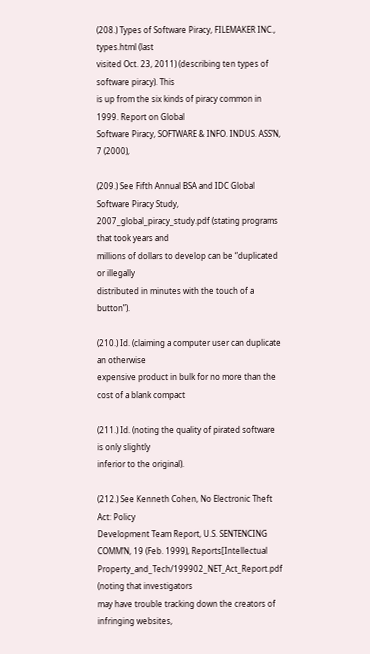(208.) Types of Software Piracy, FILEMAKER INC., types.html (last
visited Oct. 23, 2011) (describing ten types of software piracy). This
is up from the six kinds of piracy common in 1999. Report on Global
Software Piracy, SOFTWARE & INFO. INDUS. ASS’N, 7 (2000),

(209.) See Fifth Annual BSA and IDC Global Software Piracy Study,
2007_global_piracy_study.pdf (stating programs that took years and
millions of dollars to develop can be “duplicated or illegally
distributed in minutes with the touch of a button”).

(210.) Id. (claiming a computer user can duplicate an otherwise
expensive product in bulk for no more than the cost of a blank compact

(211.) Id. (noting the quality of pirated software is only slightly
inferior to the original).

(212.) See Kenneth Cohen, No Electronic Theft Act: Policy
Development Team Report, U.S. SENTENCING COMM’N, 19 (Feb. 1999), Reports[Intellectual
Property_and_Tech/199902_NET_Act_Report.pdf (noting that investigators
may have trouble tracking down the creators of infringing websites,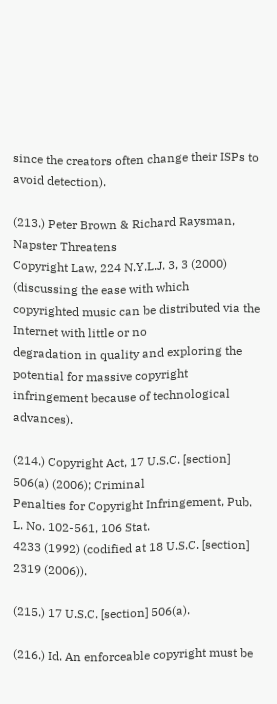since the creators often change their ISPs to avoid detection).

(213.) Peter Brown & Richard Raysman, Napster Threatens
Copyright Law, 224 N.Y.L.J. 3, 3 (2000) (discussing the ease with which
copyrighted music can be distributed via the Internet with little or no
degradation in quality and exploring the potential for massive copyright
infringement because of technological advances).

(214.) Copyright Act, 17 U.S.C. [section] 506(a) (2006); Criminal
Penalties for Copyright Infringement, Pub. L. No. 102-561, 106 Stat.
4233 (1992) (codified at 18 U.S.C. [section] 2319 (2006)).

(215.) 17 U.S.C. [section] 506(a).

(216.) Id. An enforceable copyright must be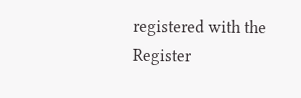registered with the
Register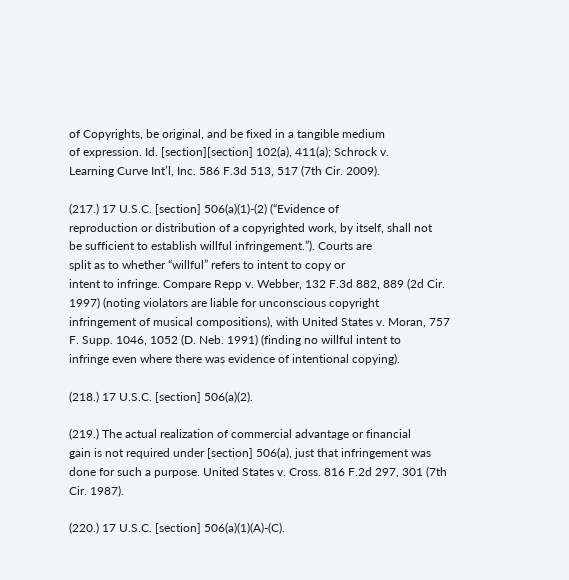of Copyrights, be original, and be fixed in a tangible medium
of expression. Id. [section][section] 102(a), 411(a); Schrock v.
Learning Curve Int’l, Inc. 586 F.3d 513, 517 (7th Cir. 2009).

(217.) 17 U.S.C. [section] 506(a)(1)-(2) (“Evidence of
reproduction or distribution of a copyrighted work, by itself, shall not
be sufficient to establish willful infringement.”). Courts are
split as to whether “willful” refers to intent to copy or
intent to infringe. Compare Repp v. Webber, 132 F.3d 882, 889 (2d Cir.
1997) (noting violators are liable for unconscious copyright
infringement of musical compositions), with United States v. Moran, 757
F. Supp. 1046, 1052 (D. Neb. 1991) (finding no willful intent to
infringe even where there was evidence of intentional copying).

(218.) 17 U.S.C. [section] 506(a)(2).

(219.) The actual realization of commercial advantage or financial
gain is not required under [section] 506(a), just that infringement was
done for such a purpose. United States v. Cross. 816 F.2d 297, 301 (7th
Cir. 1987).

(220.) 17 U.S.C. [section] 506(a)(1)(A)-(C).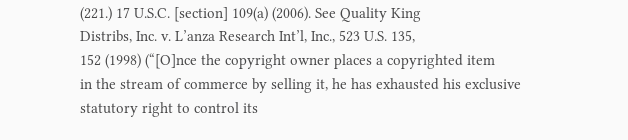(221.) 17 U.S.C. [section] 109(a) (2006). See Quality King
Distribs, Inc. v. L’anza Research Int’l, Inc., 523 U.S. 135,
152 (1998) (“[O]nce the copyright owner places a copyrighted item
in the stream of commerce by selling it, he has exhausted his exclusive
statutory right to control its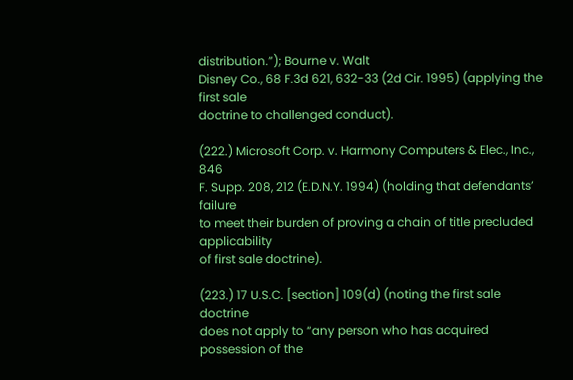distribution.”); Bourne v. Walt
Disney Co., 68 F.3d 621, 632-33 (2d Cir. 1995) (applying the first sale
doctrine to challenged conduct).

(222.) Microsoft Corp. v. Harmony Computers & Elec., Inc., 846
F. Supp. 208, 212 (E.D.N.Y. 1994) (holding that defendants’ failure
to meet their burden of proving a chain of title precluded applicability
of first sale doctrine).

(223.) 17 U.S.C. [section] 109(d) (noting the first sale doctrine
does not apply to “any person who has acquired possession of the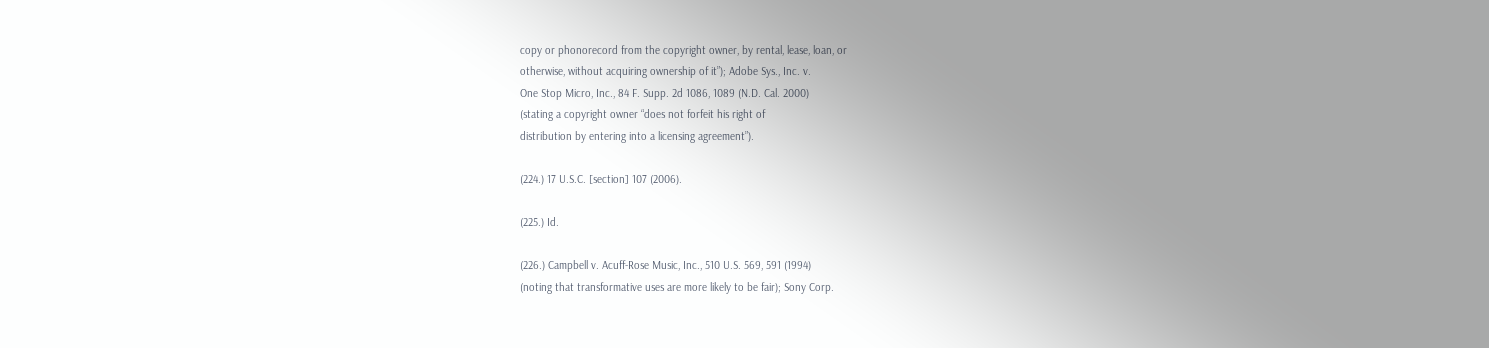copy or phonorecord from the copyright owner, by rental, lease, loan, or
otherwise, without acquiring ownership of it”); Adobe Sys., Inc. v.
One Stop Micro, Inc., 84 F. Supp. 2d 1086, 1089 (N.D. Cal. 2000)
(stating a copyright owner “does not forfeit his right of
distribution by entering into a licensing agreement”).

(224.) 17 U.S.C. [section] 107 (2006).

(225.) Id.

(226.) Campbell v. Acuff-Rose Music, Inc., 510 U.S. 569, 591 (1994)
(noting that transformative uses are more likely to be fair); Sony Corp.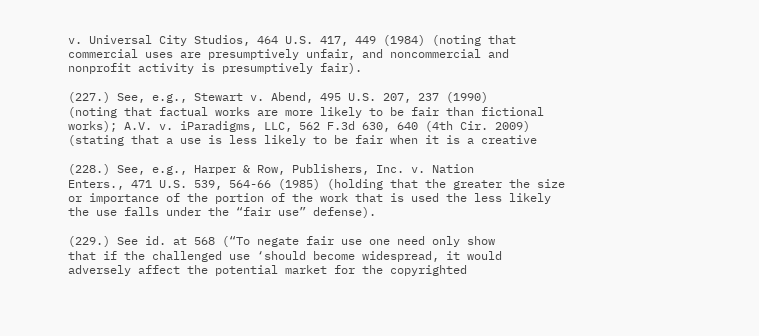v. Universal City Studios, 464 U.S. 417, 449 (1984) (noting that
commercial uses are presumptively unfair, and noncommercial and
nonprofit activity is presumptively fair).

(227.) See, e.g., Stewart v. Abend, 495 U.S. 207, 237 (1990)
(noting that factual works are more likely to be fair than fictional
works); A.V. v. iParadigms, LLC, 562 F.3d 630, 640 (4th Cir. 2009)
(stating that a use is less likely to be fair when it is a creative

(228.) See, e.g., Harper & Row, Publishers, Inc. v. Nation
Enters., 471 U.S. 539, 564-66 (1985) (holding that the greater the size
or importance of the portion of the work that is used the less likely
the use falls under the “fair use” defense).

(229.) See id. at 568 (“To negate fair use one need only show
that if the challenged use ‘should become widespread, it would
adversely affect the potential market for the copyrighted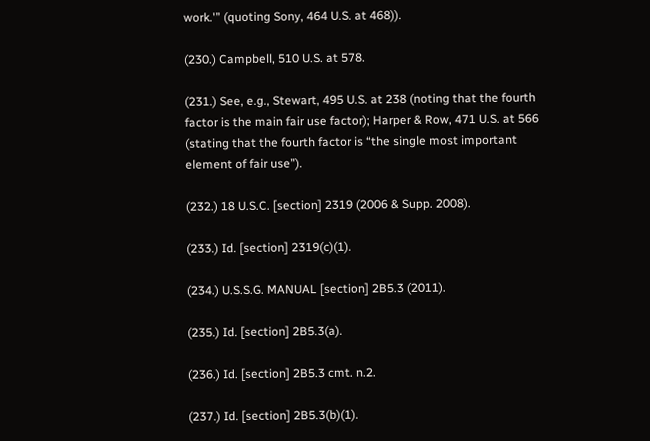work.'” (quoting Sony, 464 U.S. at 468)).

(230.) Campbell, 510 U.S. at 578.

(231.) See, e.g., Stewart, 495 U.S. at 238 (noting that the fourth
factor is the main fair use factor); Harper & Row, 471 U.S. at 566
(stating that the fourth factor is “the single most important
element of fair use”).

(232.) 18 U.S.C. [section] 2319 (2006 & Supp. 2008).

(233.) Id. [section] 2319(c)(1).

(234.) U.S.S.G. MANUAL [section] 2B5.3 (2011).

(235.) Id. [section] 2B5.3(a).

(236.) Id. [section] 2B5.3 cmt. n.2.

(237.) Id. [section] 2B5.3(b)(1).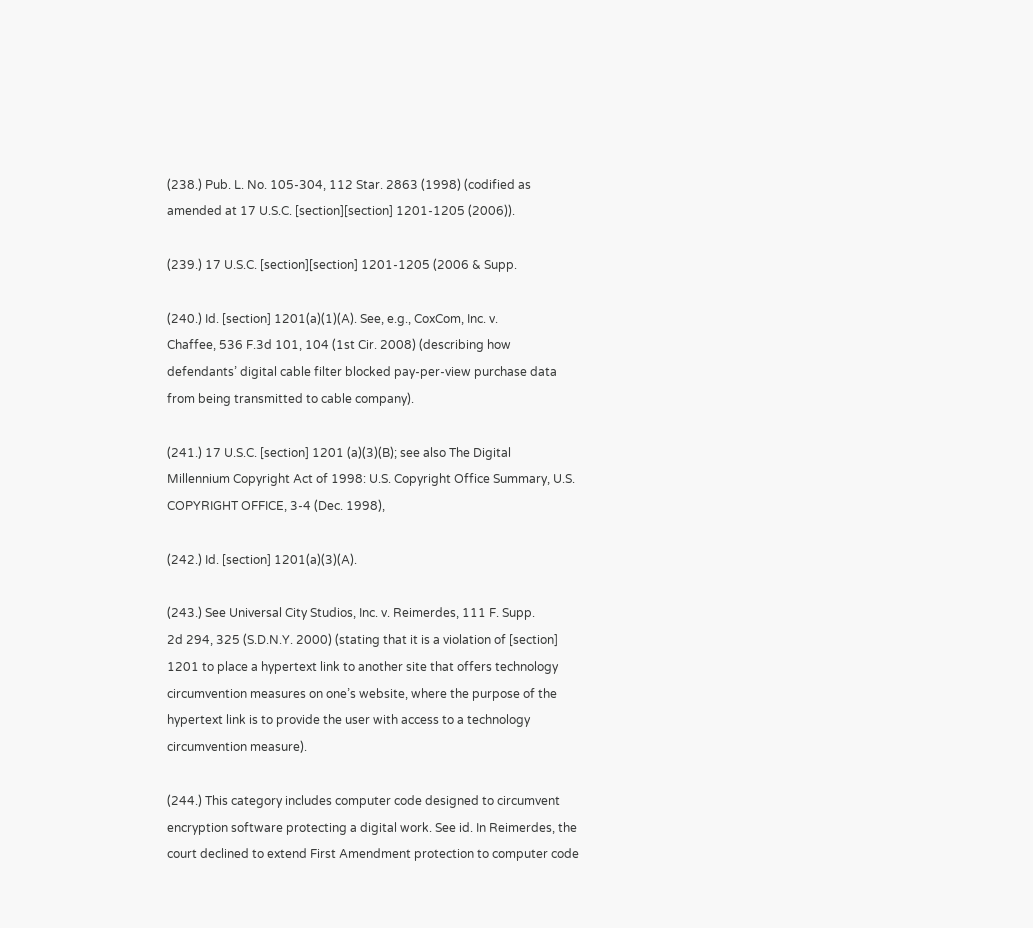(238.) Pub. L. No. 105-304, 112 Star. 2863 (1998) (codified as
amended at 17 U.S.C. [section][section] 1201-1205 (2006)).

(239.) 17 U.S.C. [section][section] 1201-1205 (2006 & Supp.

(240.) Id. [section] 1201(a)(1)(A). See, e.g., CoxCom, Inc. v.
Chaffee, 536 F.3d 101, 104 (1st Cir. 2008) (describing how
defendants’ digital cable filter blocked pay-per-view purchase data
from being transmitted to cable company).

(241.) 17 U.S.C. [section] 1201 (a)(3)(B); see also The Digital
Millennium Copyright Act of 1998: U.S. Copyright Office Summary, U.S.
COPYRIGHT OFFICE, 3-4 (Dec. 1998),

(242.) Id. [section] 1201(a)(3)(A).

(243.) See Universal City Studios, Inc. v. Reimerdes, 111 F. Supp.
2d 294, 325 (S.D.N.Y. 2000) (stating that it is a violation of [section]
1201 to place a hypertext link to another site that offers technology
circumvention measures on one’s website, where the purpose of the
hypertext link is to provide the user with access to a technology
circumvention measure).

(244.) This category includes computer code designed to circumvent
encryption software protecting a digital work. See id. In Reimerdes, the
court declined to extend First Amendment protection to computer code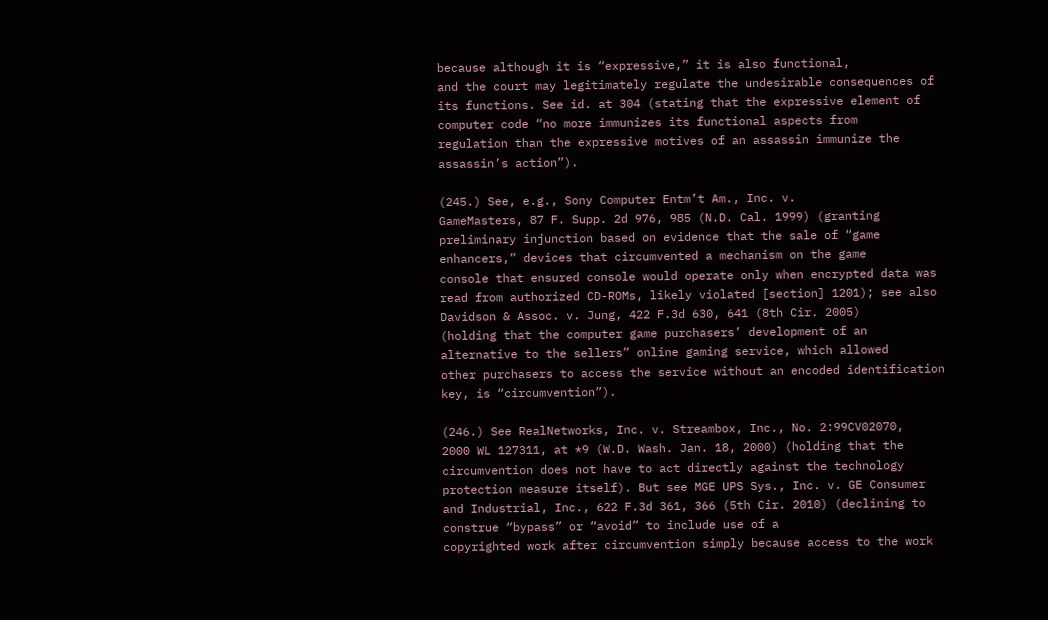because although it is “expressive,” it is also functional,
and the court may legitimately regulate the undesirable consequences of
its functions. See id. at 304 (stating that the expressive element of
computer code “no more immunizes its functional aspects from
regulation than the expressive motives of an assassin immunize the
assassin’s action”).

(245.) See, e.g., Sony Computer Entm’t Am., Inc. v.
GameMasters, 87 F. Supp. 2d 976, 985 (N.D. Cal. 1999) (granting
preliminary injunction based on evidence that the sale of “game
enhancers,” devices that circumvented a mechanism on the game
console that ensured console would operate only when encrypted data was
read from authorized CD-ROMs, likely violated [section] 1201); see also
Davidson & Assoc. v. Jung, 422 F.3d 630, 641 (8th Cir. 2005)
(holding that the computer game purchasers’ development of an
alternative to the sellers” online gaming service, which allowed
other purchasers to access the service without an encoded identification
key, is “circumvention”).

(246.) See RealNetworks, Inc. v. Streambox, Inc., No. 2:99CV02070,
2000 WL 127311, at *9 (W.D. Wash. Jan. 18, 2000) (holding that the
circumvention does not have to act directly against the technology
protection measure itself). But see MGE UPS Sys., Inc. v. GE Consumer
and Industrial, Inc., 622 F.3d 361, 366 (5th Cir. 2010) (declining to
construe “bypass” or “avoid” to include use of a
copyrighted work after circumvention simply because access to the work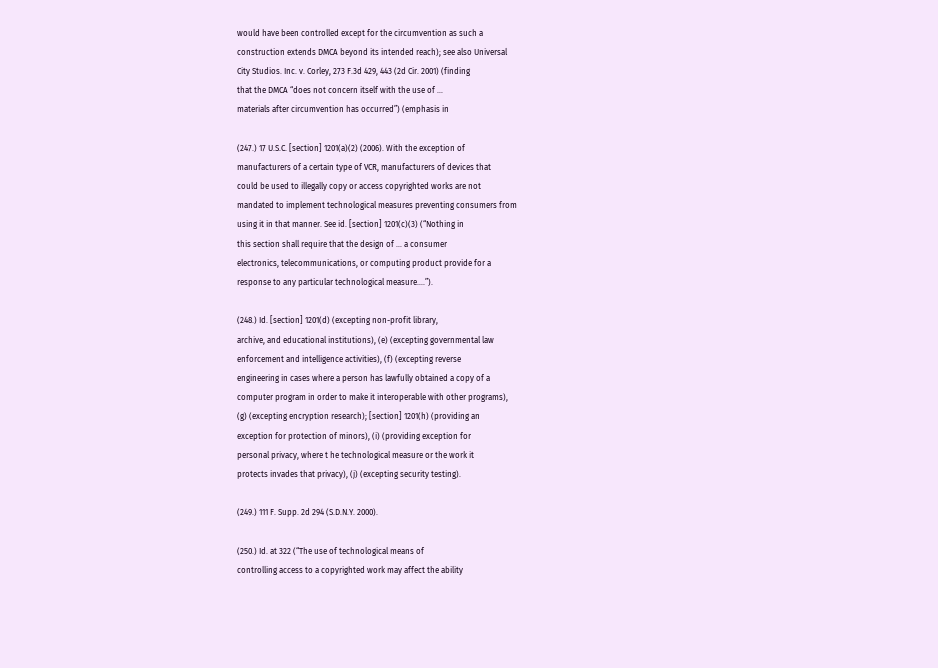would have been controlled except for the circumvention as such a
construction extends DMCA beyond its intended reach); see also Universal
City Studios. Inc. v. Corley, 273 F.3d 429, 443 (2d Cir. 2001) (finding
that the DMCA “does not concern itself with the use of …
materials after circumvention has occurred”) (emphasis in

(247.) 17 U.S.C. [section] 1201(a)(2) (2006). With the exception of
manufacturers of a certain type of VCR, manufacturers of devices that
could be used to illegally copy or access copyrighted works are not
mandated to implement technological measures preventing consumers from
using it in that manner. See id. [section] 1201(c)(3) (“Nothing in
this section shall require that the design of … a consumer
electronics, telecommunications, or computing product provide for a
response to any particular technological measure….”).

(248.) Id. [section] 1201(d) (excepting non-profit library,
archive, and educational institutions), (e) (excepting governmental law
enforcement and intelligence activities), (f) (excepting reverse
engineering in cases where a person has lawfully obtained a copy of a
computer program in order to make it interoperable with other programs),
(g) (excepting encryption research); [section] 1201(h) (providing an
exception for protection of minors), (i) (providing exception for
personal privacy, where t he technological measure or the work it
protects invades that privacy), (j) (excepting security testing).

(249.) 111 F. Supp. 2d 294 (S.D.N.Y. 2000).

(250.) Id. at 322 (“The use of technological means of
controlling access to a copyrighted work may affect the ability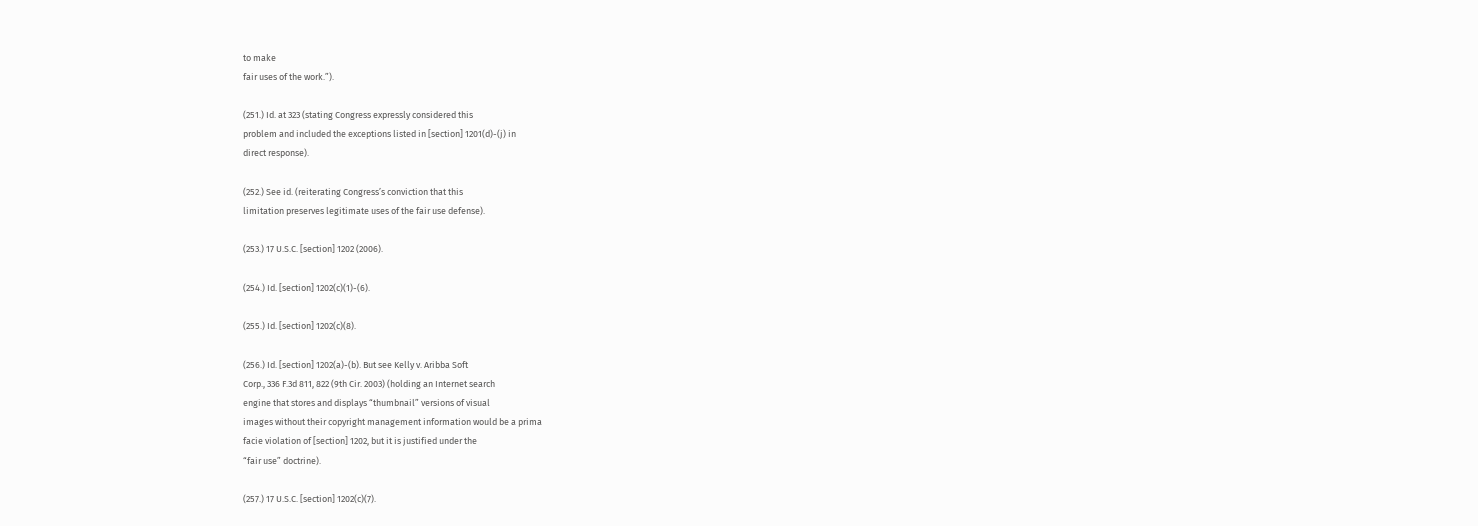to make
fair uses of the work.”).

(251.) Id. at 323 (stating Congress expressly considered this
problem and included the exceptions listed in [section] 1201(d)-(j) in
direct response).

(252.) See id. (reiterating Congress’s conviction that this
limitation preserves legitimate uses of the fair use defense).

(253.) 17 U.S.C. [section] 1202 (2006).

(254.) Id. [section] 1202(c)(1)-(6).

(255.) Id. [section] 1202(c)(8).

(256.) Id. [section] 1202(a)-(b). But see Kelly v. Aribba Soft
Corp., 336 F.3d 811, 822 (9th Cir. 2003) (holding an Internet search
engine that stores and displays “thumbnail” versions of visual
images without their copyright management information would be a prima
facie violation of [section] 1202, but it is justified under the
“fair use” doctrine).

(257.) 17 U.S.C. [section] 1202(c)(7).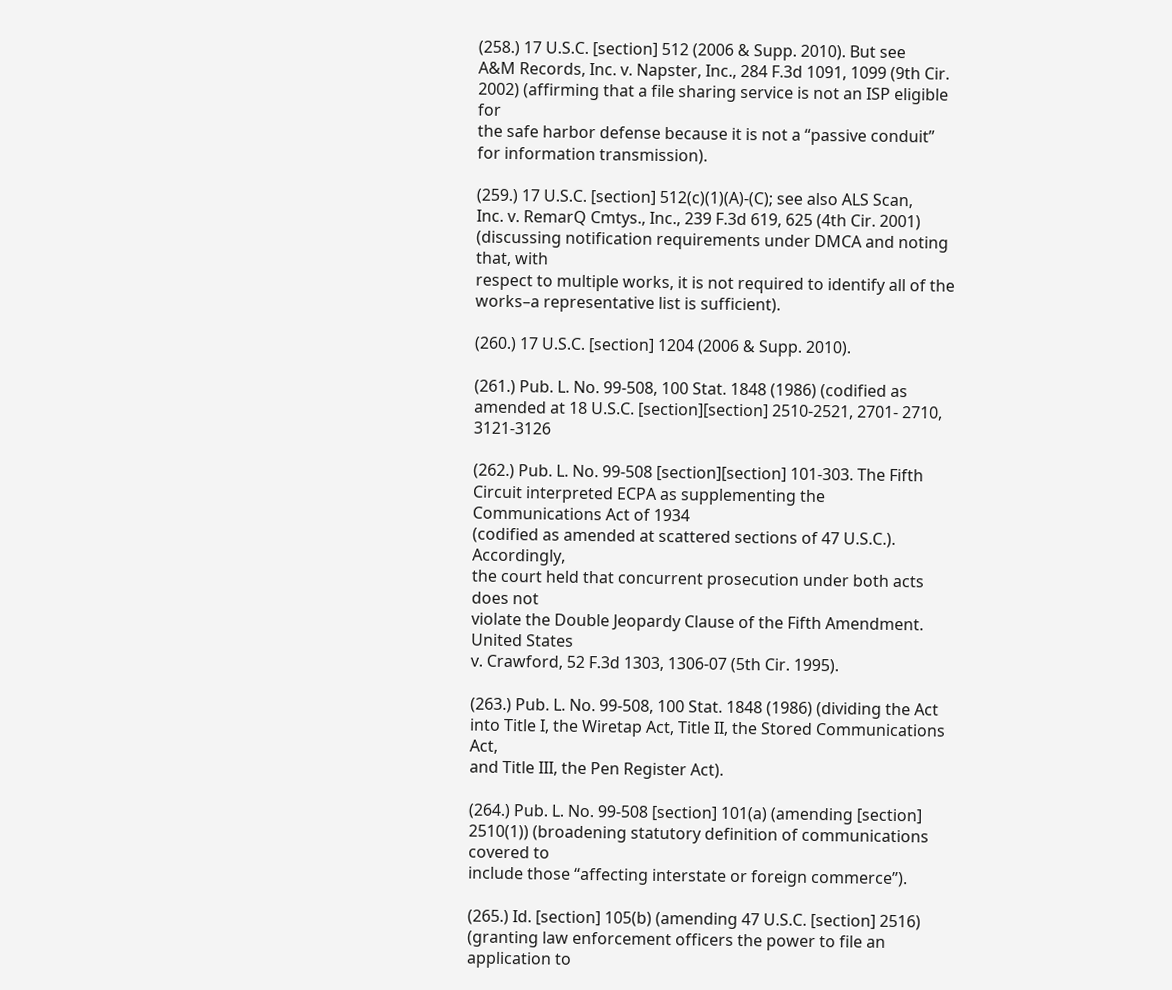(258.) 17 U.S.C. [section] 512 (2006 & Supp. 2010). But see
A&M Records, Inc. v. Napster, Inc., 284 F.3d 1091, 1099 (9th Cir.
2002) (affirming that a file sharing service is not an ISP eligible for
the safe harbor defense because it is not a “passive conduit”
for information transmission).

(259.) 17 U.S.C. [section] 512(c)(1)(A)-(C); see also ALS Scan,
Inc. v. RemarQ Cmtys., Inc., 239 F.3d 619, 625 (4th Cir. 2001)
(discussing notification requirements under DMCA and noting that, with
respect to multiple works, it is not required to identify all of the
works–a representative list is sufficient).

(260.) 17 U.S.C. [section] 1204 (2006 & Supp. 2010).

(261.) Pub. L. No. 99-508, 100 Stat. 1848 (1986) (codified as
amended at 18 U.S.C. [section][section] 2510-2521, 2701- 2710, 3121-3126

(262.) Pub. L. No. 99-508 [section][section] 101-303. The Fifth
Circuit interpreted ECPA as supplementing the Communications Act of 1934
(codified as amended at scattered sections of 47 U.S.C.). Accordingly,
the court held that concurrent prosecution under both acts does not
violate the Double Jeopardy Clause of the Fifth Amendment. United States
v. Crawford, 52 F.3d 1303, 1306-07 (5th Cir. 1995).

(263.) Pub. L. No. 99-508, 100 Stat. 1848 (1986) (dividing the Act
into Title I, the Wiretap Act, Title II, the Stored Communications Act,
and Title III, the Pen Register Act).

(264.) Pub. L. No. 99-508 [section] 101(a) (amending [section]
2510(1)) (broadening statutory definition of communications covered to
include those “affecting interstate or foreign commerce”).

(265.) Id. [section] 105(b) (amending 47 U.S.C. [section] 2516)
(granting law enforcement officers the power to file an application to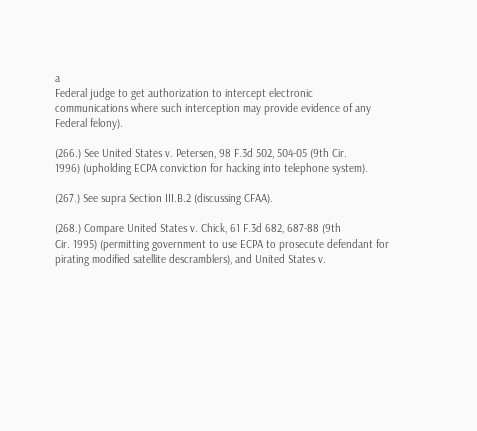a
Federal judge to get authorization to intercept electronic
communications where such interception may provide evidence of any
Federal felony).

(266.) See United States v. Petersen, 98 F.3d 502, 504-05 (9th Cir.
1996) (upholding ECPA conviction for hacking into telephone system).

(267.) See supra Section III.B.2 (discussing CFAA).

(268.) Compare United States v. Chick, 61 F.3d 682, 687-88 (9th
Cir. 1995) (permitting government to use ECPA to prosecute defendant for
pirating modified satellite descramblers), and United States v.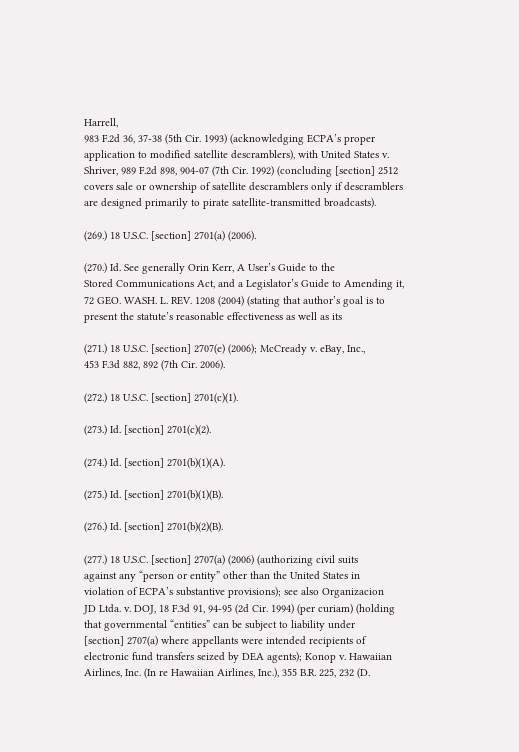Harrell,
983 F.2d 36, 37-38 (5th Cir. 1993) (acknowledging ECPA’s proper
application to modified satellite descramblers), with United States v.
Shriver, 989 F.2d 898, 904-07 (7th Cir. 1992) (concluding [section] 2512
covers sale or ownership of satellite descramblers only if descramblers
are designed primarily to pirate satellite-transmitted broadcasts).

(269.) 18 U.S.C. [section] 2701(a) (2006).

(270.) Id. See generally Orin Kerr, A User’s Guide to the
Stored Communications Act, and a Legislator’s Guide to Amending it,
72 GEO. WASH. L. REV. 1208 (2004) (stating that author’s goal is to
present the statute’s reasonable effectiveness as well as its

(271.) 18 U.S.C. [section] 2707(e) (2006); McCready v. eBay, Inc.,
453 F.3d 882, 892 (7th Cir. 2006).

(272.) 18 U.S.C. [section] 2701(c)(1).

(273.) Id. [section] 2701(c)(2).

(274.) Id. [section] 2701(b)(1)(A).

(275.) Id. [section] 2701(b)(1)(B).

(276.) Id. [section] 2701(b)(2)(B).

(277.) 18 U.S.C. [section] 2707(a) (2006) (authorizing civil suits
against any “person or entity” other than the United States in
violation of ECPA’s substantive provisions); see also Organizacion
JD Ltda. v. DOJ, 18 F.3d 91, 94-95 (2d Cir. 1994) (per curiam) (holding
that governmental “entities” can be subject to liability under
[section] 2707(a) where appellants were intended recipients of
electronic fund transfers seized by DEA agents); Konop v. Hawaiian
Airlines, Inc. (In re Hawaiian Airlines, Inc.), 355 B.R. 225, 232 (D.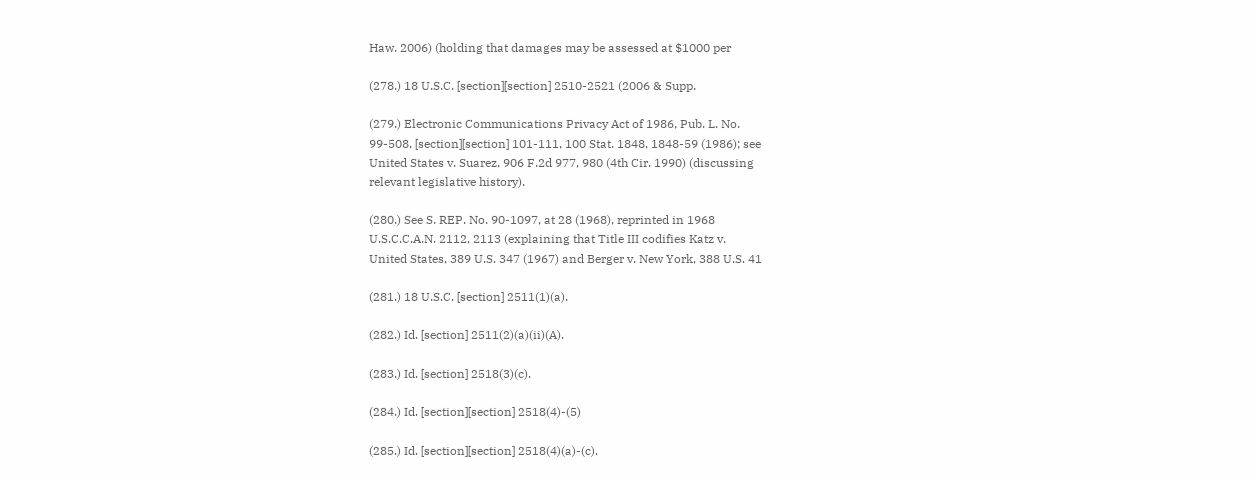Haw. 2006) (holding that damages may be assessed at $1000 per

(278.) 18 U.S.C. [section][section] 2510-2521 (2006 & Supp.

(279.) Electronic Communications Privacy Act of 1986, Pub. L. No.
99-508, [section][section] 101-111, 100 Stat. 1848, 1848-59 (1986); see
United States v. Suarez, 906 F.2d 977, 980 (4th Cir. 1990) (discussing
relevant legislative history).

(280.) See S. REP. No. 90-1097, at 28 (1968), reprinted in 1968
U.S.C.C.A.N. 2112, 2113 (explaining that Title III codifies Katz v.
United States, 389 U.S. 347 (1967) and Berger v. New York, 388 U.S. 41

(281.) 18 U.S.C. [section] 2511(1)(a).

(282.) Id. [section] 2511(2)(a)(ii)(A).

(283.) Id. [section] 2518(3)(c).

(284.) Id. [section][section] 2518(4)-(5)

(285.) Id. [section][section] 2518(4)(a)-(c).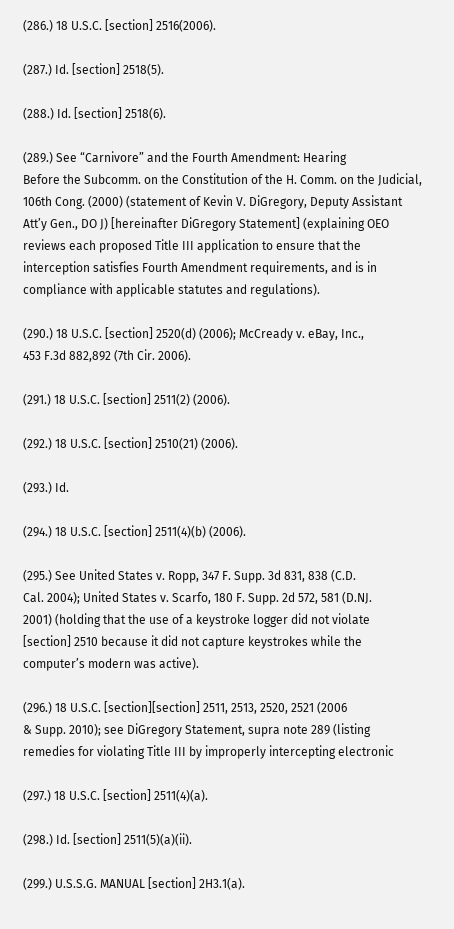(286.) 18 U.S.C. [section] 2516(2006).

(287.) Id. [section] 2518(5).

(288.) Id. [section] 2518(6).

(289.) See “Carnivore” and the Fourth Amendment: Hearing
Before the Subcomm. on the Constitution of the H. Comm. on the Judicial,
106th Cong. (2000) (statement of Kevin V. DiGregory, Deputy Assistant
Att’y Gen., DO J) [hereinafter DiGregory Statement] (explaining OEO
reviews each proposed Title III application to ensure that the
interception satisfies Fourth Amendment requirements, and is in
compliance with applicable statutes and regulations).

(290.) 18 U.S.C. [section] 2520(d) (2006); McCready v. eBay, Inc.,
453 F.3d 882,892 (7th Cir. 2006).

(291.) 18 U.S.C. [section] 2511(2) (2006).

(292.) 18 U.S.C. [section] 2510(21) (2006).

(293.) Id.

(294.) 18 U.S.C. [section] 2511(4)(b) (2006).

(295.) See United States v. Ropp, 347 F. Supp. 3d 831, 838 (C.D.
Cal. 2004); United States v. Scarfo, 180 F. Supp. 2d 572, 581 (D.NJ.
2001) (holding that the use of a keystroke logger did not violate
[section] 2510 because it did not capture keystrokes while the
computer’s modern was active).

(296.) 18 U.S.C. [section][section] 2511, 2513, 2520, 2521 (2006
& Supp. 2010); see DiGregory Statement, supra note 289 (listing
remedies for violating Title III by improperly intercepting electronic

(297.) 18 U.S.C. [section] 2511(4)(a).

(298.) Id. [section] 2511(5)(a)(ii).

(299.) U.S.S.G. MANUAL [section] 2H3.1(a).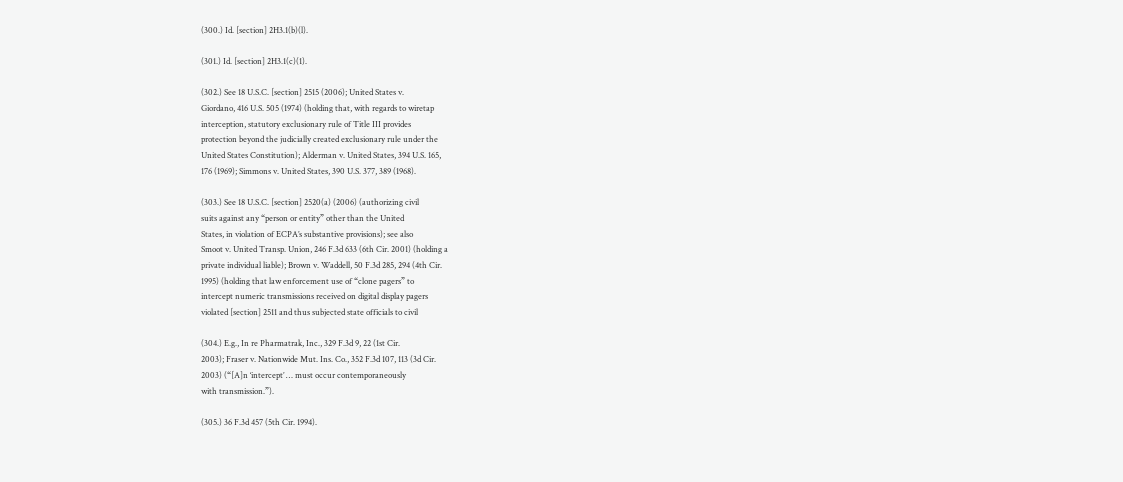(300.) Id. [section] 2H3.1(b)(l).

(301.) Id. [section] 2H3.1(c)(1).

(302.) See 18 U.S.C. [section] 2515 (2006); United States v.
Giordano, 416 U.S. 505 (1974) (holding that, with regards to wiretap
interception, statutory exclusionary rule of Title III provides
protection beyond the judicially created exclusionary rule under the
United States Constitution); Alderman v. United States, 394 U.S. 165,
176 (1969); Simmons v. United States, 390 U.S. 377, 389 (1968).

(303.) See 18 U.S.C. [section] 2520(a) (2006) (authorizing civil
suits against any “person or entity” other than the United
States, in violation of ECPA’s substantive provisions); see also
Smoot v. United Transp. Union, 246 F.3d 633 (6th Cir. 2001) (holding a
private individual liable); Brown v. Waddell, 50 F.3d 285, 294 (4th Cir.
1995) (holding that law enforcement use of “clone pagers” to
intercept numeric transmissions received on digital display pagers
violated [section] 2511 and thus subjected state officials to civil

(304.) E.g., In re Pharmatrak, Inc., 329 F.3d 9, 22 (1st Cir.
2003); Fraser v. Nationwide Mut. Ins. Co., 352 F.3d 107, 113 (3d Cir.
2003) (“[A]n ‘intercept’ … must occur contemporaneously
with transmission.”).

(305.) 36 F.3d 457 (5th Cir. 1994).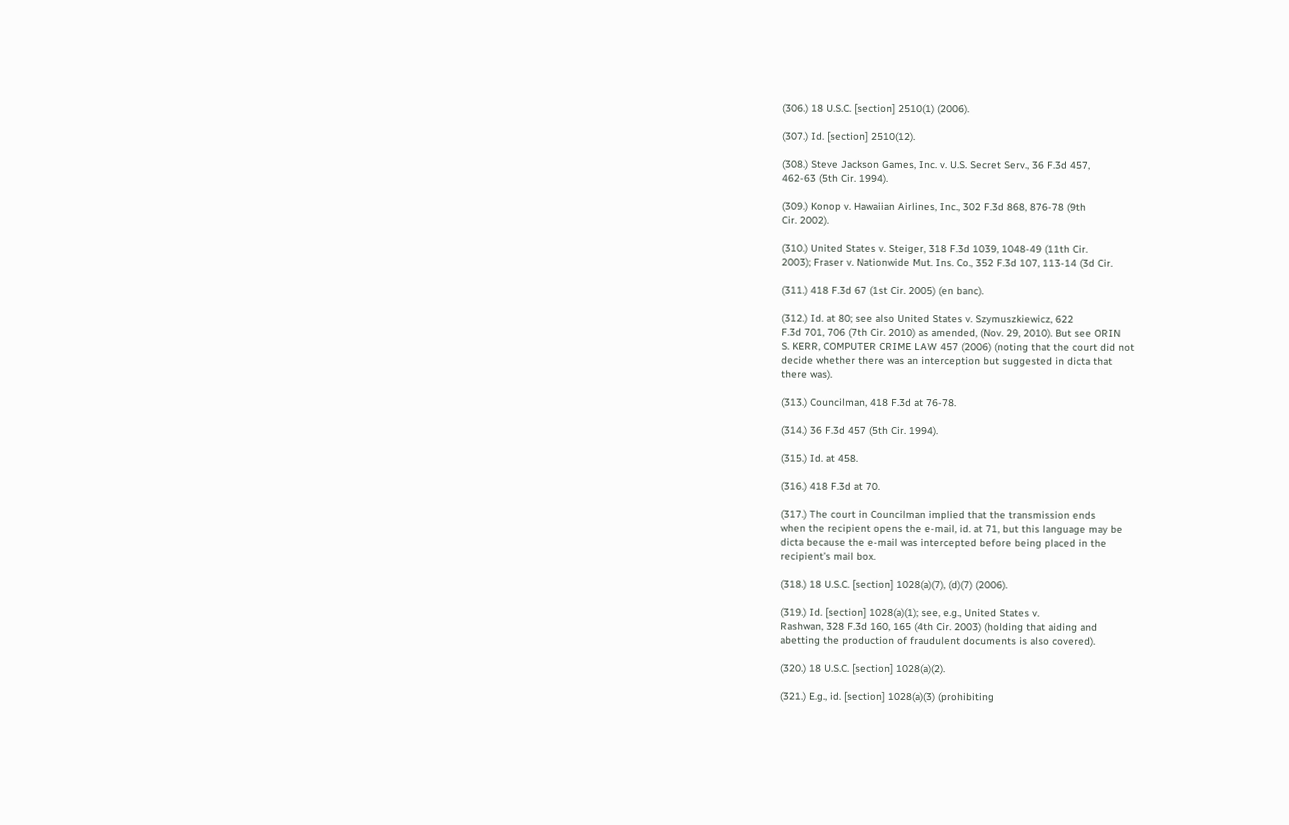(306.) 18 U.S.C. [section] 2510(1) (2006).

(307.) Id. [section] 2510(12).

(308.) Steve Jackson Games, Inc. v. U.S. Secret Serv., 36 F.3d 457,
462-63 (5th Cir. 1994).

(309.) Konop v. Hawaiian Airlines, Inc., 302 F.3d 868, 876-78 (9th
Cir. 2002).

(310.) United States v. Steiger, 318 F.3d 1039, 1048-49 (11th Cir.
2003); Fraser v. Nationwide Mut. Ins. Co., 352 F.3d 107, 113-14 (3d Cir.

(311.) 418 F.3d 67 (1st Cir. 2005) (en banc).

(312.) Id. at 80; see also United States v. Szymuszkiewicz, 622
F.3d 701, 706 (7th Cir. 2010) as amended, (Nov. 29, 2010). But see ORIN
S. KERR, COMPUTER CRIME LAW 457 (2006) (noting that the court did not
decide whether there was an interception but suggested in dicta that
there was).

(313.) Councilman, 418 F.3d at 76-78.

(314.) 36 F.3d 457 (5th Cir. 1994).

(315.) Id. at 458.

(316.) 418 F.3d at 70.

(317.) The court in Councilman implied that the transmission ends
when the recipient opens the e-mail, id. at 71, but this language may be
dicta because the e-mail was intercepted before being placed in the
recipient’s mail box.

(318.) 18 U.S.C. [section] 1028(a)(7), (d)(7) (2006).

(319.) Id. [section] 1028(a)(1); see, e.g., United States v.
Rashwan, 328 F.3d 160, 165 (4th Cir. 2003) (holding that aiding and
abetting the production of fraudulent documents is also covered).

(320.) 18 U.S.C. [section] 1028(a)(2).

(321.) E.g., id. [section] 1028(a)(3) (prohibiting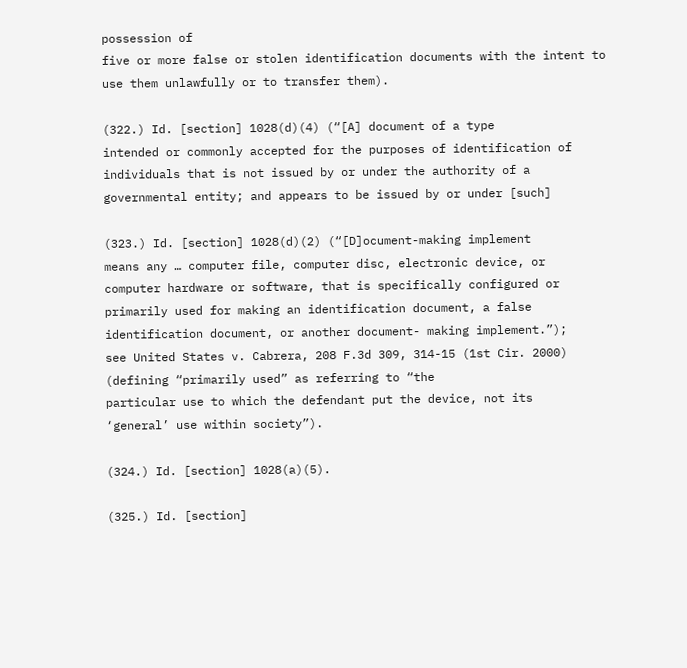possession of
five or more false or stolen identification documents with the intent to
use them unlawfully or to transfer them).

(322.) Id. [section] 1028(d)(4) (“[A] document of a type
intended or commonly accepted for the purposes of identification of
individuals that is not issued by or under the authority of a
governmental entity; and appears to be issued by or under [such]

(323.) Id. [section] 1028(d)(2) (“[D]ocument-making implement
means any … computer file, computer disc, electronic device, or
computer hardware or software, that is specifically configured or
primarily used for making an identification document, a false
identification document, or another document- making implement.”);
see United States v. Cabrera, 208 F.3d 309, 314-15 (1st Cir. 2000)
(defining “primarily used” as referring to “the
particular use to which the defendant put the device, not its
‘general’ use within society”).

(324.) Id. [section] 1028(a)(5).

(325.) Id. [section]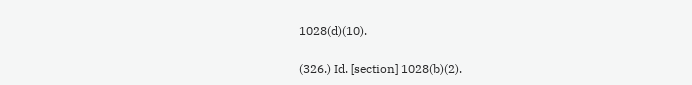1028(d)(10).

(326.) Id. [section] 1028(b)(2).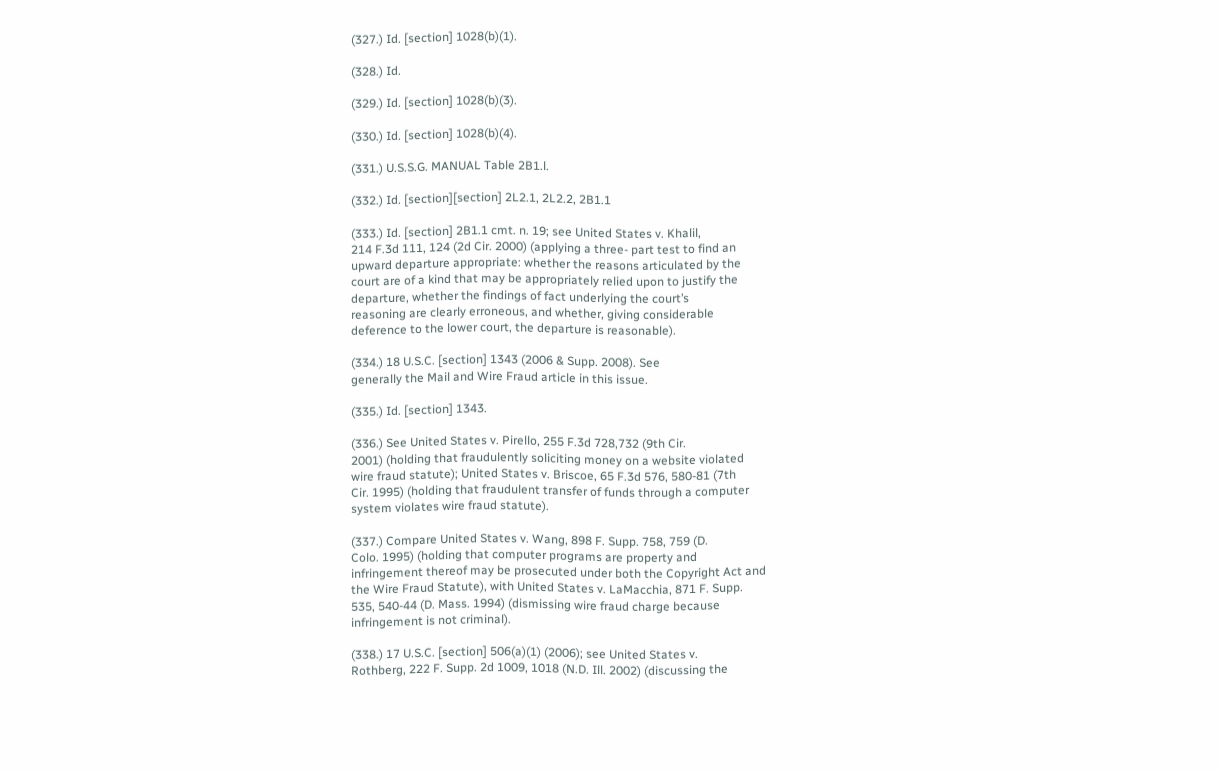(327.) Id. [section] 1028(b)(1).

(328.) Id.

(329.) Id. [section] 1028(b)(3).

(330.) Id. [section] 1028(b)(4).

(331.) U.S.S.G. MANUAL Table 2B1.l.

(332.) Id. [section][section] 2L2.1, 2L2.2, 2B1.1

(333.) Id. [section] 2B1.1 cmt. n. 19; see United States v. Khalil,
214 F.3d 111, 124 (2d Cir. 2000) (applying a three- part test to find an
upward departure appropriate: whether the reasons articulated by the
court are of a kind that may be appropriately relied upon to justify the
departure, whether the findings of fact underlying the court’s
reasoning are clearly erroneous, and whether, giving considerable
deference to the lower court, the departure is reasonable).

(334.) 18 U.S.C. [section] 1343 (2006 & Supp. 2008). See
generally the Mail and Wire Fraud article in this issue.

(335.) Id. [section] 1343.

(336.) See United States v. Pirello, 255 F.3d 728,732 (9th Cir.
2001) (holding that fraudulently soliciting money on a website violated
wire fraud statute); United States v. Briscoe, 65 F.3d 576, 580-81 (7th
Cir. 1995) (holding that fraudulent transfer of funds through a computer
system violates wire fraud statute).

(337.) Compare United States v. Wang, 898 F. Supp. 758, 759 (D.
Colo. 1995) (holding that computer programs are property and
infringement thereof may be prosecuted under both the Copyright Act and
the Wire Fraud Statute), with United States v. LaMacchia, 871 F. Supp.
535, 540-44 (D. Mass. 1994) (dismissing wire fraud charge because
infringement is not criminal).

(338.) 17 U.S.C. [section] 506(a)(1) (2006); see United States v.
Rothberg, 222 F. Supp. 2d 1009, 1018 (N.D. Ill. 2002) (discussing the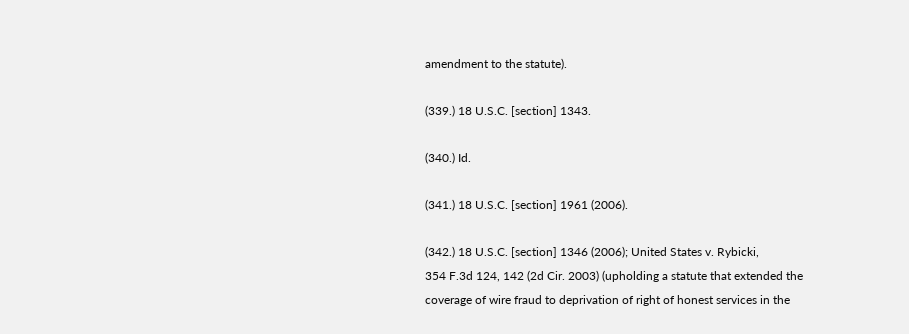amendment to the statute).

(339.) 18 U.S.C. [section] 1343.

(340.) Id.

(341.) 18 U.S.C. [section] 1961 (2006).

(342.) 18 U.S.C. [section] 1346 (2006); United States v. Rybicki,
354 F.3d 124, 142 (2d Cir. 2003) (upholding a statute that extended the
coverage of wire fraud to deprivation of right of honest services in the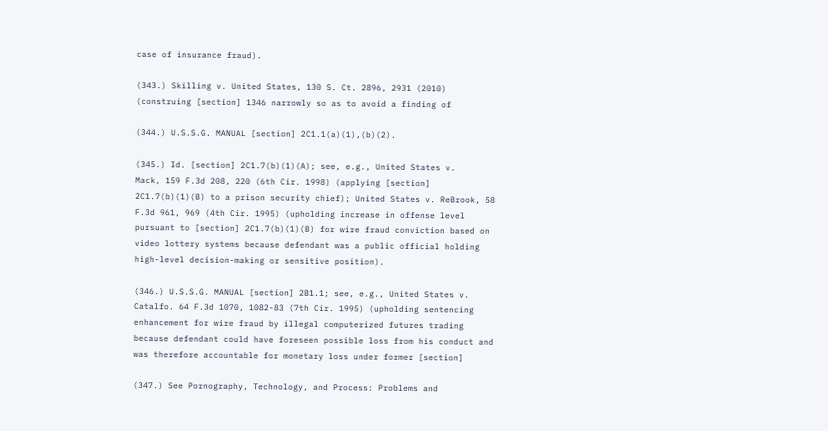case of insurance fraud).

(343.) Skilling v. United States, 130 S. Ct. 2896, 2931 (2010)
(construing [section] 1346 narrowly so as to avoid a finding of

(344.) U.S.S.G. MANUAL [section] 2C1.1(a)(1),(b)(2).

(345.) Id. [section] 2C1.7(b)(1)(A); see, e.g., United States v.
Mack, 159 F.3d 208, 220 (6th Cir. 1998) (applying [section]
2C1.7(b)(1)(B) to a prison security chief); United States v. ReBrook, 58
F.3d 961, 969 (4th Cir. 1995) (upholding increase in offense level
pursuant to [section] 2C1.7(b)(1)(B) for wire fraud conviction based on
video lottery systems because defendant was a public official holding
high-level decision-making or sensitive position).

(346.) U.S.S.G. MANUAL [section] 2B1.1; see, e.g., United States v.
Catalfo. 64 F.3d 1070, 1082-83 (7th Cir. 1995) (upholding sentencing
enhancement for wire fraud by illegal computerized futures trading
because defendant could have foreseen possible loss from his conduct and
was therefore accountable for monetary loss under former [section]

(347.) See Pornography, Technology, and Process: Problems and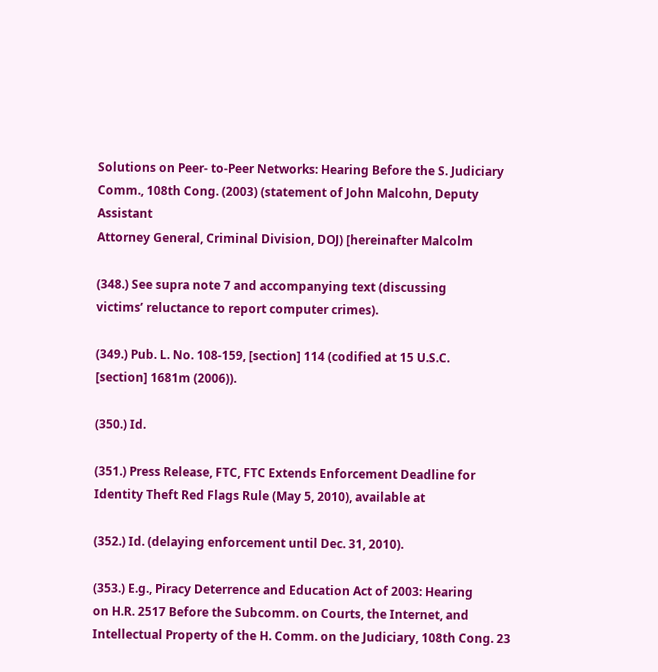Solutions on Peer- to-Peer Networks: Hearing Before the S. Judiciary
Comm., 108th Cong. (2003) (statement of John Malcohn, Deputy Assistant
Attorney General, Criminal Division, DOJ) [hereinafter Malcolm

(348.) See supra note 7 and accompanying text (discussing
victims’ reluctance to report computer crimes).

(349.) Pub. L. No. 108-159, [section] 114 (codified at 15 U.S.C.
[section] 1681m (2006)).

(350.) Id.

(351.) Press Release, FTC, FTC Extends Enforcement Deadline for
Identity Theft Red Flags Rule (May 5, 2010), available at

(352.) Id. (delaying enforcement until Dec. 31, 2010).

(353.) E.g., Piracy Deterrence and Education Act of 2003: Hearing
on H.R. 2517 Before the Subcomm. on Courts, the Internet, and
Intellectual Property of the H. Comm. on the Judiciary, 108th Cong. 23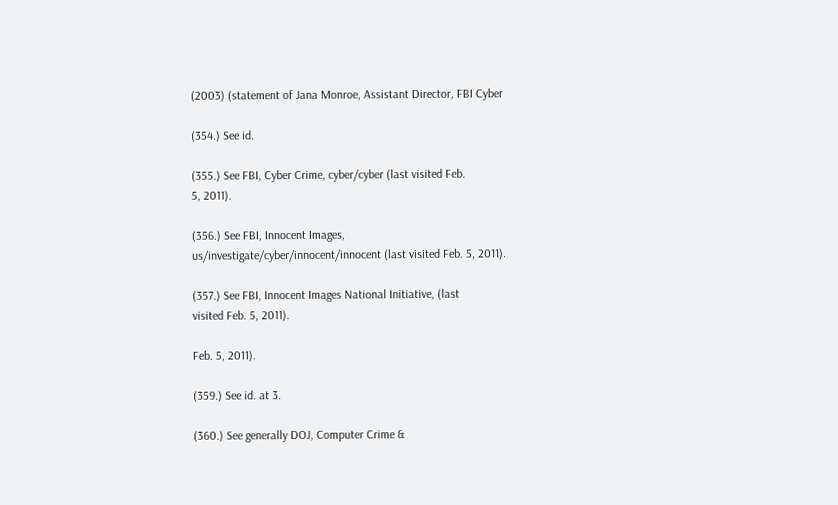(2003) (statement of Jana Monroe, Assistant Director, FBI Cyber

(354.) See id.

(355.) See FBI, Cyber Crime, cyber/cyber (last visited Feb.
5, 2011).

(356.) See FBI, Innocent Images,
us/investigate/cyber/innocent/innocent (last visited Feb. 5, 2011).

(357.) See FBI, Innocent Images National Initiative, (last
visited Feb. 5, 2011).

Feb. 5, 2011).

(359.) See id. at 3.

(360.) See generally DOJ, Computer Crime &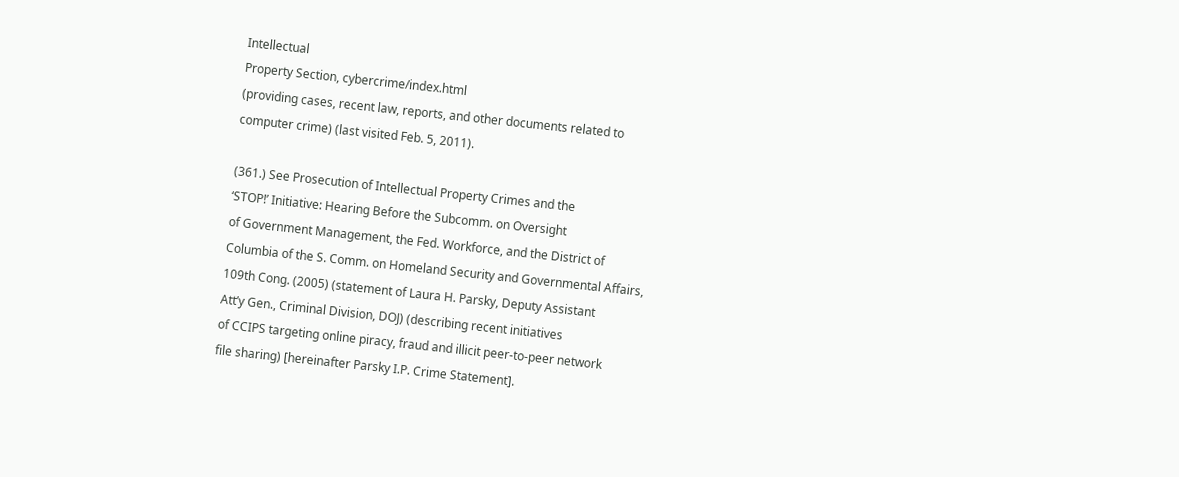Intellectual
Property Section, cybercrime/index.html
(providing cases, recent law, reports, and other documents related to
computer crime) (last visited Feb. 5, 2011).

(361.) See Prosecution of Intellectual Property Crimes and the
‘STOP!’ Initiative: Hearing Before the Subcomm. on Oversight
of Government Management, the Fed. Workforce, and the District of
Columbia of the S. Comm. on Homeland Security and Governmental Affairs,
109th Cong. (2005) (statement of Laura H. Parsky, Deputy Assistant
Att’y Gen., Criminal Division, DOJ) (describing recent initiatives
of CCIPS targeting online piracy, fraud and illicit peer-to-peer network
file sharing) [hereinafter Parsky I.P. Crime Statement].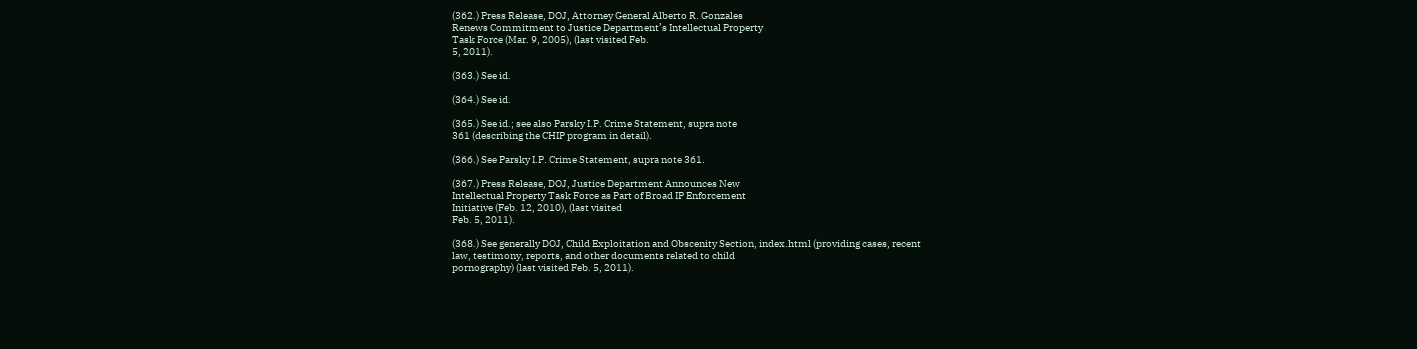(362.) Press Release, DOJ, Attorney General Alberto R. Gonzales
Renews Commitment to Justice Department’s Intellectual Property
Task Force (Mar. 9, 2005), (last visited Feb.
5, 2011).

(363.) See id.

(364.) See id.

(365.) See id.; see also Parsky I.P. Crime Statement, supra note
361 (describing the CHIP program in detail).

(366.) See Parsky I.P. Crime Statement, supra note 361.

(367.) Press Release, DOJ, Justice Department Announces New
Intellectual Property Task Force as Part of Broad IP Enforcement
Initiative (Feb. 12, 2010), (last visited
Feb. 5, 2011).

(368.) See generally DOJ, Child Exploitation and Obscenity Section, index.html (providing cases, recent
law, testimony, reports, and other documents related to child
pornography) (last visited Feb. 5, 2011).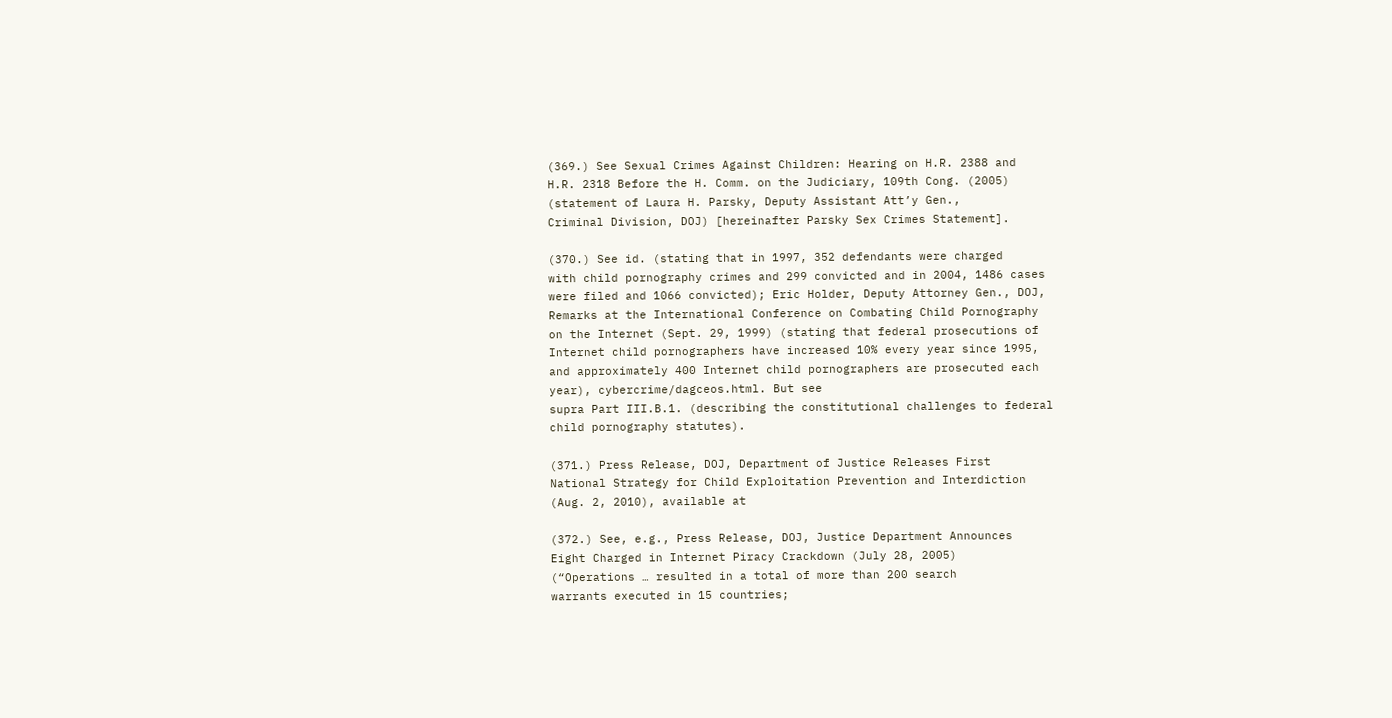(369.) See Sexual Crimes Against Children: Hearing on H.R. 2388 and
H.R. 2318 Before the H. Comm. on the Judiciary, 109th Cong. (2005)
(statement of Laura H. Parsky, Deputy Assistant Att’y Gen.,
Criminal Division, DOJ) [hereinafter Parsky Sex Crimes Statement].

(370.) See id. (stating that in 1997, 352 defendants were charged
with child pornography crimes and 299 convicted and in 2004, 1486 cases
were filed and 1066 convicted); Eric Holder, Deputy Attorney Gen., DOJ,
Remarks at the International Conference on Combating Child Pornography
on the Internet (Sept. 29, 1999) (stating that federal prosecutions of
Internet child pornographers have increased 10% every year since 1995,
and approximately 400 Internet child pornographers are prosecuted each
year), cybercrime/dagceos.html. But see
supra Part III.B.1. (describing the constitutional challenges to federal
child pornography statutes).

(371.) Press Release, DOJ, Department of Justice Releases First
National Strategy for Child Exploitation Prevention and Interdiction
(Aug. 2, 2010), available at

(372.) See, e.g., Press Release, DOJ, Justice Department Announces
Eight Charged in Internet Piracy Crackdown (July 28, 2005)
(“Operations … resulted in a total of more than 200 search
warrants executed in 15 countries;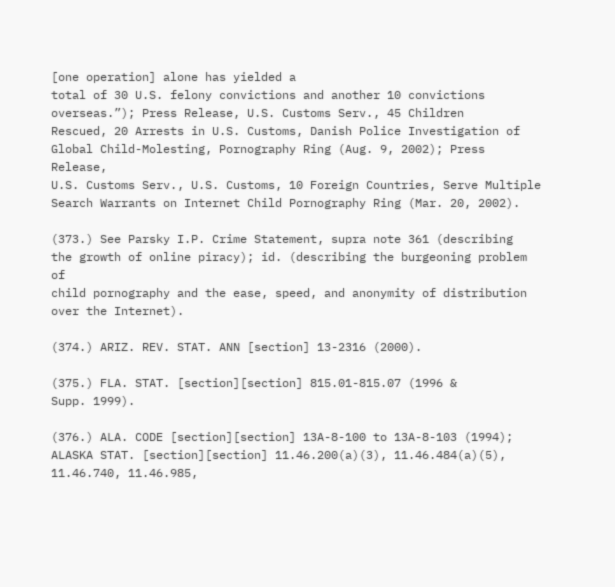[one operation] alone has yielded a
total of 30 U.S. felony convictions and another 10 convictions
overseas.”); Press Release, U.S. Customs Serv., 45 Children
Rescued, 20 Arrests in U.S. Customs, Danish Police Investigation of
Global Child-Molesting, Pornography Ring (Aug. 9, 2002); Press Release,
U.S. Customs Serv., U.S. Customs, 10 Foreign Countries, Serve Multiple
Search Warrants on Internet Child Pornography Ring (Mar. 20, 2002).

(373.) See Parsky I.P. Crime Statement, supra note 361 (describing
the growth of online piracy); id. (describing the burgeoning problem of
child pornography and the ease, speed, and anonymity of distribution
over the Internet).

(374.) ARIZ. REV. STAT. ANN [section] 13-2316 (2000).

(375.) FLA. STAT. [section][section] 815.01-815.07 (1996 &
Supp. 1999).

(376.) ALA. CODE [section][section] 13A-8-100 to 13A-8-103 (1994);
ALASKA STAT. [section][section] 11.46.200(a)(3), 11.46.484(a)(5),
11.46.740, 11.46.985,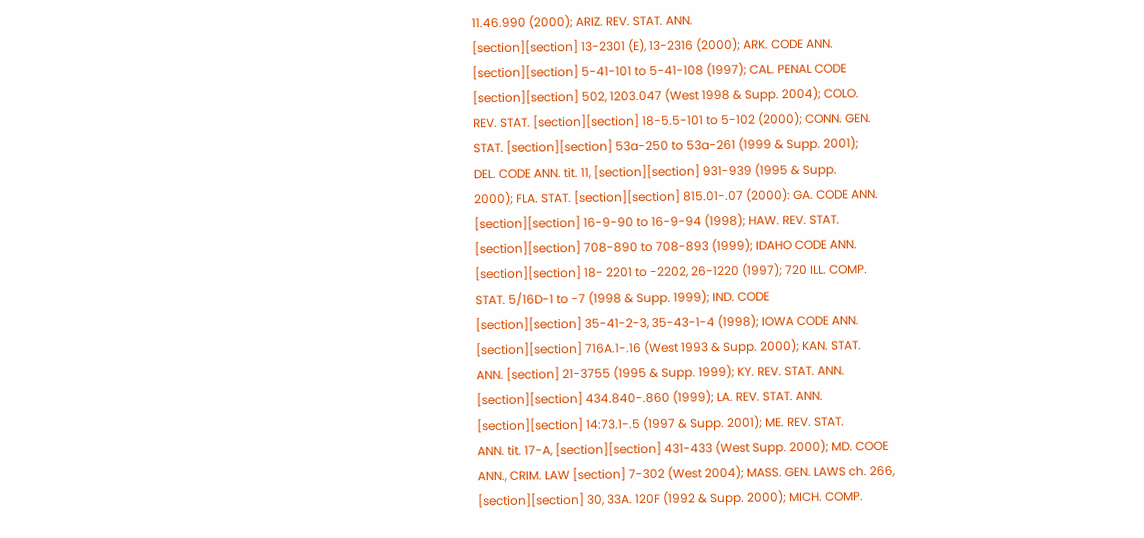11.46.990 (2000); ARIZ. REV. STAT. ANN.
[section][section] 13-2301 (E), 13-2316 (2000); ARK. CODE ANN.
[section][section] 5-41-101 to 5-41-108 (1997); CAL. PENAL CODE
[section][section] 502, 1203.047 (West 1998 & Supp. 2004); COLO.
REV. STAT. [section][section] 18-5.5-101 to 5-102 (2000); CONN. GEN.
STAT. [section][section] 53a-250 to 53a-261 (1999 & Supp. 2001);
DEL. CODE ANN. tit. 11, [section][section] 931-939 (1995 & Supp.
2000); FLA. STAT. [section][section] 815.01-.07 (2000): GA. CODE ANN.
[section][section] 16-9-90 to 16-9-94 (1998); HAW. REV. STAT.
[section][section] 708-890 to 708-893 (1999); IDAHO CODE ANN.
[section][section] 18- 2201 to -2202, 26-1220 (1997); 720 ILL. COMP.
STAT. 5/16D-1 to -7 (1998 & Supp. 1999); IND. CODE
[section][section] 35-41-2-3, 35-43-1-4 (1998); IOWA CODE ANN.
[section][section] 716A.1-.16 (West 1993 & Supp. 2000); KAN. STAT.
ANN. [section] 21-3755 (1995 & Supp. 1999); KY. REV. STAT. ANN.
[section][section] 434.840-.860 (1999); LA. REV. STAT. ANN.
[section][section] 14:73.1-.5 (1997 & Supp. 2001); ME. REV. STAT.
ANN. tit. 17-A, [section][section] 431-433 (West Supp. 2000); MD. COOE
ANN., CRIM. LAW [section] 7-302 (West 2004); MASS. GEN. LAWS ch. 266,
[section][section] 30, 33A. 120F (1992 & Supp. 2000); MICH. COMP.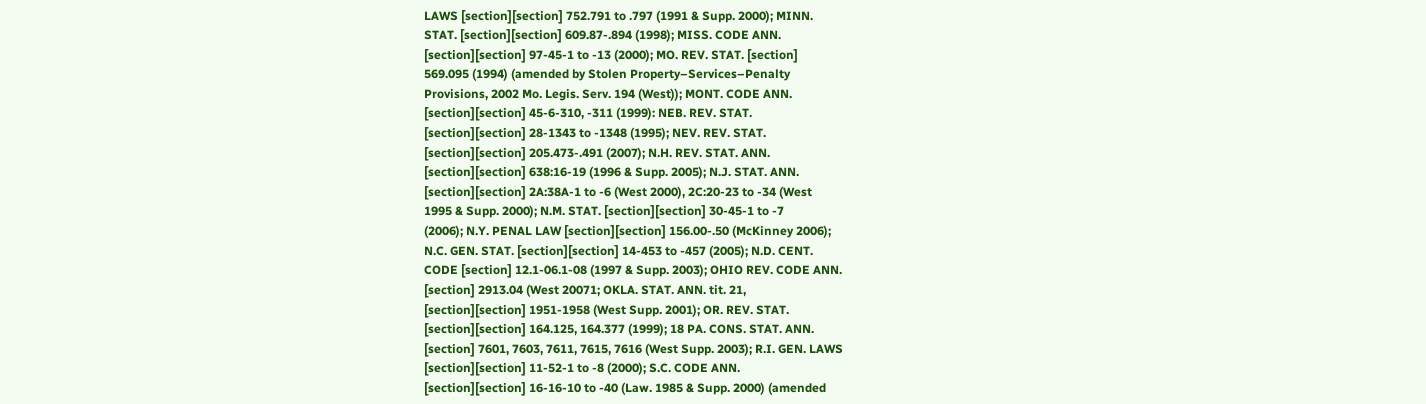LAWS [section][section] 752.791 to .797 (1991 & Supp. 2000); MINN.
STAT. [section][section] 609.87-.894 (1998); MISS. CODE ANN.
[section][section] 97-45-1 to -13 (2000); MO. REV. STAT. [section]
569.095 (1994) (amended by Stolen Property–Services–Penalty
Provisions, 2002 Mo. Legis. Serv. 194 (West)); MONT. CODE ANN.
[section][section] 45-6-310, -311 (1999): NEB. REV. STAT.
[section][section] 28-1343 to -1348 (1995); NEV. REV. STAT.
[section][section] 205.473-.491 (2007); N.H. REV. STAT. ANN.
[section][section] 638:16-19 (1996 & Supp. 2005); N.J. STAT. ANN.
[section][section] 2A:38A-1 to -6 (West 2000), 2C:20-23 to -34 (West
1995 & Supp. 2000); N.M. STAT. [section][section] 30-45-1 to -7
(2006); N.Y. PENAL LAW [section][section] 156.00-.50 (McKinney 2006);
N.C. GEN. STAT. [section][section] 14-453 to -457 (2005); N.D. CENT.
CODE [section] 12.1-06.1-08 (1997 & Supp. 2003); OHIO REV. CODE ANN.
[section] 2913.04 (West 20071; OKLA. STAT. ANN. tit. 21,
[section][section] 1951-1958 (West Supp. 2001); OR. REV. STAT.
[section][section] 164.125, 164.377 (1999); 18 PA. CONS. STAT. ANN.
[section] 7601, 7603, 7611, 7615, 7616 (West Supp. 2003); R.I. GEN. LAWS
[section][section] 11-52-1 to -8 (2000); S.C. CODE ANN.
[section][section] 16-16-10 to -40 (Law. 1985 & Supp. 2000) (amended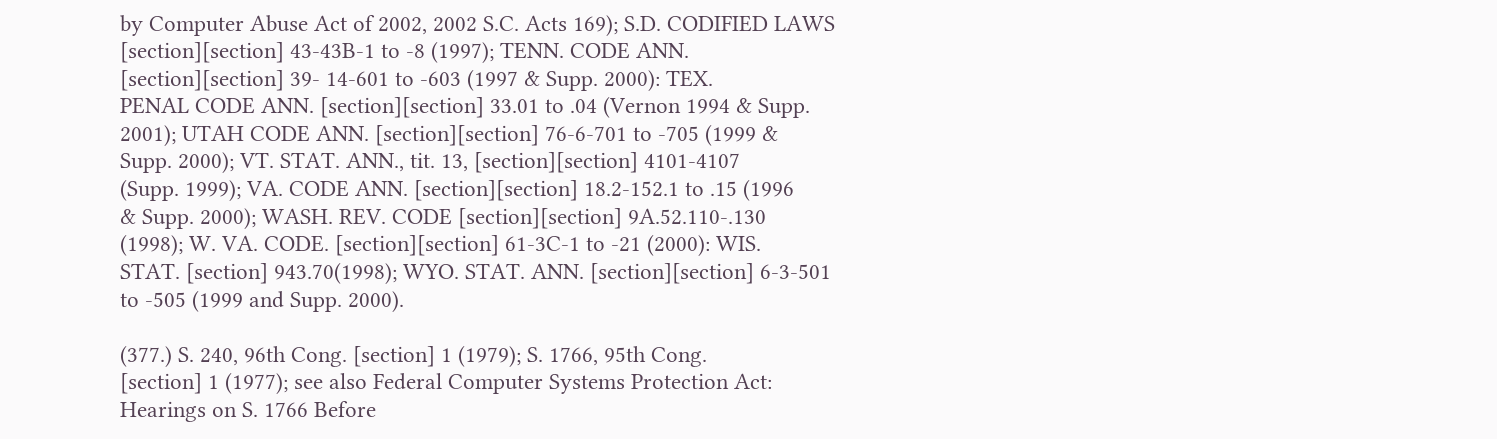by Computer Abuse Act of 2002, 2002 S.C. Acts 169); S.D. CODIFIED LAWS
[section][section] 43-43B-1 to -8 (1997); TENN. CODE ANN.
[section][section] 39- 14-601 to -603 (1997 & Supp. 2000): TEX.
PENAL CODE ANN. [section][section] 33.01 to .04 (Vernon 1994 & Supp.
2001); UTAH CODE ANN. [section][section] 76-6-701 to -705 (1999 &
Supp. 2000); VT. STAT. ANN., tit. 13, [section][section] 4101-4107
(Supp. 1999); VA. CODE ANN. [section][section] 18.2-152.1 to .15 (1996
& Supp. 2000); WASH. REV. CODE [section][section] 9A.52.110-.130
(1998); W. VA. CODE. [section][section] 61-3C-1 to -21 (2000): WIS.
STAT. [section] 943.70(1998); WYO. STAT. ANN. [section][section] 6-3-501
to -505 (1999 and Supp. 2000).

(377.) S. 240, 96th Cong. [section] 1 (1979); S. 1766, 95th Cong.
[section] 1 (1977); see also Federal Computer Systems Protection Act:
Hearings on S. 1766 Before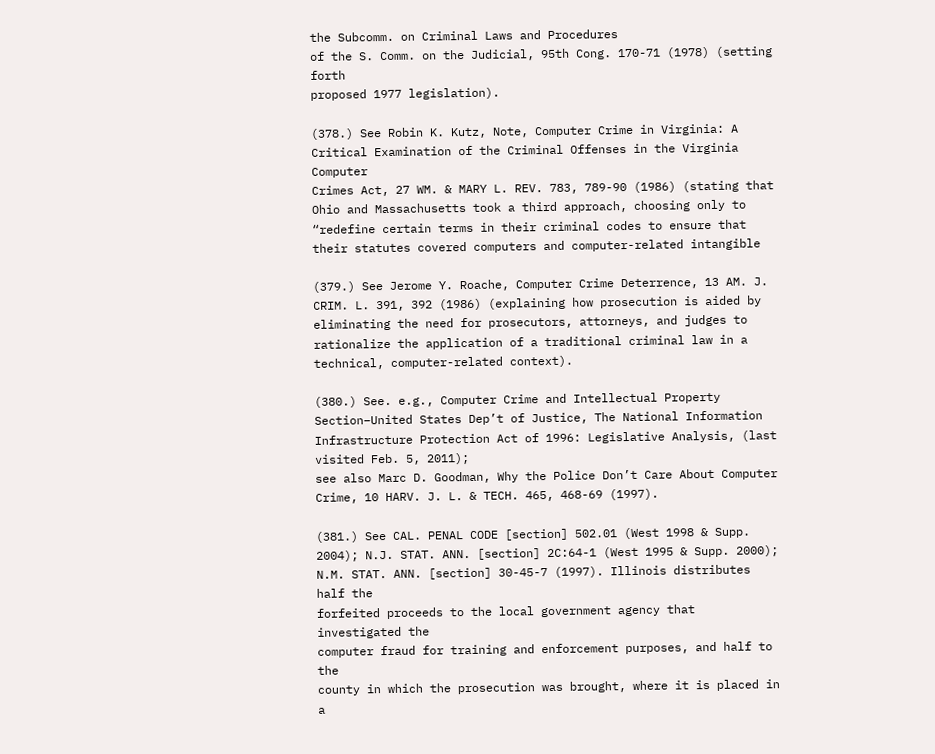the Subcomm. on Criminal Laws and Procedures
of the S. Comm. on the Judicial, 95th Cong. 170-71 (1978) (setting forth
proposed 1977 legislation).

(378.) See Robin K. Kutz, Note, Computer Crime in Virginia: A
Critical Examination of the Criminal Offenses in the Virginia Computer
Crimes Act, 27 WM. & MARY L. REV. 783, 789-90 (1986) (stating that
Ohio and Massachusetts took a third approach, choosing only to
“redefine certain terms in their criminal codes to ensure that
their statutes covered computers and computer-related intangible

(379.) See Jerome Y. Roache, Computer Crime Deterrence, 13 AM. J.
CRIM. L. 391, 392 (1986) (explaining how prosecution is aided by
eliminating the need for prosecutors, attorneys, and judges to
rationalize the application of a traditional criminal law in a
technical, computer-related context).

(380.) See. e.g., Computer Crime and Intellectual Property
Section–United States Dep’t of Justice, The National Information
Infrastructure Protection Act of 1996: Legislative Analysis, (last visited Feb. 5, 2011);
see also Marc D. Goodman, Why the Police Don’t Care About Computer
Crime, 10 HARV. J. L. & TECH. 465, 468-69 (1997).

(381.) See CAL. PENAL CODE [section] 502.01 (West 1998 & Supp.
2004); N.J. STAT. ANN. [section] 2C:64-1 (West 1995 & Supp. 2000);
N.M. STAT. ANN. [section] 30-45-7 (1997). Illinois distributes half the
forfeited proceeds to the local government agency that investigated the
computer fraud for training and enforcement purposes, and half to the
county in which the prosecution was brought, where it is placed in a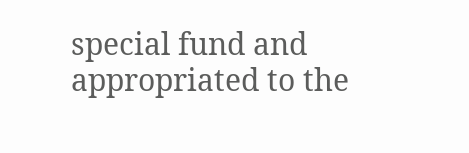special fund and appropriated to the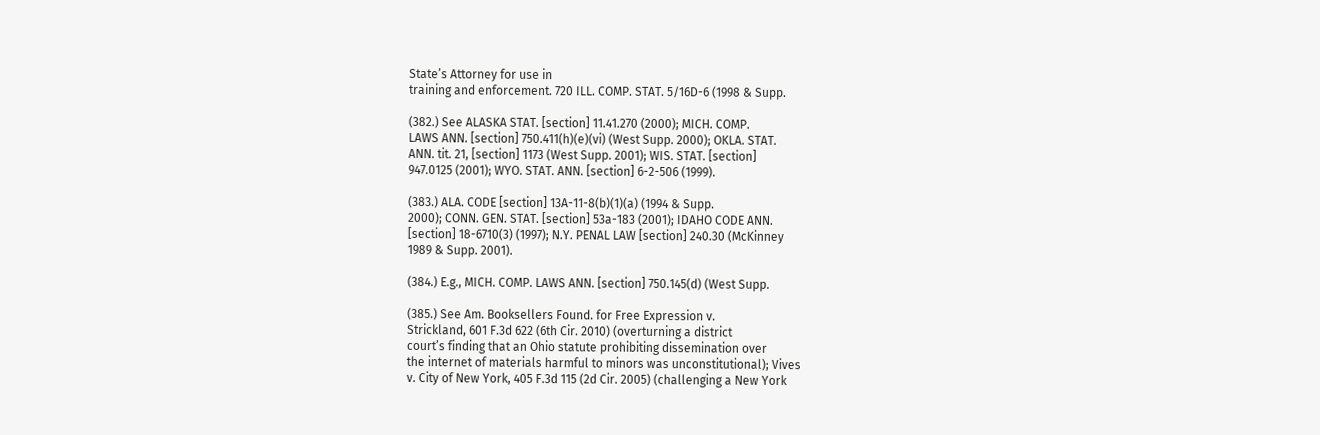State’s Attorney for use in
training and enforcement. 720 ILL. COMP. STAT. 5/16D-6 (1998 & Supp.

(382.) See ALASKA STAT. [section] 11.41.270 (2000); MICH. COMP.
LAWS ANN. [section] 750.411(h)(e)(vi) (West Supp. 2000); OKLA. STAT.
ANN. tit. 21, [section] 1173 (West Supp. 2001); WIS. STAT. [section]
947.0125 (2001); WYO. STAT. ANN. [section] 6-2-506 (1999).

(383.) ALA. CODE [section] 13A-11-8(b)(1)(a) (1994 & Supp.
2000); CONN. GEN. STAT. [section] 53a-183 (2001); IDAHO CODE ANN.
[section] 18-6710(3) (1997); N.Y. PENAL LAW [section] 240.30 (McKinney
1989 & Supp. 2001).

(384.) E.g., MICH. COMP. LAWS ANN. [section] 750.145(d) (West Supp.

(385.) See Am. Booksellers Found. for Free Expression v.
Strickland, 601 F.3d 622 (6th Cir. 2010) (overturning a district
court’s finding that an Ohio statute prohibiting dissemination over
the internet of materials harmful to minors was unconstitutional); Vives
v. City of New York, 405 F.3d 115 (2d Cir. 2005) (challenging a New York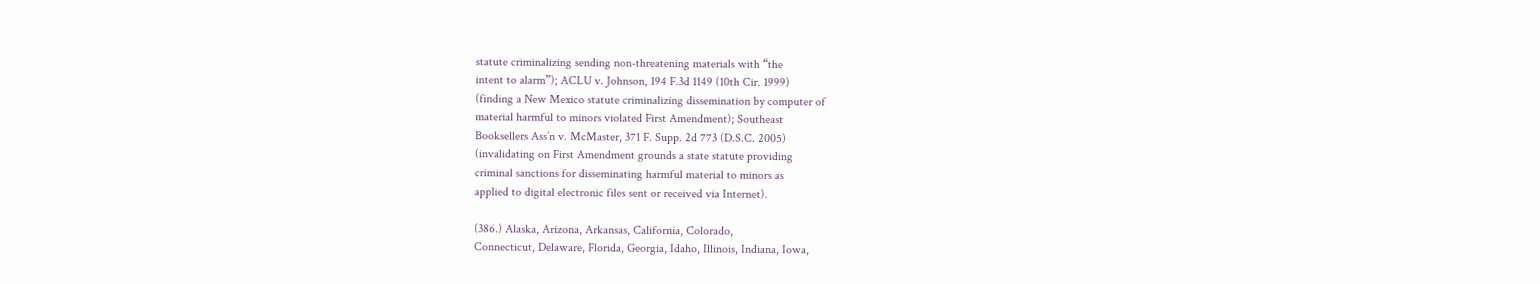statute criminalizing sending non-threatening materials with “the
intent to alarm”); ACLU v. Johnson, 194 F.3d 1149 (10th Cir. 1999)
(finding a New Mexico statute criminalizing dissemination by computer of
material harmful to minors violated First Amendment); Southeast
Booksellers Ass’n v. McMaster, 371 F. Supp. 2d 773 (D.S.C. 2005)
(invalidating on First Amendment grounds a state statute providing
criminal sanctions for disseminating harmful material to minors as
applied to digital electronic files sent or received via Internet).

(386.) Alaska, Arizona, Arkansas, California, Colorado,
Connecticut, Delaware, Florida, Georgia, Idaho, Illinois, Indiana, Iowa,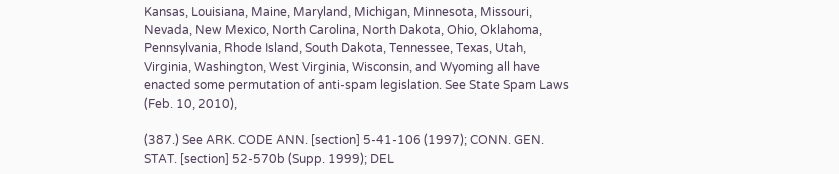Kansas, Louisiana, Maine, Maryland, Michigan, Minnesota, Missouri,
Nevada, New Mexico, North Carolina, North Dakota, Ohio, Oklahoma,
Pennsylvania, Rhode Island, South Dakota, Tennessee, Texas, Utah,
Virginia, Washington, West Virginia, Wisconsin, and Wyoming all have
enacted some permutation of anti-spam legislation. See State Spam Laws
(Feb. 10, 2010),

(387.) See ARK. CODE ANN. [section] 5-41-106 (1997); CONN. GEN.
STAT. [section] 52-570b (Supp. 1999); DEL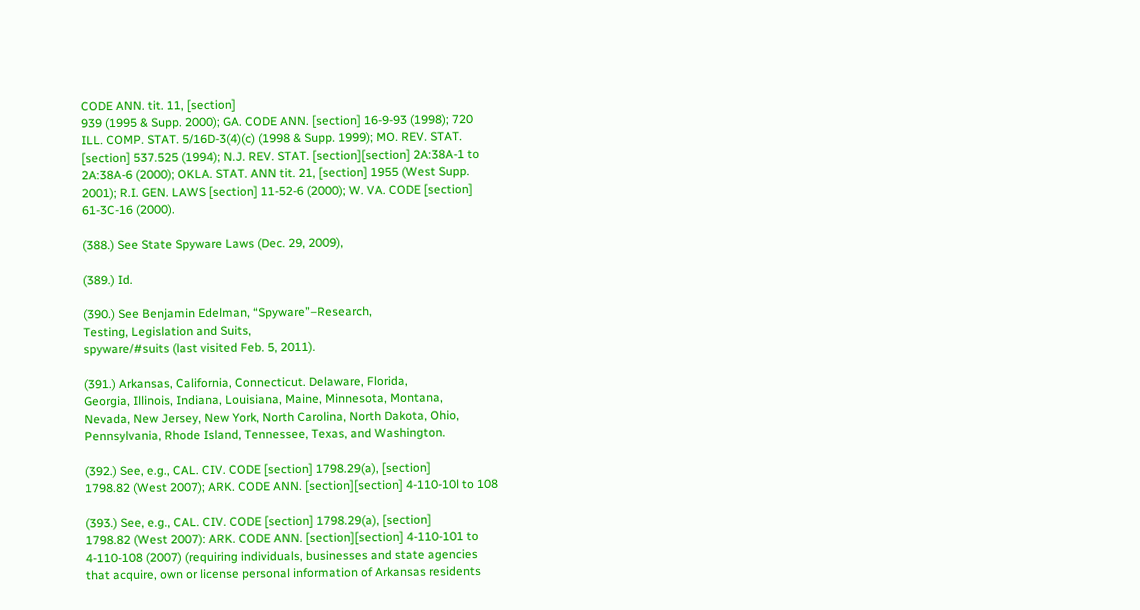CODE ANN. tit. 11, [section]
939 (1995 & Supp. 2000); GA. CODE ANN. [section] 16-9-93 (1998); 720
ILL. COMP. STAT. 5/16D-3(4)(c) (1998 & Supp. 1999); MO. REV. STAT.
[section] 537.525 (1994); N.J. REV. STAT. [section][section] 2A:38A-1 to
2A:38A-6 (2000); OKLA. STAT. ANN tit. 21, [section] 1955 (West Supp.
2001); R.I. GEN. LAWS [section] 11-52-6 (2000); W. VA. CODE [section]
61-3C-16 (2000).

(388.) See State Spyware Laws (Dec. 29, 2009),

(389.) Id.

(390.) See Benjamin Edelman, “Spyware”–Research,
Testing, Legislation and Suits,
spyware/#suits (last visited Feb. 5, 2011).

(391.) Arkansas, California, Connecticut. Delaware, Florida,
Georgia, Illinois, Indiana, Louisiana, Maine, Minnesota, Montana,
Nevada, New Jersey, New York, North Carolina, North Dakota, Ohio,
Pennsylvania, Rhode Island, Tennessee, Texas, and Washington.

(392.) See, e.g., CAL. CIV. CODE [section] 1798.29(a), [section]
1798.82 (West 2007); ARK. CODE ANN. [section][section] 4-110-10l to 108

(393.) See, e.g., CAL. CIV. CODE [section] 1798.29(a), [section]
1798.82 (West 2007): ARK. CODE ANN. [section][section] 4-110-101 to
4-110-108 (2007) (requiring individuals, businesses and state agencies
that acquire, own or license personal information of Arkansas residents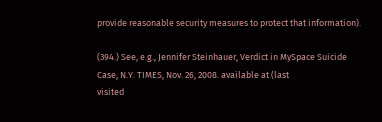provide reasonable security measures to protect that information).

(394.) See, e.g., Jennifer Steinhauer, Verdict in MySpace Suicide
Case, N.Y. TIMES, Nov. 26, 2008. available at (last
visited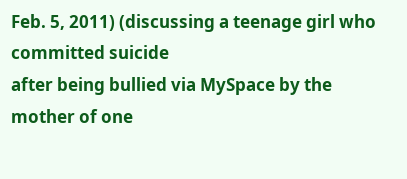Feb. 5, 2011) (discussing a teenage girl who committed suicide
after being bullied via MySpace by the mother of one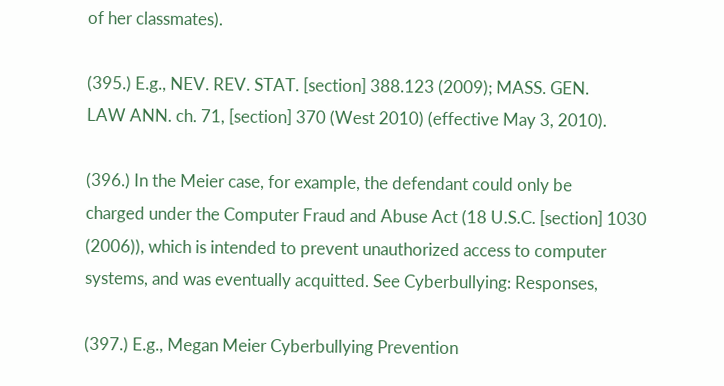of her classmates).

(395.) E.g., NEV. REV. STAT. [section] 388.123 (2009); MASS. GEN.
LAW ANN. ch. 71, [section] 370 (West 2010) (effective May 3, 2010).

(396.) In the Meier case, for example, the defendant could only be
charged under the Computer Fraud and Abuse Act (18 U.S.C. [section] 1030
(2006)), which is intended to prevent unauthorized access to computer
systems, and was eventually acquitted. See Cyberbullying: Responses,

(397.) E.g., Megan Meier Cyberbullying Prevention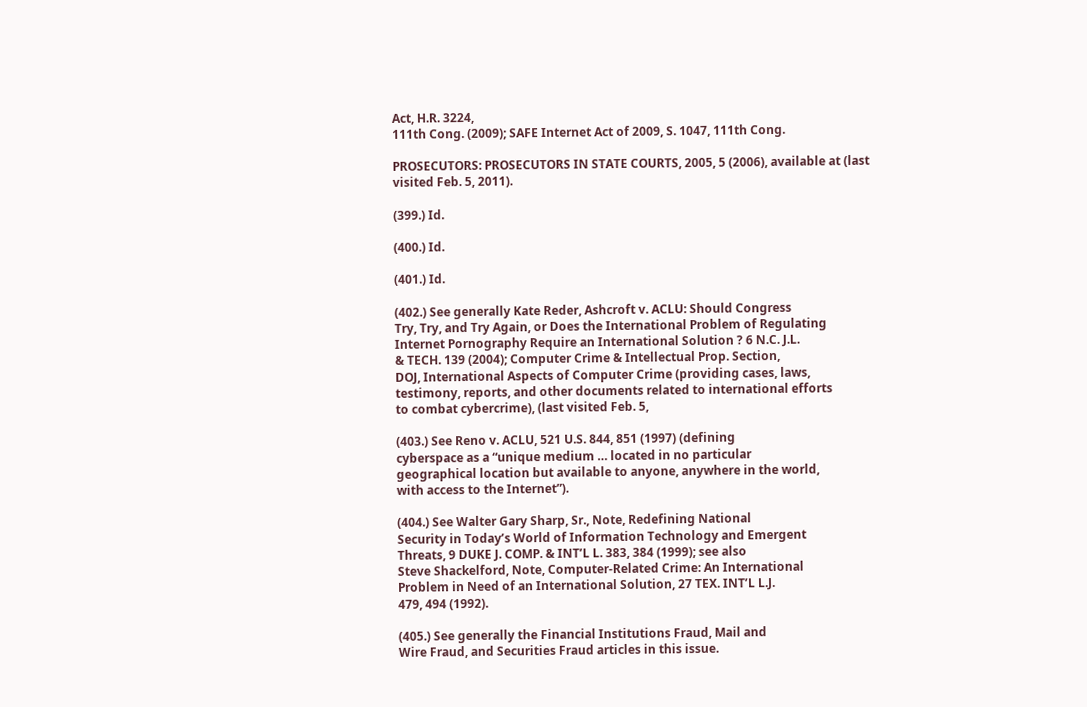Act, H.R. 3224,
111th Cong. (2009); SAFE Internet Act of 2009, S. 1047, 111th Cong.

PROSECUTORS: PROSECUTORS IN STATE COURTS, 2005, 5 (2006), available at (last
visited Feb. 5, 2011).

(399.) Id.

(400.) Id.

(401.) Id.

(402.) See generally Kate Reder, Ashcroft v. ACLU: Should Congress
Try, Try, and Try Again, or Does the International Problem of Regulating
Internet Pornography Require an International Solution ? 6 N.C. J.L.
& TECH. 139 (2004); Computer Crime & Intellectual Prop. Section,
DOJ, International Aspects of Computer Crime (providing cases, laws,
testimony, reports, and other documents related to international efforts
to combat cybercrime), (last visited Feb. 5,

(403.) See Reno v. ACLU, 521 U.S. 844, 851 (1997) (defining
cyberspace as a “unique medium … located in no particular
geographical location but available to anyone, anywhere in the world,
with access to the Internet”).

(404.) See Walter Gary Sharp, Sr., Note, Redefining National
Security in Today’s World of Information Technology and Emergent
Threats, 9 DUKE J. COMP. & INT’L L. 383, 384 (1999); see also
Steve Shackelford, Note, Computer-Related Crime: An International
Problem in Need of an International Solution, 27 TEX. INT’L L.J.
479, 494 (1992).

(405.) See generally the Financial Institutions Fraud, Mail and
Wire Fraud, and Securities Fraud articles in this issue.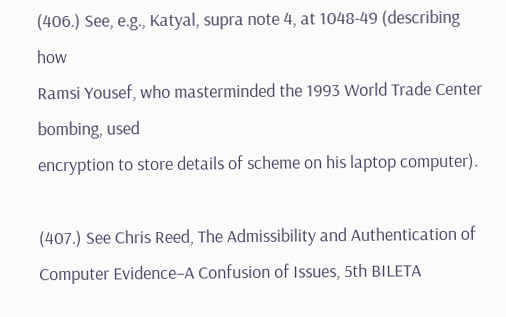(406.) See, e.g., Katyal, supra note 4, at 1048-49 (describing how
Ramsi Yousef, who masterminded the 1993 World Trade Center bombing, used
encryption to store details of scheme on his laptop computer).

(407.) See Chris Reed, The Admissibility and Authentication of
Computer Evidence–A Confusion of Issues, 5th BILETA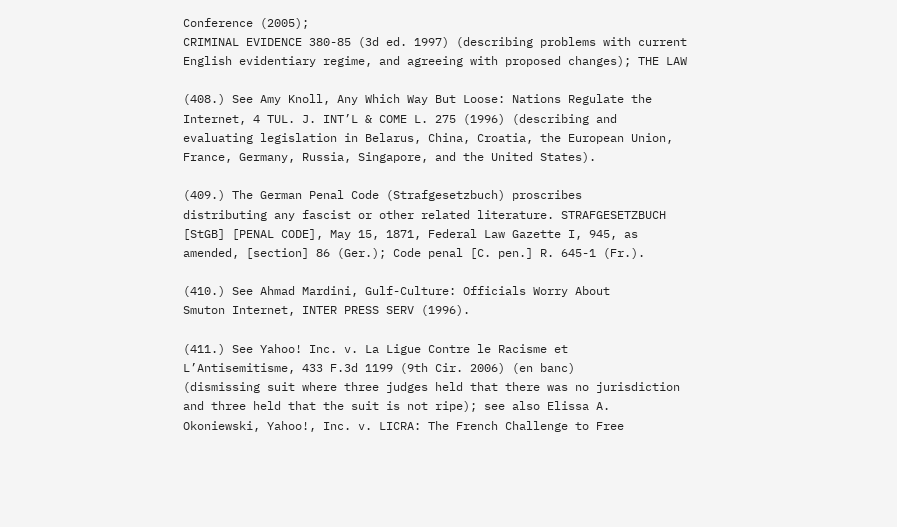Conference (2005);
CRIMINAL EVIDENCE 380-85 (3d ed. 1997) (describing problems with current
English evidentiary regime, and agreeing with proposed changes); THE LAW

(408.) See Amy Knoll, Any Which Way But Loose: Nations Regulate the
Internet, 4 TUL. J. INT’L & COME L. 275 (1996) (describing and
evaluating legislation in Belarus, China, Croatia, the European Union,
France, Germany, Russia, Singapore, and the United States).

(409.) The German Penal Code (Strafgesetzbuch) proscribes
distributing any fascist or other related literature. STRAFGESETZBUCH
[StGB] [PENAL CODE], May 15, 1871, Federal Law Gazette I, 945, as
amended, [section] 86 (Ger.); Code penal [C. pen.] R. 645-1 (Fr.).

(410.) See Ahmad Mardini, Gulf-Culture: Officials Worry About
Smuton Internet, INTER PRESS SERV (1996).

(411.) See Yahoo! Inc. v. La Ligue Contre le Racisme et
L’Antisemitisme, 433 F.3d 1199 (9th Cir. 2006) (en banc)
(dismissing suit where three judges held that there was no jurisdiction
and three held that the suit is not ripe); see also Elissa A.
Okoniewski, Yahoo!, Inc. v. LICRA: The French Challenge to Free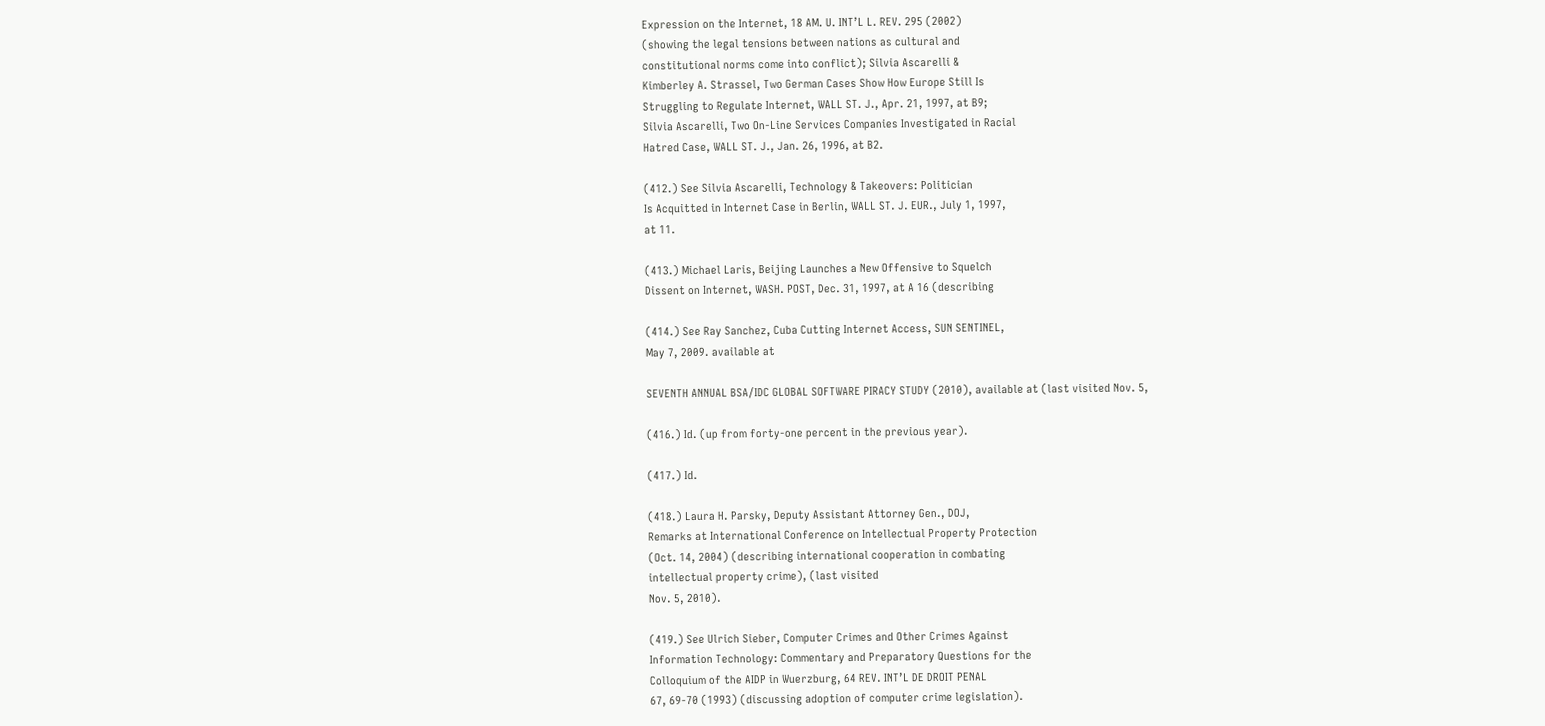Expression on the Internet, 18 AM. U. INT’L L. REV. 295 (2002)
(showing the legal tensions between nations as cultural and
constitutional norms come into conflict); Silvia Ascarelli &
Kimberley A. Strassel, Two German Cases Show How Europe Still Is
Struggling to Regulate Internet, WALL ST. J., Apr. 21, 1997, at B9;
Silvia Ascarelli, Two On-Line Services Companies Investigated in Racial
Hatred Case, WALL ST. J., Jan. 26, 1996, at B2.

(412.) See Silvia Ascarelli, Technology & Takeovers: Politician
Is Acquitted in Internet Case in Berlin, WALL ST. J. EUR., July 1, 1997,
at 11.

(413.) Michael Laris, Beijing Launches a New Offensive to Squelch
Dissent on Internet, WASH. POST, Dec. 31, 1997, at A 16 (describing

(414.) See Ray Sanchez, Cuba Cutting Internet Access, SUN SENTINEL,
May 7, 2009. available at

SEVENTH ANNUAL BSA/IDC GLOBAL SOFTWARE PIRACY STUDY (2010), available at (last visited Nov. 5,

(416.) Id. (up from forty-one percent in the previous year).

(417.) Id.

(418.) Laura H. Parsky, Deputy Assistant Attorney Gen., DOJ,
Remarks at International Conference on Intellectual Property Protection
(Oct. 14, 2004) (describing international cooperation in combating
intellectual property crime), (last visited
Nov. 5, 2010).

(419.) See Ulrich Sieber, Computer Crimes and Other Crimes Against
Information Technology: Commentary and Preparatory Questions for the
Colloquium of the AIDP in Wuerzburg, 64 REV. INT’L DE DROIT PENAL
67, 69-70 (1993) (discussing adoption of computer crime legislation).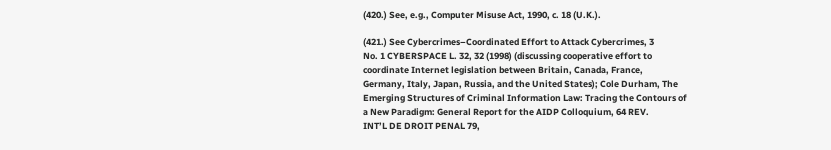(420.) See, e.g., Computer Misuse Act, 1990, c. 18 (U.K.).

(421.) See Cybercrimes–Coordinated Effort to Attack Cybercrimes, 3
No. 1 CYBERSPACE L. 32, 32 (1998) (discussing cooperative effort to
coordinate Internet legislation between Britain, Canada, France,
Germany, Italy, Japan, Russia, and the United States); Cole Durham, The
Emerging Structures of Criminal Information Law: Tracing the Contours of
a New Paradigm: General Report for the AIDP Colloquium, 64 REV.
INT’L DE DROIT PENAL 79,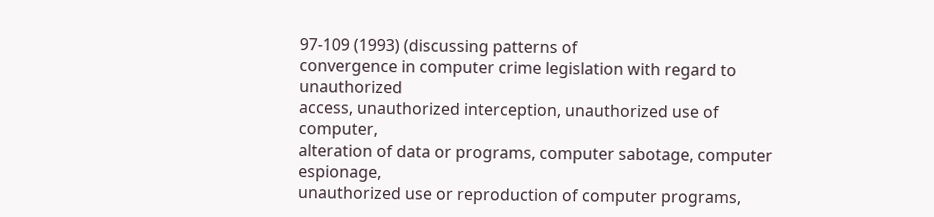97-109 (1993) (discussing patterns of
convergence in computer crime legislation with regard to unauthorized
access, unauthorized interception, unauthorized use of computer,
alteration of data or programs, computer sabotage, computer espionage,
unauthorized use or reproduction of computer programs,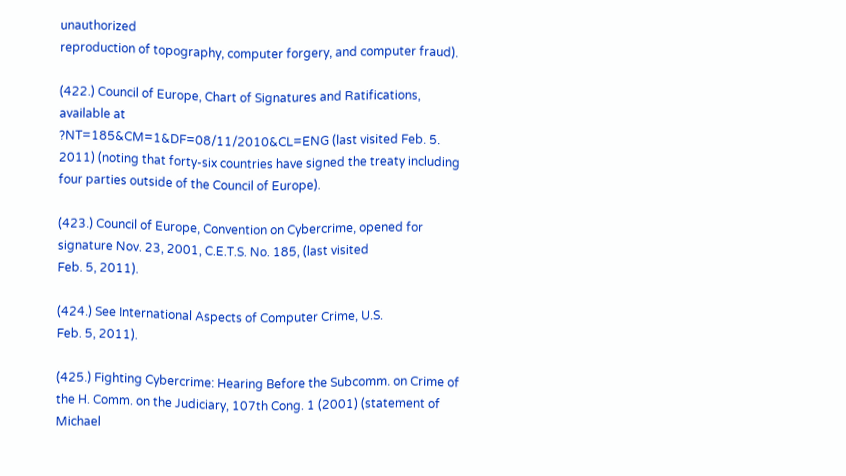unauthorized
reproduction of topography, computer forgery, and computer fraud).

(422.) Council of Europe, Chart of Signatures and Ratifications,
available at
?NT=185&CM=1&DF=08/11/2010&CL=ENG (last visited Feb. 5.
2011) (noting that forty-six countries have signed the treaty including
four parties outside of the Council of Europe).

(423.) Council of Europe, Convention on Cybercrime, opened for
signature Nov. 23, 2001, C.E.T.S. No. 185, (last visited
Feb. 5, 2011).

(424.) See International Aspects of Computer Crime, U.S.
Feb. 5, 2011).

(425.) Fighting Cybercrime: Hearing Before the Subcomm. on Crime of
the H. Comm. on the Judiciary, 107th Cong. 1 (2001) (statement of
Michael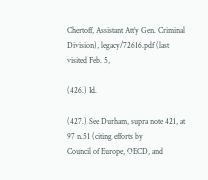Chertoff, Assistant Att’y Gen. Criminal Division), legacy/72616.pdf (last visited Feb. 5,

(426.) Id.

(427.) See Durham, supra note 421, at 97 n.51 (citing efforts by
Council of Europe, OECD, and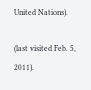United Nations).

(last visited Feb. 5, 2011).